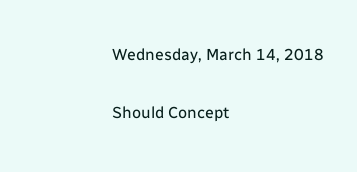Wednesday, March 14, 2018

Should Concept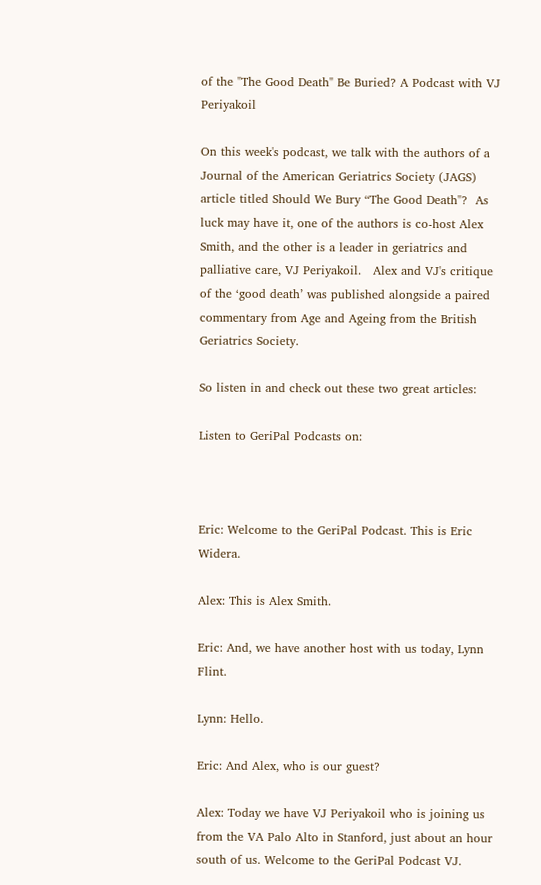of the "The Good Death" Be Buried? A Podcast with VJ Periyakoil

On this week's podcast, we talk with the authors of a Journal of the American Geriatrics Society (JAGS) article titled Should We Bury “The Good Death"?  As luck may have it, one of the authors is co-host Alex Smith, and the other is a leader in geriatrics and palliative care, VJ Periyakoil.   Alex and VJ's critique of the ‘good death’ was published alongside a paired commentary from Age and Ageing from the British Geriatrics Society.

So listen in and check out these two great articles:

Listen to GeriPal Podcasts on:



Eric: Welcome to the GeriPal Podcast. This is Eric Widera.

Alex: This is Alex Smith.

Eric: And, we have another host with us today, Lynn Flint.

Lynn: Hello.

Eric: And Alex, who is our guest?

Alex: Today we have VJ Periyakoil who is joining us from the VA Palo Alto in Stanford, just about an hour south of us. Welcome to the GeriPal Podcast VJ.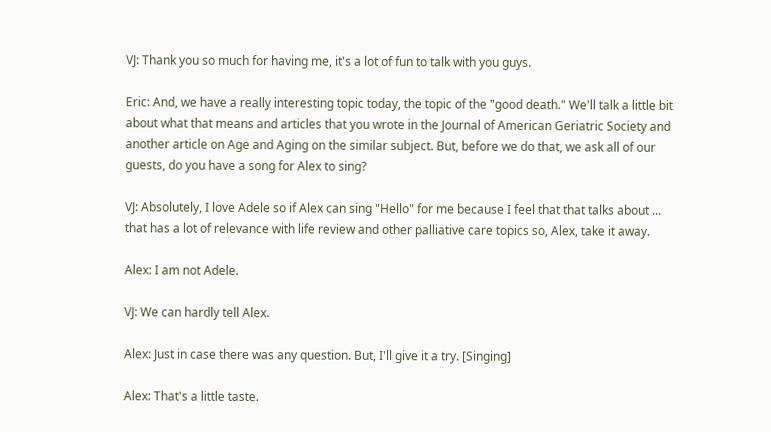VJ: Thank you so much for having me, it's a lot of fun to talk with you guys.

Eric: And, we have a really interesting topic today, the topic of the "good death." We'll talk a little bit about what that means and articles that you wrote in the Journal of American Geriatric Society and another article on Age and Aging on the similar subject. But, before we do that, we ask all of our guests, do you have a song for Alex to sing?

VJ: Absolutely, I love Adele so if Alex can sing "Hello" for me because I feel that that talks about ... that has a lot of relevance with life review and other palliative care topics so, Alex, take it away.

Alex: I am not Adele.

VJ: We can hardly tell Alex.

Alex: Just in case there was any question. But, I'll give it a try. [Singing]

Alex: That's a little taste.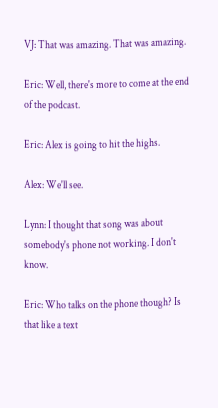VJ: That was amazing. That was amazing.

Eric: Well, there's more to come at the end of the podcast.

Eric: Alex is going to hit the highs.

Alex: We'll see.

Lynn: I thought that song was about somebody's phone not working. I don't know.

Eric: Who talks on the phone though? Is that like a text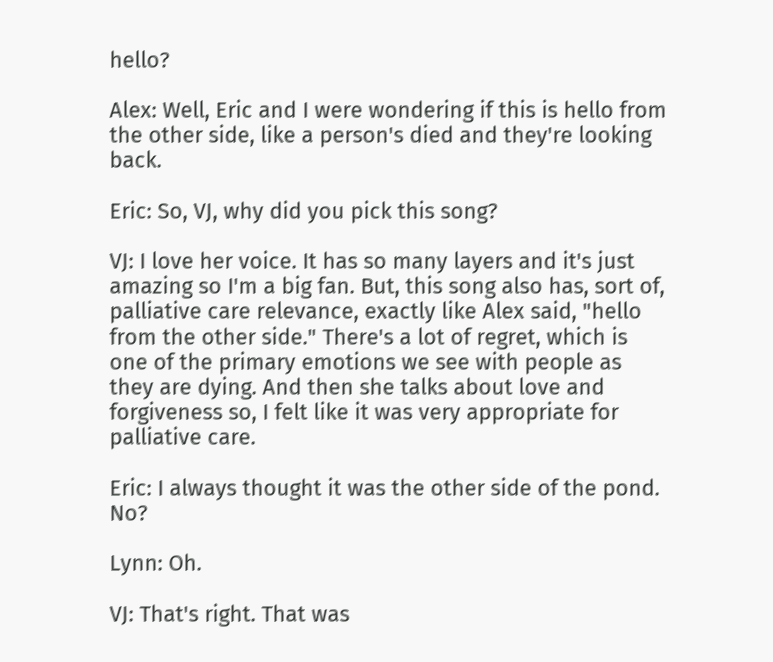hello?

Alex: Well, Eric and I were wondering if this is hello from the other side, like a person's died and they're looking back.

Eric: So, VJ, why did you pick this song?

VJ: I love her voice. It has so many layers and it's just amazing so I'm a big fan. But, this song also has, sort of, palliative care relevance, exactly like Alex said, "hello from the other side." There's a lot of regret, which is one of the primary emotions we see with people as they are dying. And then she talks about love and forgiveness so, I felt like it was very appropriate for palliative care.

Eric: I always thought it was the other side of the pond. No?

Lynn: Oh.

VJ: That's right. That was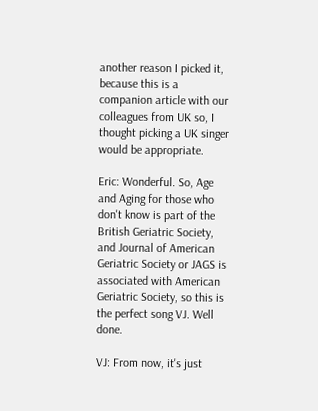another reason I picked it, because this is a companion article with our colleagues from UK so, I thought picking a UK singer would be appropriate.

Eric: Wonderful. So, Age and Aging for those who don't know is part of the British Geriatric Society, and Journal of American Geriatric Society or JAGS is associated with American Geriatric Society, so this is the perfect song VJ. Well done.

VJ: From now, it's just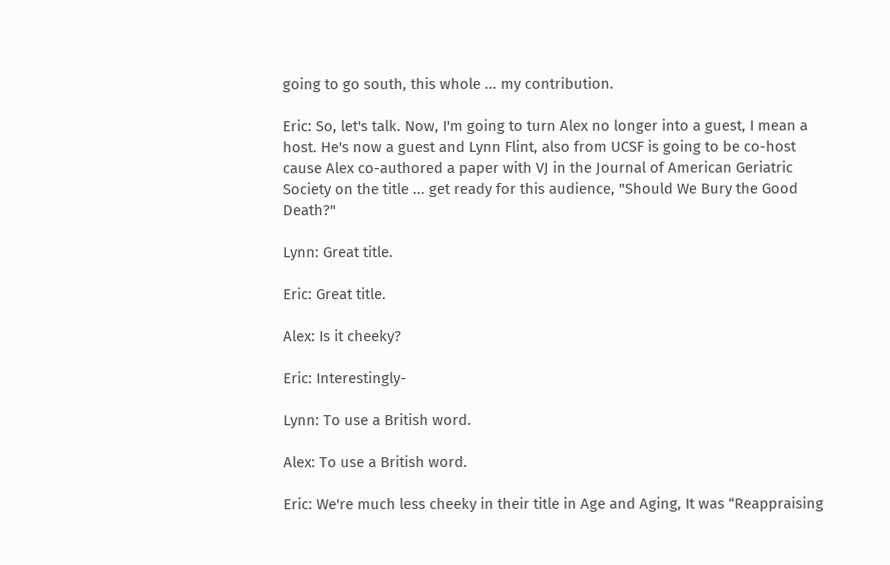going to go south, this whole ... my contribution.

Eric: So, let's talk. Now, I'm going to turn Alex no longer into a guest, I mean a host. He's now a guest and Lynn Flint, also from UCSF is going to be co-host cause Alex co-authored a paper with VJ in the Journal of American Geriatric Society on the title ... get ready for this audience, "Should We Bury the Good Death?"

Lynn: Great title.

Eric: Great title.

Alex: Is it cheeky?

Eric: Interestingly-

Lynn: To use a British word.

Alex: To use a British word.

Eric: We're much less cheeky in their title in Age and Aging, It was “Reappraising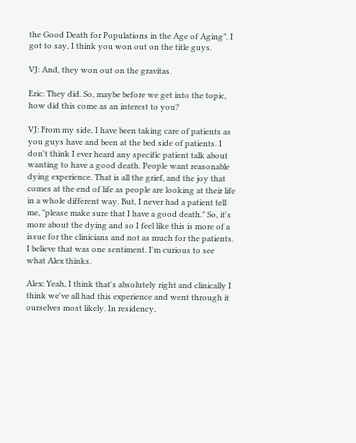the Good Death for Populations in the Age of Aging”. I got to say, I think you won out on the title guys.

VJ: And, they won out on the gravitas.

Eric: They did. So, maybe before we get into the topic, how did this come as an interest to you?

VJ: From my side, I have been taking care of patients as you guys have and been at the bed side of patients. I don't think I ever heard any specific patient talk about wanting to have a good death. People want reasonable dying experience. That is all the grief, and the joy that comes at the end of life as people are looking at their life in a whole different way. But, I never had a patient tell me, "please make sure that I have a good death." So, it's more about the dying and so I feel like this is more of a issue for the clinicians and not as much for the patients. I believe that was one sentiment. I'm curious to see what Alex thinks.

Alex: Yeah, I think that's absolutely right and clinically I think we've all had this experience and went through it ourselves most likely. In residency,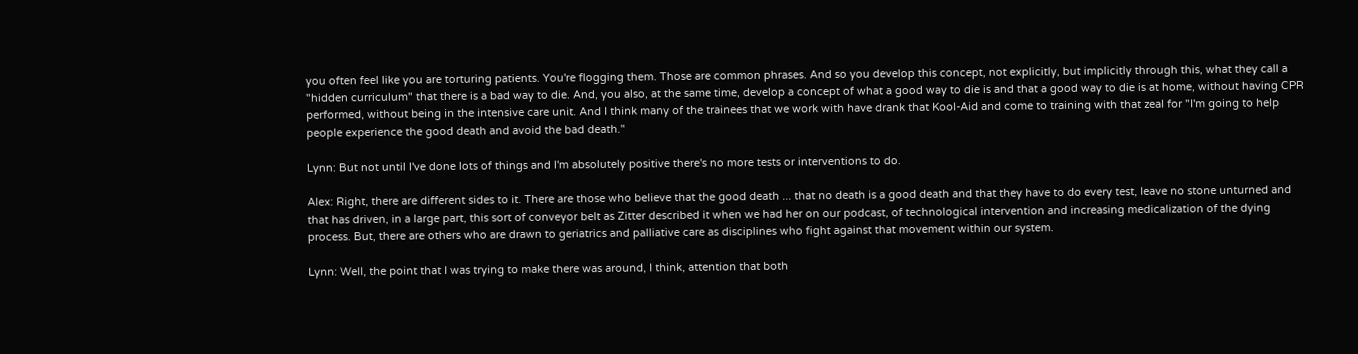you often feel like you are torturing patients. You're flogging them. Those are common phrases. And so you develop this concept, not explicitly, but implicitly through this, what they call a "hidden curriculum" that there is a bad way to die. And, you also, at the same time, develop a concept of what a good way to die is and that a good way to die is at home, without having CPR performed, without being in the intensive care unit. And I think many of the trainees that we work with have drank that Kool-Aid and come to training with that zeal for "I'm going to help people experience the good death and avoid the bad death."

Lynn: But not until I've done lots of things and I'm absolutely positive there's no more tests or interventions to do.

Alex: Right, there are different sides to it. There are those who believe that the good death ... that no death is a good death and that they have to do every test, leave no stone unturned and that has driven, in a large part, this sort of conveyor belt as Zitter described it when we had her on our podcast, of technological intervention and increasing medicalization of the dying process. But, there are others who are drawn to geriatrics and palliative care as disciplines who fight against that movement within our system.

Lynn: Well, the point that I was trying to make there was around, I think, attention that both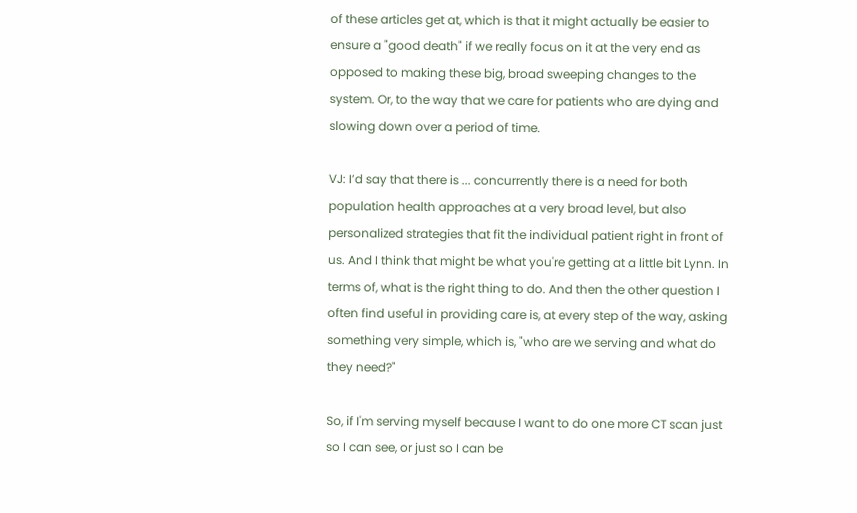of these articles get at, which is that it might actually be easier to ensure a "good death" if we really focus on it at the very end as opposed to making these big, broad sweeping changes to the system. Or, to the way that we care for patients who are dying and slowing down over a period of time.

VJ: I’d say that there is ... concurrently there is a need for both population health approaches at a very broad level, but also personalized strategies that fit the individual patient right in front of us. And I think that might be what you're getting at a little bit Lynn. In terms of, what is the right thing to do. And then the other question I often find useful in providing care is, at every step of the way, asking something very simple, which is, "who are we serving and what do they need?"

So, if I'm serving myself because I want to do one more CT scan just so I can see, or just so I can be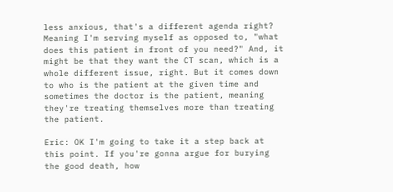less anxious, that's a different agenda right? Meaning I'm serving myself as opposed to, "what does this patient in front of you need?" And, it might be that they want the CT scan, which is a whole different issue, right. But it comes down to who is the patient at the given time and sometimes the doctor is the patient, meaning they're treating themselves more than treating the patient.

Eric: OK I'm going to take it a step back at this point. If you're gonna argue for burying the good death, how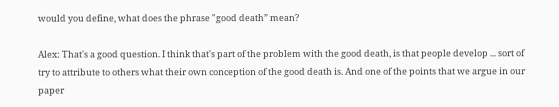would you define, what does the phrase "good death” mean?

Alex: That's a good question. I think that's part of the problem with the good death, is that people develop ... sort of try to attribute to others what their own conception of the good death is. And one of the points that we argue in our paper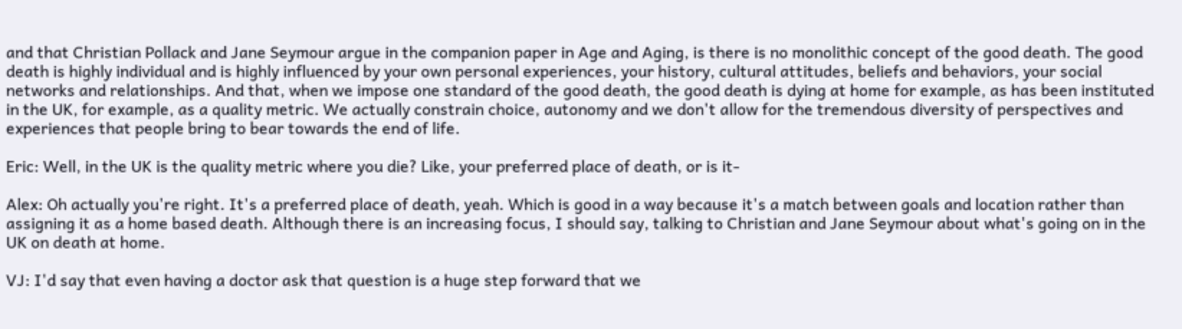and that Christian Pollack and Jane Seymour argue in the companion paper in Age and Aging, is there is no monolithic concept of the good death. The good death is highly individual and is highly influenced by your own personal experiences, your history, cultural attitudes, beliefs and behaviors, your social networks and relationships. And that, when we impose one standard of the good death, the good death is dying at home for example, as has been instituted in the UK, for example, as a quality metric. We actually constrain choice, autonomy and we don't allow for the tremendous diversity of perspectives and experiences that people bring to bear towards the end of life.

Eric: Well, in the UK is the quality metric where you die? Like, your preferred place of death, or is it-

Alex: Oh actually you're right. It's a preferred place of death, yeah. Which is good in a way because it's a match between goals and location rather than assigning it as a home based death. Although there is an increasing focus, I should say, talking to Christian and Jane Seymour about what's going on in the UK on death at home.

VJ: I'd say that even having a doctor ask that question is a huge step forward that we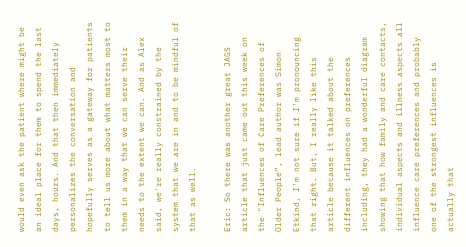would even ask the patient where might be an ideal place for them to spend the last days, hours. And that then immediately personalizes the conversation and hopefully serves as a gateway for patients to tell us more about what matters most to them in a way that we can serve their needs to the extent we can. And as Alex said, we're really constrained by the system that we are in and to be mindful of that as well.

Eric: So there was another great JAGS article that just came out this week on the "Influences of Care Preferences of Older People”, lead author was Simon Etkind, I'm not sure if I'm pronouncing that right. But, I really like this article because it talked about the different influences on preferences including, they had a wonderful diagram showing that how family and care contacts, individual aspects and illness aspects all influence care preferences and probably one of the strongest influences is actually that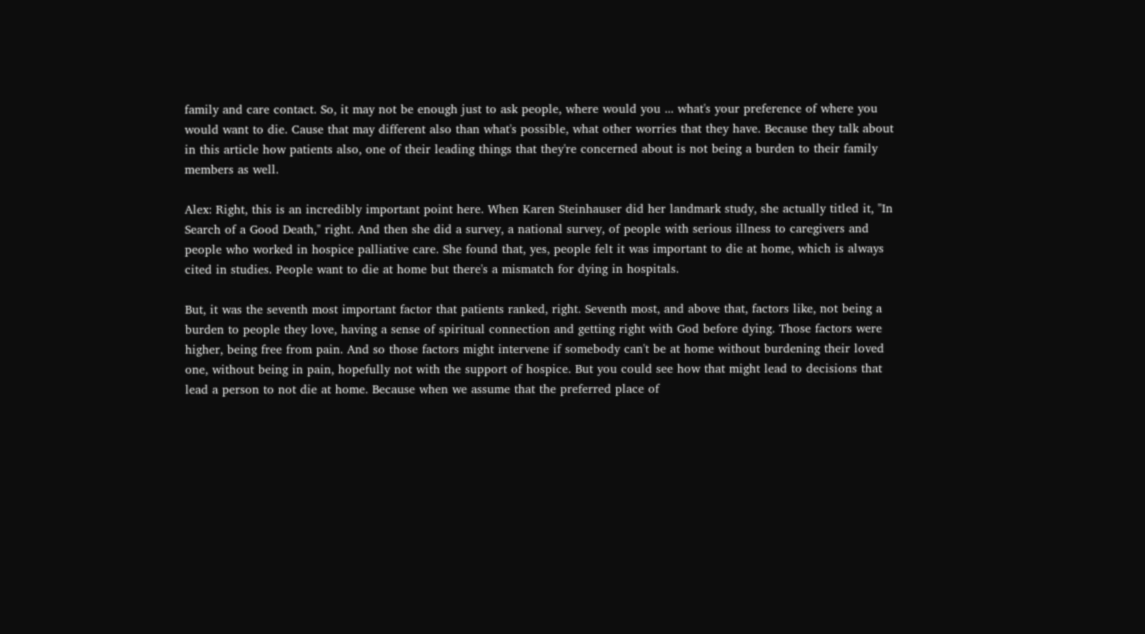family and care contact. So, it may not be enough just to ask people, where would you ... what's your preference of where you would want to die. Cause that may different also than what's possible, what other worries that they have. Because they talk about in this article how patients also, one of their leading things that they're concerned about is not being a burden to their family members as well.

Alex: Right, this is an incredibly important point here. When Karen Steinhauser did her landmark study, she actually titled it, "In Search of a Good Death," right. And then she did a survey, a national survey, of people with serious illness to caregivers and people who worked in hospice palliative care. She found that, yes, people felt it was important to die at home, which is always cited in studies. People want to die at home but there's a mismatch for dying in hospitals.

But, it was the seventh most important factor that patients ranked, right. Seventh most, and above that, factors like, not being a burden to people they love, having a sense of spiritual connection and getting right with God before dying. Those factors were higher, being free from pain. And so those factors might intervene if somebody can't be at home without burdening their loved one, without being in pain, hopefully not with the support of hospice. But you could see how that might lead to decisions that lead a person to not die at home. Because when we assume that the preferred place of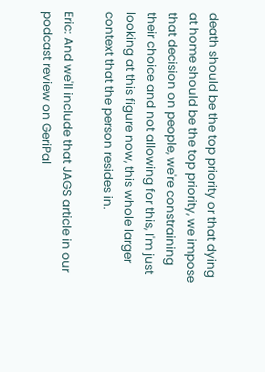death should be the top priority or that dying at home should be the top priority, we impose that decision on people, we're constraining their choice and not allowing for this, I'm just looking at this figure now, this whole larger context that the person resides in.

Eric: And we'll include that JAGS article in our podcast review on GeriPal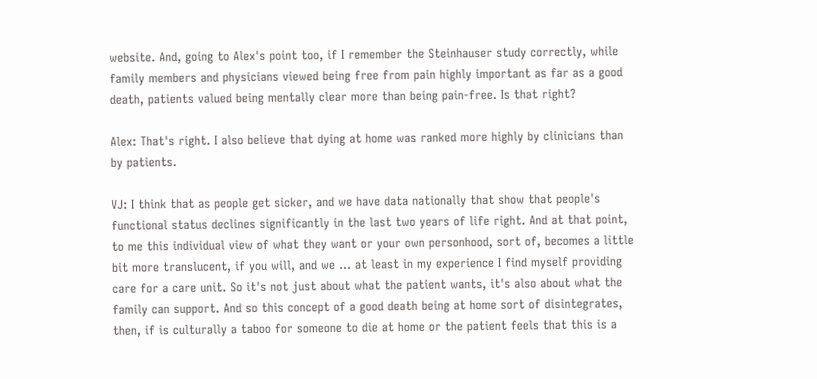website. And, going to Alex's point too, if I remember the Steinhauser study correctly, while family members and physicians viewed being free from pain highly important as far as a good death, patients valued being mentally clear more than being pain-free. Is that right?

Alex: That's right. I also believe that dying at home was ranked more highly by clinicians than by patients.

VJ: I think that as people get sicker, and we have data nationally that show that people's functional status declines significantly in the last two years of life right. And at that point, to me this individual view of what they want or your own personhood, sort of, becomes a little bit more translucent, if you will, and we ... at least in my experience I find myself providing care for a care unit. So it's not just about what the patient wants, it's also about what the family can support. And so this concept of a good death being at home sort of disintegrates, then, if is culturally a taboo for someone to die at home or the patient feels that this is a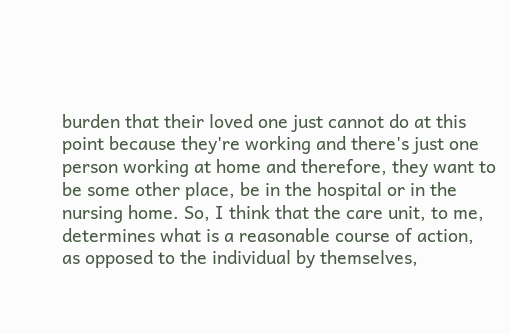burden that their loved one just cannot do at this point because they're working and there's just one person working at home and therefore, they want to be some other place, be in the hospital or in the nursing home. So, I think that the care unit, to me, determines what is a reasonable course of action, as opposed to the individual by themselves,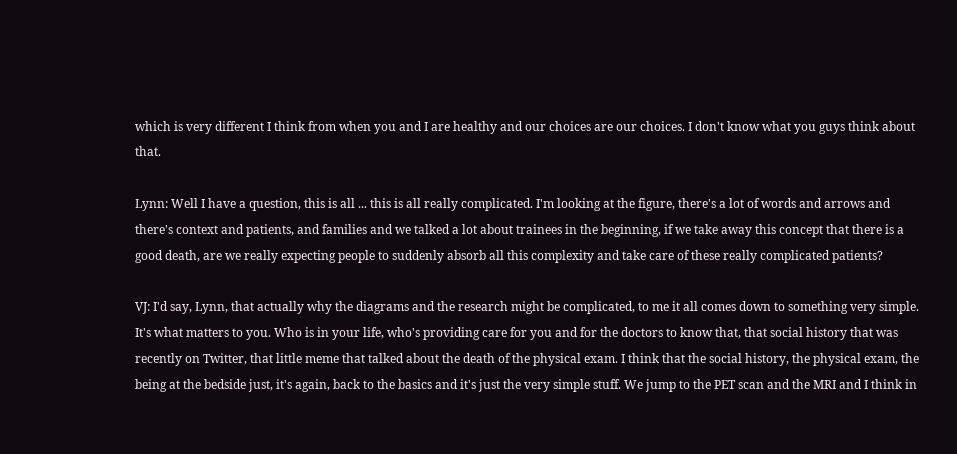which is very different I think from when you and I are healthy and our choices are our choices. I don't know what you guys think about that.

Lynn: Well I have a question, this is all ... this is all really complicated. I'm looking at the figure, there's a lot of words and arrows and there's context and patients, and families and we talked a lot about trainees in the beginning, if we take away this concept that there is a good death, are we really expecting people to suddenly absorb all this complexity and take care of these really complicated patients?

VJ: I'd say, Lynn, that actually why the diagrams and the research might be complicated, to me it all comes down to something very simple. It's what matters to you. Who is in your life, who's providing care for you and for the doctors to know that, that social history that was recently on Twitter, that little meme that talked about the death of the physical exam. I think that the social history, the physical exam, the being at the bedside just, it's again, back to the basics and it's just the very simple stuff. We jump to the PET scan and the MRI and I think in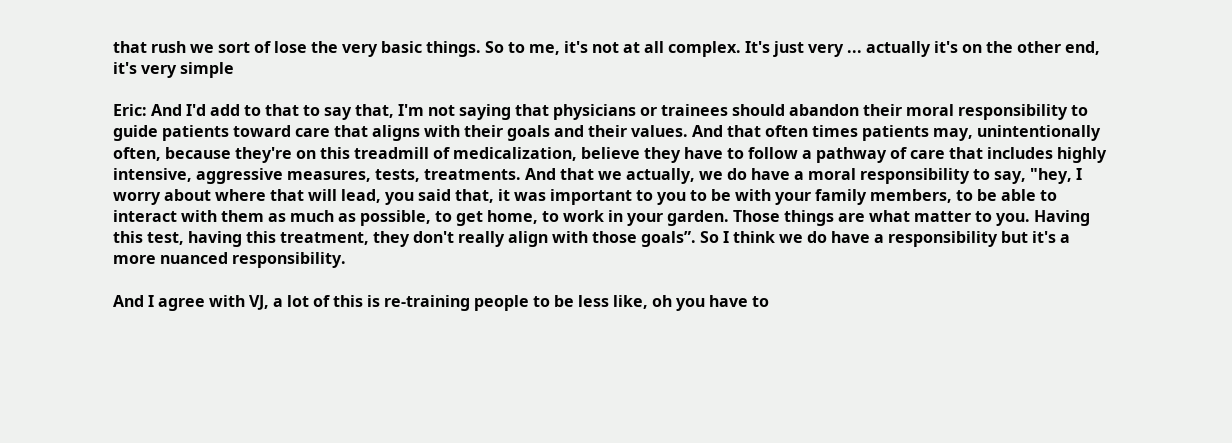that rush we sort of lose the very basic things. So to me, it's not at all complex. It's just very ... actually it's on the other end, it's very simple

Eric: And I'd add to that to say that, I'm not saying that physicians or trainees should abandon their moral responsibility to guide patients toward care that aligns with their goals and their values. And that often times patients may, unintentionally often, because they're on this treadmill of medicalization, believe they have to follow a pathway of care that includes highly intensive, aggressive measures, tests, treatments. And that we actually, we do have a moral responsibility to say, "hey, I worry about where that will lead, you said that, it was important to you to be with your family members, to be able to interact with them as much as possible, to get home, to work in your garden. Those things are what matter to you. Having this test, having this treatment, they don't really align with those goals”. So I think we do have a responsibility but it's a more nuanced responsibility.

And I agree with VJ, a lot of this is re-training people to be less like, oh you have to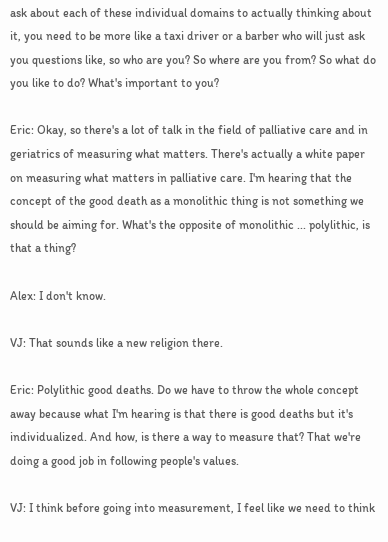ask about each of these individual domains to actually thinking about it, you need to be more like a taxi driver or a barber who will just ask you questions like, so who are you? So where are you from? So what do you like to do? What's important to you?

Eric: Okay, so there's a lot of talk in the field of palliative care and in geriatrics of measuring what matters. There's actually a white paper on measuring what matters in palliative care. I'm hearing that the concept of the good death as a monolithic thing is not something we should be aiming for. What's the opposite of monolithic ... polylithic, is that a thing?

Alex: I don't know.

VJ: That sounds like a new religion there.

Eric: Polylithic good deaths. Do we have to throw the whole concept away because what I'm hearing is that there is good deaths but it's individualized. And how, is there a way to measure that? That we're doing a good job in following people's values.

VJ: I think before going into measurement, I feel like we need to think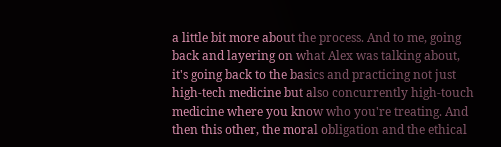a little bit more about the process. And to me, going back and layering on what Alex was talking about, it's going back to the basics and practicing not just high-tech medicine but also concurrently high-touch medicine where you know who you're treating. And then this other, the moral obligation and the ethical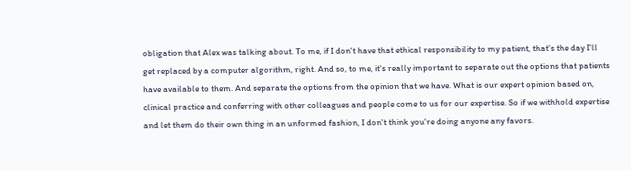obligation that Alex was talking about. To me, if I don't have that ethical responsibility to my patient, that's the day I'll get replaced by a computer algorithm, right. And so, to me, it's really important to separate out the options that patients have available to them. And separate the options from the opinion that we have. What is our expert opinion based on, clinical practice and conferring with other colleagues and people come to us for our expertise. So if we withhold expertise and let them do their own thing in an unformed fashion, I don't think you're doing anyone any favors.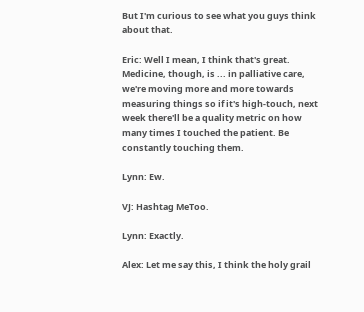But I'm curious to see what you guys think about that.

Eric: Well I mean, I think that's great. Medicine, though, is ... in palliative care, we're moving more and more towards measuring things so if it's high-touch, next week there'll be a quality metric on how many times I touched the patient. Be constantly touching them.

Lynn: Ew.

VJ: Hashtag MeToo.

Lynn: Exactly.

Alex: Let me say this, I think the holy grail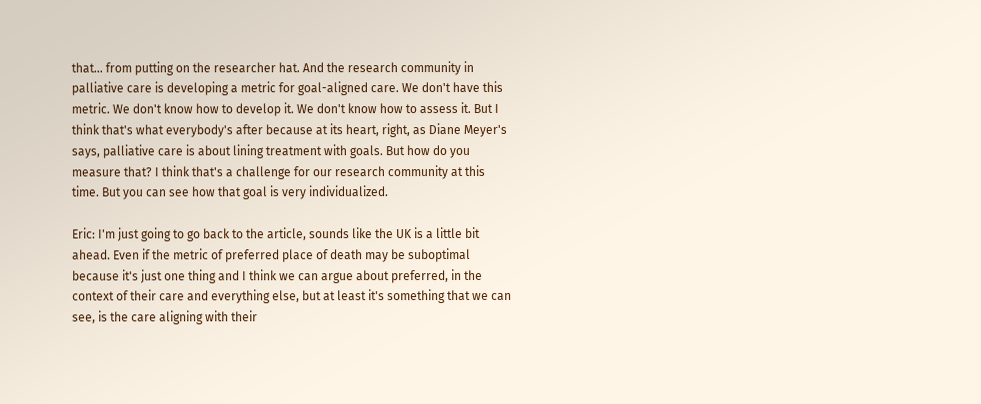that... from putting on the researcher hat. And the research community in palliative care is developing a metric for goal-aligned care. We don't have this metric. We don't know how to develop it. We don't know how to assess it. But I think that's what everybody's after because at its heart, right, as Diane Meyer's says, palliative care is about lining treatment with goals. But how do you measure that? I think that's a challenge for our research community at this time. But you can see how that goal is very individualized.

Eric: I'm just going to go back to the article, sounds like the UK is a little bit ahead. Even if the metric of preferred place of death may be suboptimal because it's just one thing and I think we can argue about preferred, in the context of their care and everything else, but at least it's something that we can see, is the care aligning with their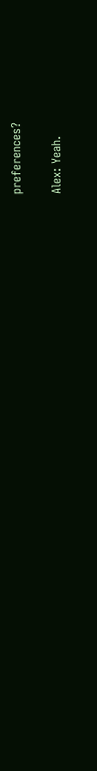preferences?

Alex: Yeah.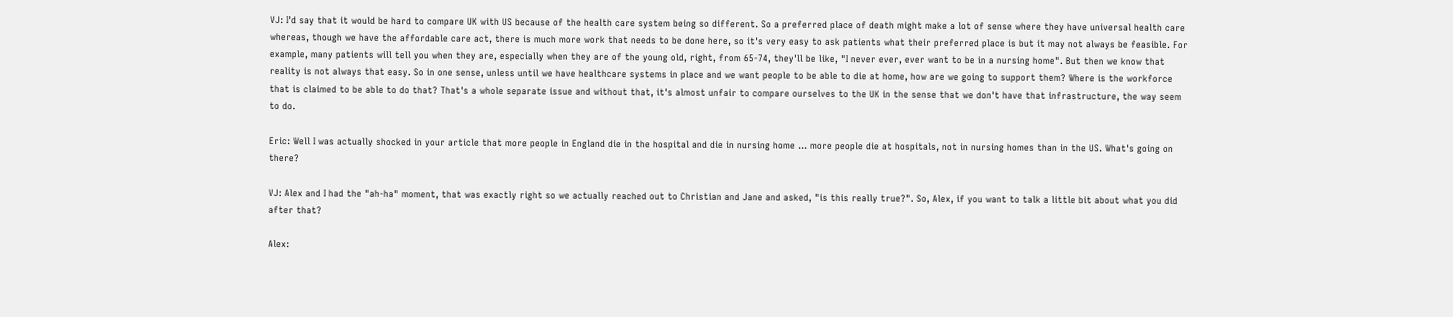VJ: I'd say that it would be hard to compare UK with US because of the health care system being so different. So a preferred place of death might make a lot of sense where they have universal health care whereas, though we have the affordable care act, there is much more work that needs to be done here, so it's very easy to ask patients what their preferred place is but it may not always be feasible. For example, many patients will tell you when they are, especially when they are of the young old, right, from 65-74, they'll be like, "I never ever, ever want to be in a nursing home". But then we know that reality is not always that easy. So in one sense, unless until we have healthcare systems in place and we want people to be able to die at home, how are we going to support them? Where is the workforce that is claimed to be able to do that? That's a whole separate issue and without that, it's almost unfair to compare ourselves to the UK in the sense that we don't have that infrastructure, the way seem to do.

Eric: Well I was actually shocked in your article that more people in England die in the hospital and die in nursing home ... more people die at hospitals, not in nursing homes than in the US. What's going on there?

VJ: Alex and I had the "ah-ha" moment, that was exactly right so we actually reached out to Christian and Jane and asked, "is this really true?". So, Alex, if you want to talk a little bit about what you did after that?

Alex: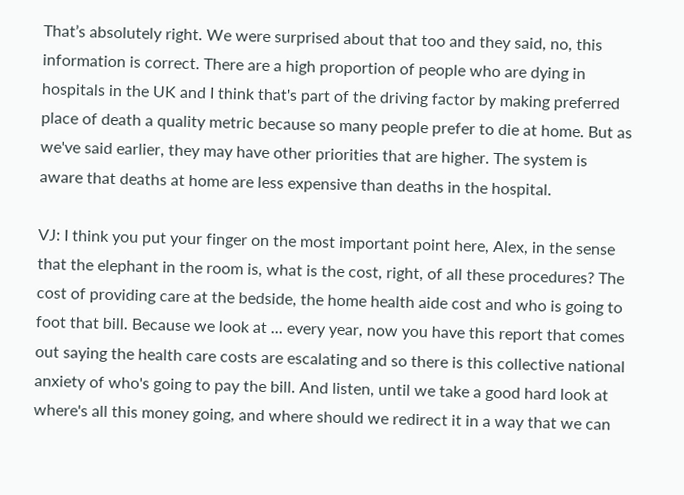That’s absolutely right. We were surprised about that too and they said, no, this information is correct. There are a high proportion of people who are dying in hospitals in the UK and I think that's part of the driving factor by making preferred place of death a quality metric because so many people prefer to die at home. But as we've said earlier, they may have other priorities that are higher. The system is aware that deaths at home are less expensive than deaths in the hospital.

VJ: I think you put your finger on the most important point here, Alex, in the sense that the elephant in the room is, what is the cost, right, of all these procedures? The cost of providing care at the bedside, the home health aide cost and who is going to foot that bill. Because we look at ... every year, now you have this report that comes out saying the health care costs are escalating and so there is this collective national anxiety of who's going to pay the bill. And listen, until we take a good hard look at where's all this money going, and where should we redirect it in a way that we can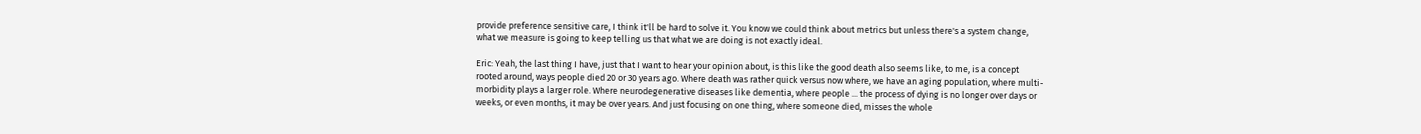provide preference sensitive care, I think it'll be hard to solve it. You know we could think about metrics but unless there's a system change, what we measure is going to keep telling us that what we are doing is not exactly ideal.

Eric: Yeah, the last thing I have, just that I want to hear your opinion about, is this like the good death also seems like, to me, is a concept rooted around, ways people died 20 or 30 years ago. Where death was rather quick versus now where, we have an aging population, where multi-morbidity plays a larger role. Where neurodegenerative diseases like dementia, where people ... the process of dying is no longer over days or weeks, or even months, it may be over years. And just focusing on one thing, where someone died, misses the whole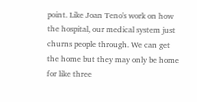point. Like Joan Teno's work on how the hospital, our medical system just churns people through. We can get the home but they may only be home for like three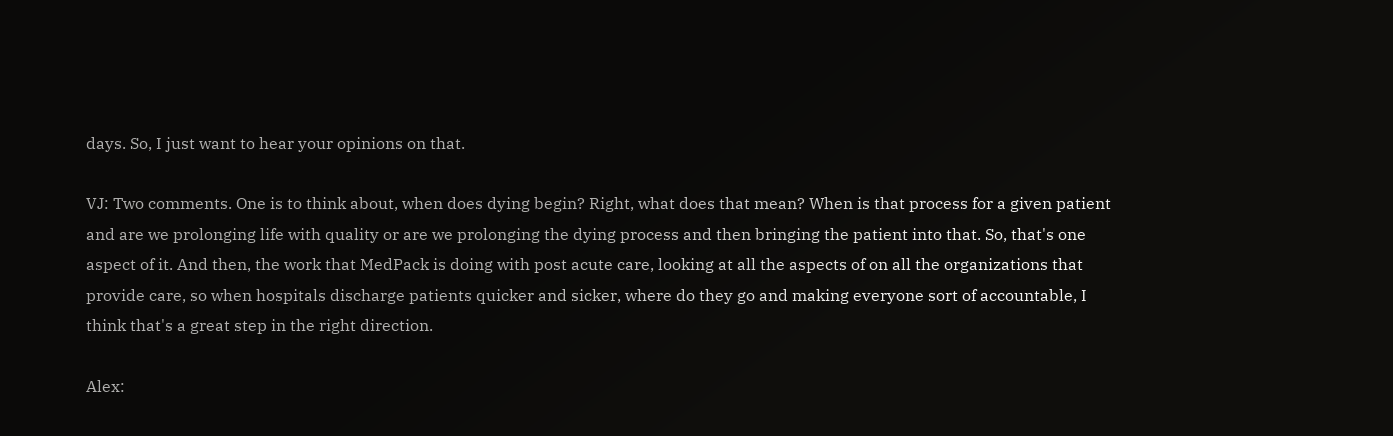days. So, I just want to hear your opinions on that.

VJ: Two comments. One is to think about, when does dying begin? Right, what does that mean? When is that process for a given patient and are we prolonging life with quality or are we prolonging the dying process and then bringing the patient into that. So, that's one aspect of it. And then, the work that MedPack is doing with post acute care, looking at all the aspects of on all the organizations that provide care, so when hospitals discharge patients quicker and sicker, where do they go and making everyone sort of accountable, I think that's a great step in the right direction.

Alex: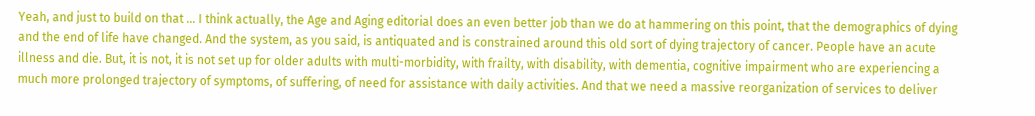Yeah, and just to build on that ... I think actually, the Age and Aging editorial does an even better job than we do at hammering on this point, that the demographics of dying and the end of life have changed. And the system, as you said, is antiquated and is constrained around this old sort of dying trajectory of cancer. People have an acute illness and die. But, it is not, it is not set up for older adults with multi-morbidity, with frailty, with disability, with dementia, cognitive impairment who are experiencing a much more prolonged trajectory of symptoms, of suffering, of need for assistance with daily activities. And that we need a massive reorganization of services to deliver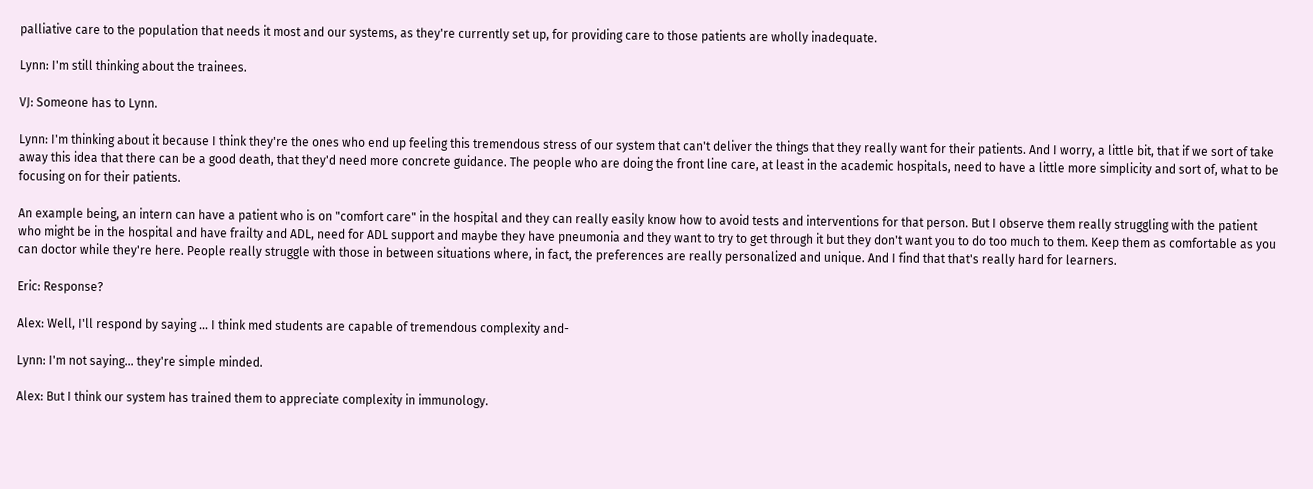palliative care to the population that needs it most and our systems, as they're currently set up, for providing care to those patients are wholly inadequate.

Lynn: I'm still thinking about the trainees.

VJ: Someone has to Lynn.

Lynn: I'm thinking about it because I think they're the ones who end up feeling this tremendous stress of our system that can't deliver the things that they really want for their patients. And I worry, a little bit, that if we sort of take away this idea that there can be a good death, that they'd need more concrete guidance. The people who are doing the front line care, at least in the academic hospitals, need to have a little more simplicity and sort of, what to be focusing on for their patients.

An example being, an intern can have a patient who is on "comfort care" in the hospital and they can really easily know how to avoid tests and interventions for that person. But I observe them really struggling with the patient who might be in the hospital and have frailty and ADL, need for ADL support and maybe they have pneumonia and they want to try to get through it but they don't want you to do too much to them. Keep them as comfortable as you can doctor while they're here. People really struggle with those in between situations where, in fact, the preferences are really personalized and unique. And I find that that's really hard for learners.

Eric: Response?

Alex: Well, I'll respond by saying ... I think med students are capable of tremendous complexity and-

Lynn: I'm not saying… they're simple minded.

Alex: But I think our system has trained them to appreciate complexity in immunology.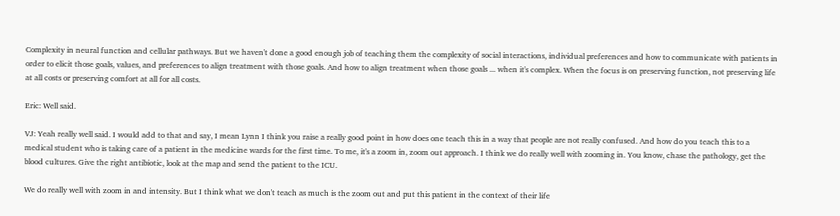Complexity in neural function and cellular pathways. But we haven't done a good enough job of teaching them the complexity of social interactions, individual preferences and how to communicate with patients in order to elicit those goals, values, and preferences to align treatment with those goals. And how to align treatment when those goals ... when it's complex. When the focus is on preserving function, not preserving life at all costs or preserving comfort at all for all costs.

Eric: Well said.

VJ: Yeah really well said. I would add to that and say, I mean Lynn I think you raise a really good point in how does one teach this in a way that people are not really confused. And how do you teach this to a medical student who is taking care of a patient in the medicine wards for the first time. To me, it's a zoom in, zoom out approach. I think we do really well with zooming in. You know, chase the pathology, get the blood cultures. Give the right antibiotic, look at the map and send the patient to the ICU.

We do really well with zoom in and intensity. But I think what we don't teach as much is the zoom out and put this patient in the context of their life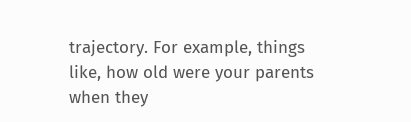trajectory. For example, things like, how old were your parents when they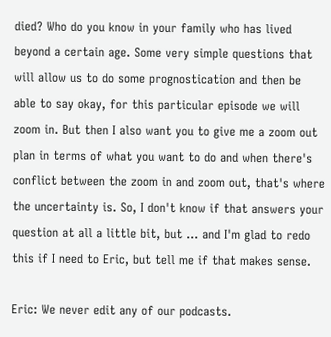died? Who do you know in your family who has lived beyond a certain age. Some very simple questions that will allow us to do some prognostication and then be able to say okay, for this particular episode we will zoom in. But then I also want you to give me a zoom out plan in terms of what you want to do and when there's conflict between the zoom in and zoom out, that's where the uncertainty is. So, I don't know if that answers your question at all a little bit, but ... and I'm glad to redo this if I need to Eric, but tell me if that makes sense.

Eric: We never edit any of our podcasts.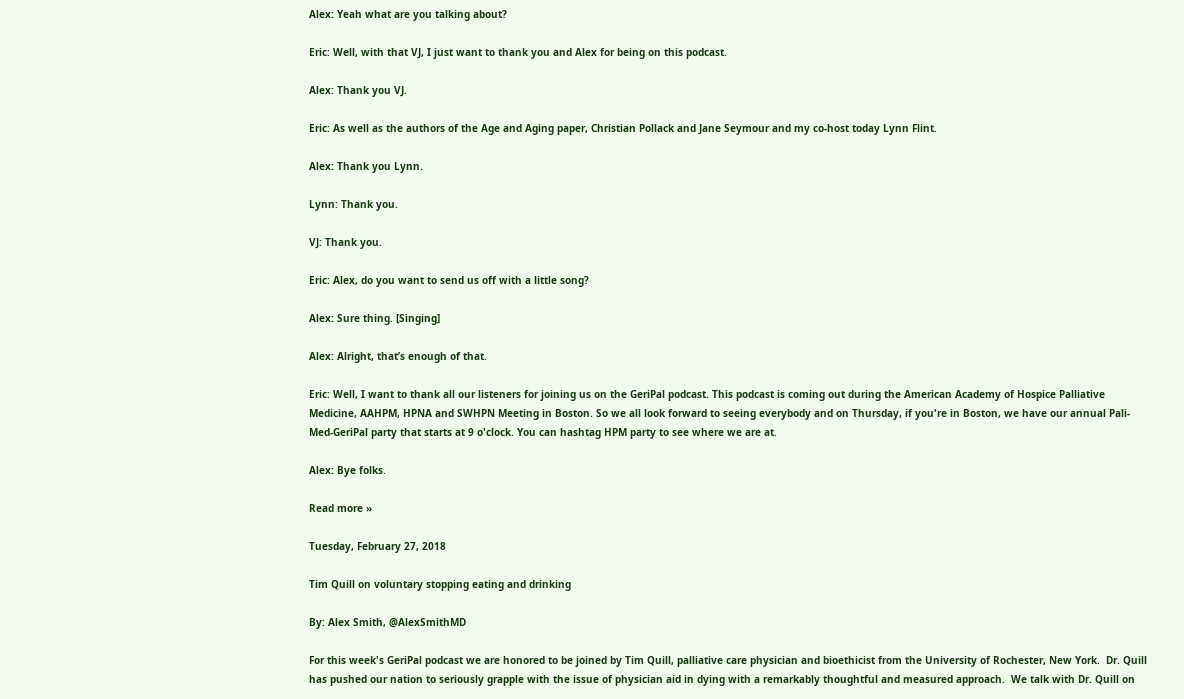Alex: Yeah what are you talking about?

Eric: Well, with that VJ, I just want to thank you and Alex for being on this podcast.

Alex: Thank you VJ.

Eric: As well as the authors of the Age and Aging paper, Christian Pollack and Jane Seymour and my co-host today Lynn Flint.

Alex: Thank you Lynn.

Lynn: Thank you.

VJ: Thank you.

Eric: Alex, do you want to send us off with a little song?

Alex: Sure thing. [Singing]

Alex: Alright, that’s enough of that.

Eric: Well, I want to thank all our listeners for joining us on the GeriPal podcast. This podcast is coming out during the American Academy of Hospice Palliative Medicine, AAHPM, HPNA and SWHPN Meeting in Boston. So we all look forward to seeing everybody and on Thursday, if you're in Boston, we have our annual Pali-Med-GeriPal party that starts at 9 o'clock. You can hashtag HPM party to see where we are at.

Alex: Bye folks.

Read more »

Tuesday, February 27, 2018

Tim Quill on voluntary stopping eating and drinking

By: Alex Smith, @AlexSmithMD

For this week's GeriPal podcast we are honored to be joined by Tim Quill, palliative care physician and bioethicist from the University of Rochester, New York.  Dr. Quill has pushed our nation to seriously grapple with the issue of physician aid in dying with a remarkably thoughtful and measured approach.  We talk with Dr. Quill on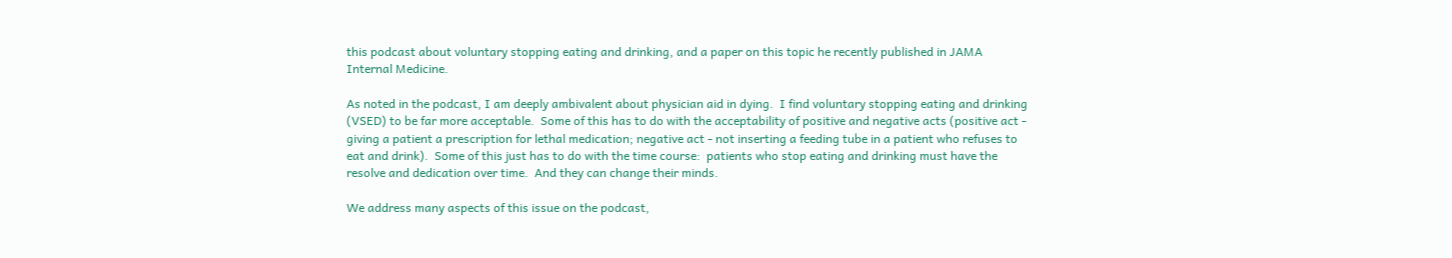this podcast about voluntary stopping eating and drinking, and a paper on this topic he recently published in JAMA Internal Medicine.

As noted in the podcast, I am deeply ambivalent about physician aid in dying.  I find voluntary stopping eating and drinking (VSED) to be far more acceptable.  Some of this has to do with the acceptability of positive and negative acts (positive act - giving a patient a prescription for lethal medication; negative act - not inserting a feeding tube in a patient who refuses to eat and drink).  Some of this just has to do with the time course:  patients who stop eating and drinking must have the resolve and dedication over time.  And they can change their minds.

We address many aspects of this issue on the podcast,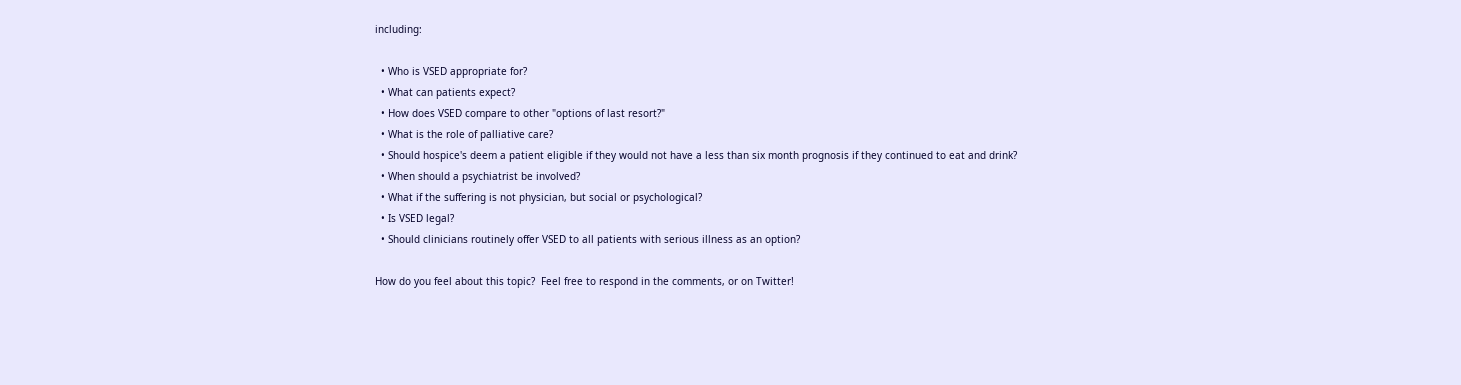including:

  • Who is VSED appropriate for?
  • What can patients expect?
  • How does VSED compare to other "options of last resort?"
  • What is the role of palliative care?
  • Should hospice's deem a patient eligible if they would not have a less than six month prognosis if they continued to eat and drink?
  • When should a psychiatrist be involved?
  • What if the suffering is not physician, but social or psychological?
  • Is VSED legal?
  • Should clinicians routinely offer VSED to all patients with serious illness as an option?

How do you feel about this topic?  Feel free to respond in the comments, or on Twitter!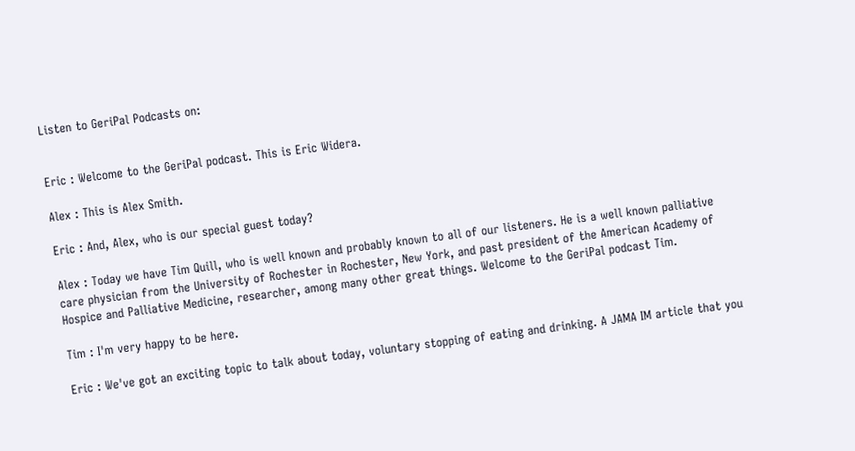Listen to GeriPal Podcasts on:


Eric : Welcome to the GeriPal podcast. This is Eric Widera.

Alex : This is Alex Smith.

Eric : And, Alex, who is our special guest today?

Alex : Today we have Tim Quill, who is well known and probably known to all of our listeners. He is a well known palliative care physician from the University of Rochester in Rochester, New York, and past president of the American Academy of Hospice and Palliative Medicine, researcher, among many other great things. Welcome to the GeriPal podcast Tim.

Tim : I'm very happy to be here.

Eric : We've got an exciting topic to talk about today, voluntary stopping of eating and drinking. A JAMA IM article that you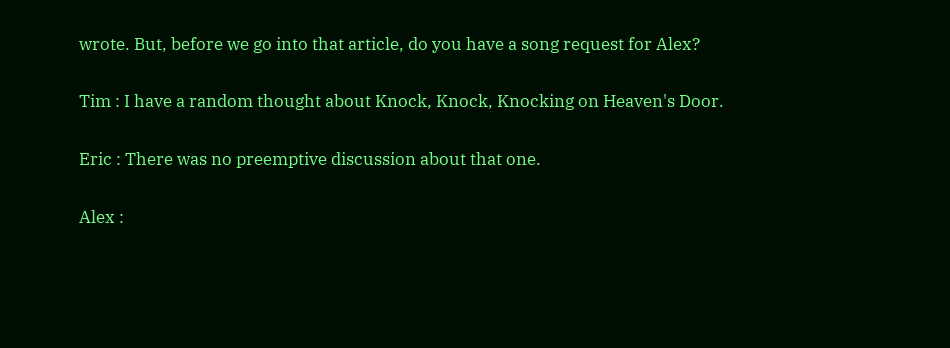wrote. But, before we go into that article, do you have a song request for Alex?

Tim : I have a random thought about Knock, Knock, Knocking on Heaven's Door.

Eric : There was no preemptive discussion about that one.

Alex :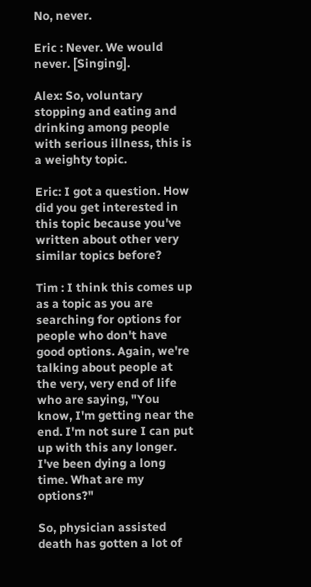No, never.

Eric : Never. We would never. [Singing].

Alex: So, voluntary stopping and eating and drinking among people with serious illness, this is a weighty topic.

Eric: I got a question. How did you get interested in this topic because you've written about other very similar topics before?

Tim : I think this comes up as a topic as you are searching for options for people who don't have good options. Again, we're talking about people at the very, very end of life who are saying, "You know, I'm getting near the end. I'm not sure I can put up with this any longer. I've been dying a long time. What are my options?"

So, physician assisted death has gotten a lot of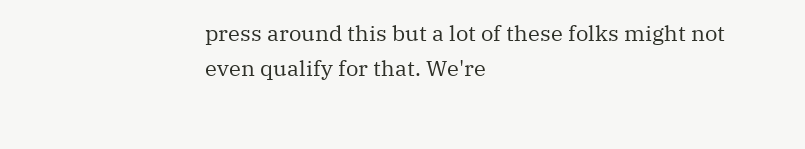press around this but a lot of these folks might not even qualify for that. We're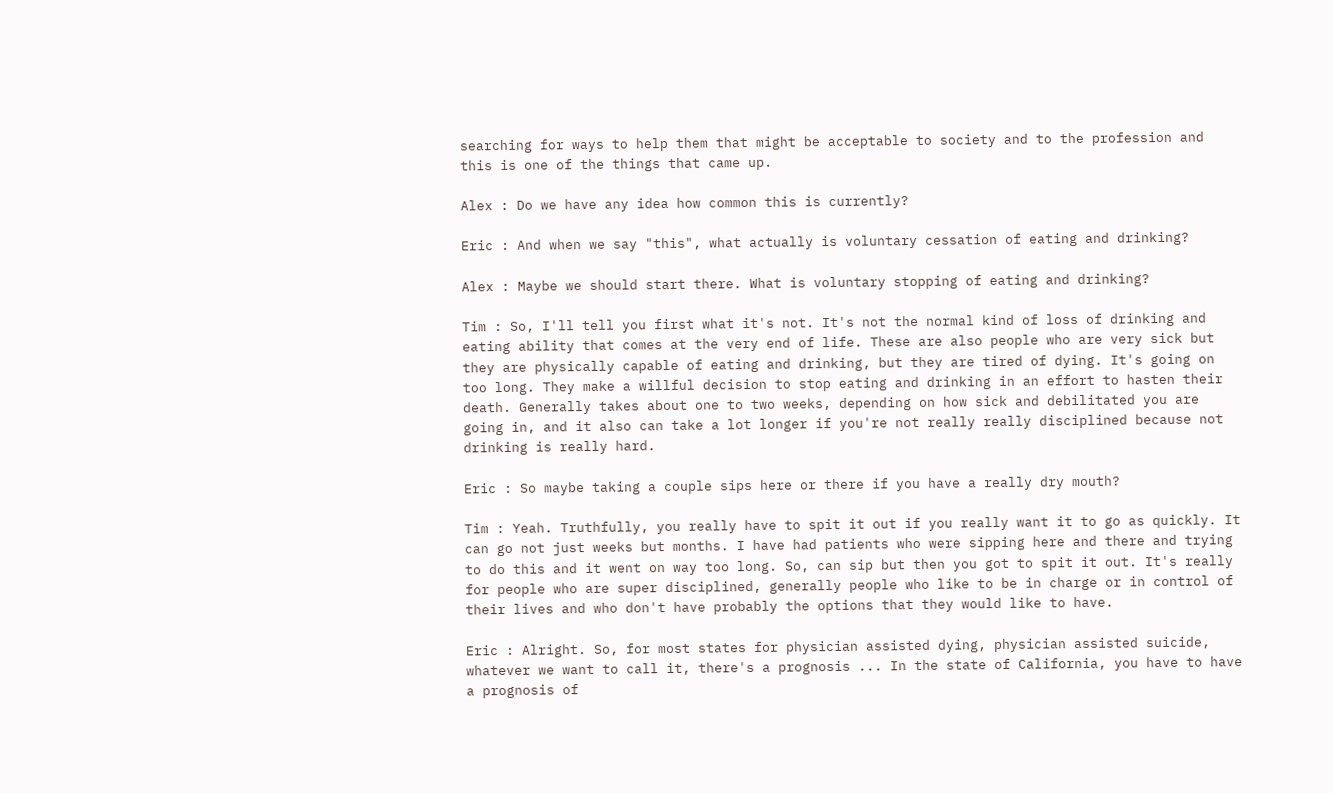searching for ways to help them that might be acceptable to society and to the profession and this is one of the things that came up.

Alex : Do we have any idea how common this is currently?

Eric : And when we say "this", what actually is voluntary cessation of eating and drinking?

Alex : Maybe we should start there. What is voluntary stopping of eating and drinking?

Tim : So, I'll tell you first what it's not. It's not the normal kind of loss of drinking and eating ability that comes at the very end of life. These are also people who are very sick but they are physically capable of eating and drinking, but they are tired of dying. It's going on too long. They make a willful decision to stop eating and drinking in an effort to hasten their death. Generally takes about one to two weeks, depending on how sick and debilitated you are going in, and it also can take a lot longer if you're not really really disciplined because not drinking is really hard.

Eric : So maybe taking a couple sips here or there if you have a really dry mouth?

Tim : Yeah. Truthfully, you really have to spit it out if you really want it to go as quickly. It can go not just weeks but months. I have had patients who were sipping here and there and trying to do this and it went on way too long. So, can sip but then you got to spit it out. It's really for people who are super disciplined, generally people who like to be in charge or in control of their lives and who don't have probably the options that they would like to have.

Eric : Alright. So, for most states for physician assisted dying, physician assisted suicide, whatever we want to call it, there's a prognosis ... In the state of California, you have to have a prognosis of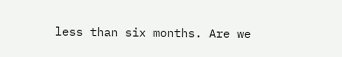less than six months. Are we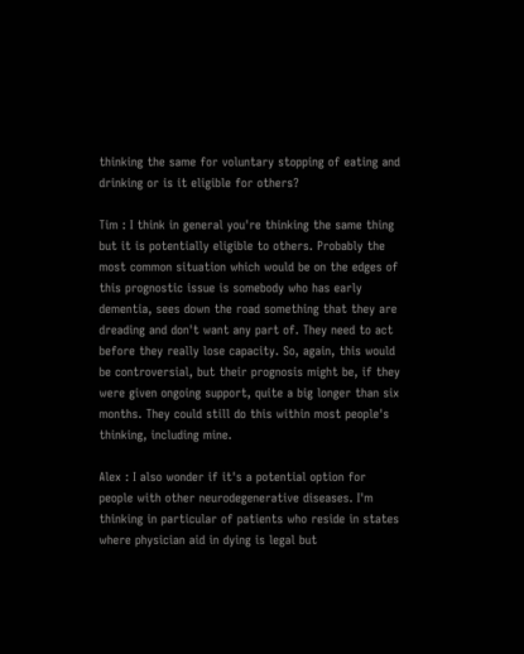thinking the same for voluntary stopping of eating and drinking or is it eligible for others?

Tim : I think in general you're thinking the same thing but it is potentially eligible to others. Probably the most common situation which would be on the edges of this prognostic issue is somebody who has early dementia, sees down the road something that they are dreading and don't want any part of. They need to act before they really lose capacity. So, again, this would be controversial, but their prognosis might be, if they were given ongoing support, quite a big longer than six months. They could still do this within most people's thinking, including mine.

Alex : I also wonder if it's a potential option for people with other neurodegenerative diseases. I'm thinking in particular of patients who reside in states where physician aid in dying is legal but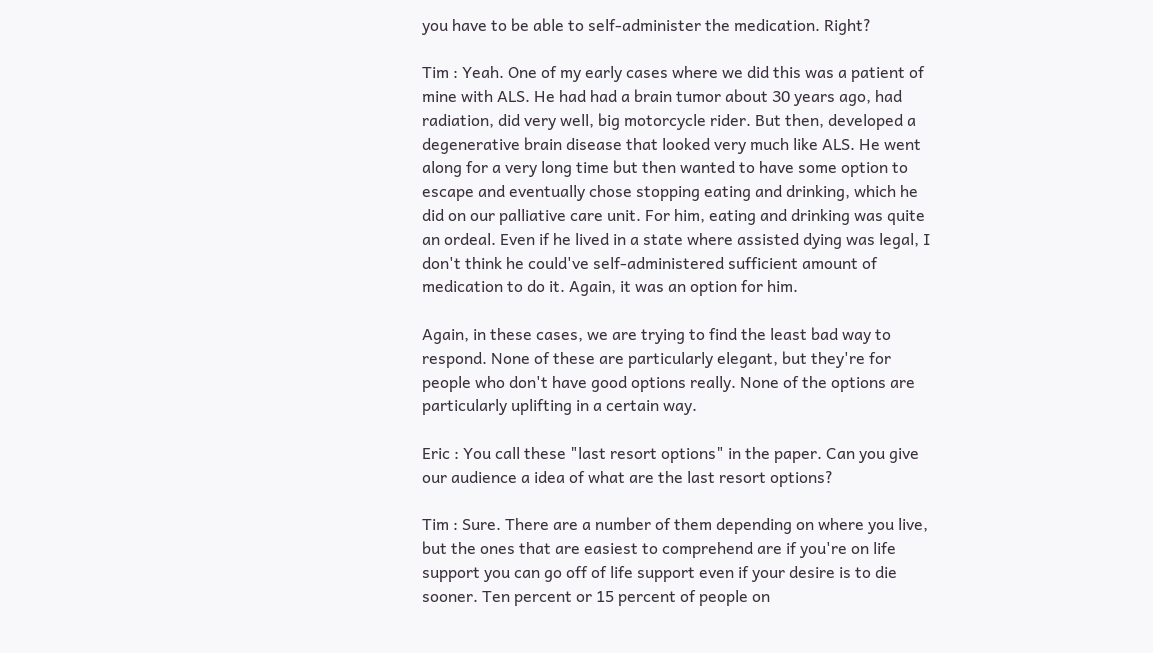you have to be able to self-administer the medication. Right?

Tim : Yeah. One of my early cases where we did this was a patient of mine with ALS. He had had a brain tumor about 30 years ago, had radiation, did very well, big motorcycle rider. But then, developed a degenerative brain disease that looked very much like ALS. He went along for a very long time but then wanted to have some option to escape and eventually chose stopping eating and drinking, which he did on our palliative care unit. For him, eating and drinking was quite an ordeal. Even if he lived in a state where assisted dying was legal, I don't think he could've self-administered sufficient amount of medication to do it. Again, it was an option for him.

Again, in these cases, we are trying to find the least bad way to respond. None of these are particularly elegant, but they're for people who don't have good options really. None of the options are particularly uplifting in a certain way.

Eric : You call these "last resort options" in the paper. Can you give our audience a idea of what are the last resort options?

Tim : Sure. There are a number of them depending on where you live, but the ones that are easiest to comprehend are if you're on life support you can go off of life support even if your desire is to die sooner. Ten percent or 15 percent of people on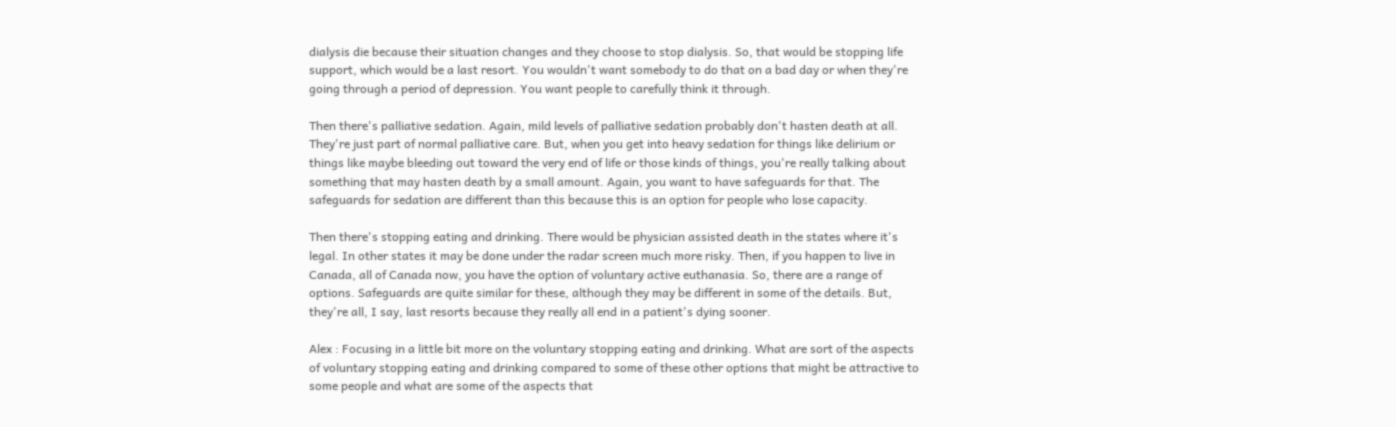dialysis die because their situation changes and they choose to stop dialysis. So, that would be stopping life support, which would be a last resort. You wouldn't want somebody to do that on a bad day or when they're going through a period of depression. You want people to carefully think it through.

Then there's palliative sedation. Again, mild levels of palliative sedation probably don't hasten death at all. They're just part of normal palliative care. But, when you get into heavy sedation for things like delirium or things like maybe bleeding out toward the very end of life or those kinds of things, you're really talking about something that may hasten death by a small amount. Again, you want to have safeguards for that. The safeguards for sedation are different than this because this is an option for people who lose capacity.

Then there's stopping eating and drinking. There would be physician assisted death in the states where it's legal. In other states it may be done under the radar screen much more risky. Then, if you happen to live in Canada, all of Canada now, you have the option of voluntary active euthanasia. So, there are a range of options. Safeguards are quite similar for these, although they may be different in some of the details. But, they're all, I say, last resorts because they really all end in a patient's dying sooner.

Alex : Focusing in a little bit more on the voluntary stopping eating and drinking. What are sort of the aspects of voluntary stopping eating and drinking compared to some of these other options that might be attractive to some people and what are some of the aspects that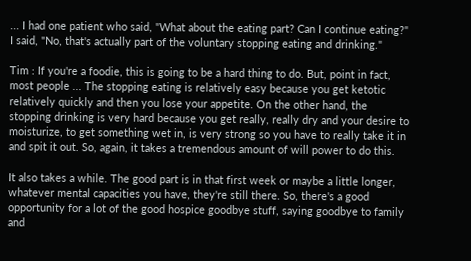... I had one patient who said, "What about the eating part? Can I continue eating?" I said, "No, that's actually part of the voluntary stopping eating and drinking."

Tim : If you're a foodie, this is going to be a hard thing to do. But, point in fact, most people ... The stopping eating is relatively easy because you get ketotic relatively quickly and then you lose your appetite. On the other hand, the stopping drinking is very hard because you get really, really dry and your desire to moisturize, to get something wet in, is very strong so you have to really take it in and spit it out. So, again, it takes a tremendous amount of will power to do this.

It also takes a while. The good part is in that first week or maybe a little longer, whatever mental capacities you have, they're still there. So, there's a good opportunity for a lot of the good hospice goodbye stuff, saying goodbye to family and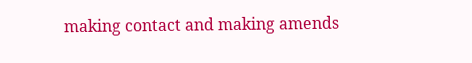making contact and making amends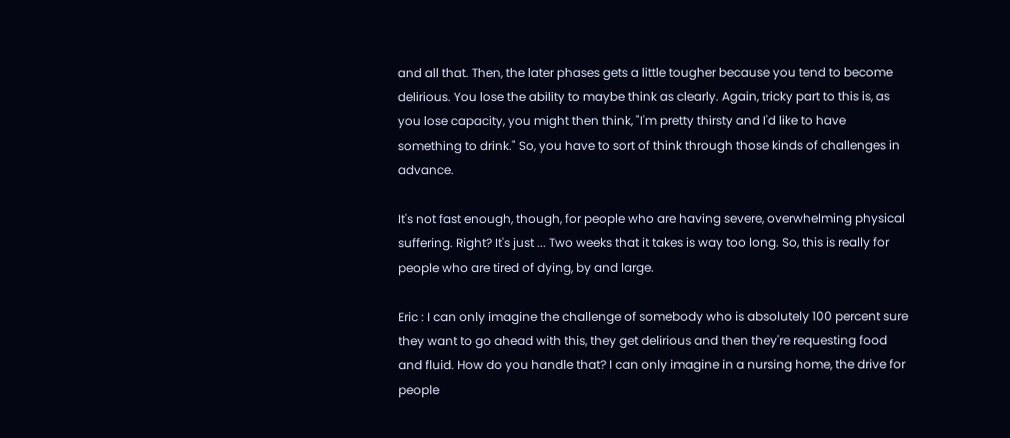and all that. Then, the later phases gets a little tougher because you tend to become delirious. You lose the ability to maybe think as clearly. Again, tricky part to this is, as you lose capacity, you might then think, "I'm pretty thirsty and I'd like to have something to drink." So, you have to sort of think through those kinds of challenges in advance.

It's not fast enough, though, for people who are having severe, overwhelming physical suffering. Right? It's just ... Two weeks that it takes is way too long. So, this is really for people who are tired of dying, by and large.

Eric : I can only imagine the challenge of somebody who is absolutely 100 percent sure they want to go ahead with this, they get delirious and then they're requesting food and fluid. How do you handle that? I can only imagine in a nursing home, the drive for people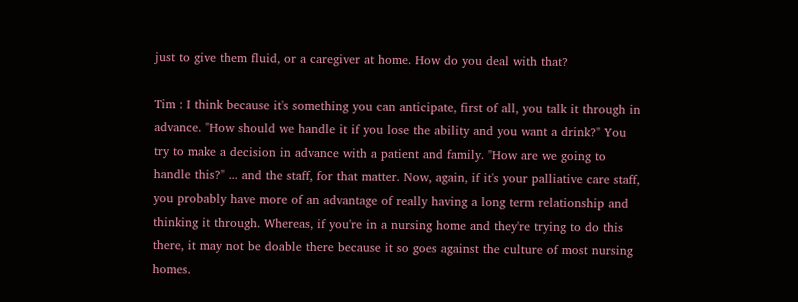just to give them fluid, or a caregiver at home. How do you deal with that?

Tim : I think because it's something you can anticipate, first of all, you talk it through in advance. "How should we handle it if you lose the ability and you want a drink?" You try to make a decision in advance with a patient and family. "How are we going to handle this?" ... and the staff, for that matter. Now, again, if it's your palliative care staff, you probably have more of an advantage of really having a long term relationship and thinking it through. Whereas, if you're in a nursing home and they're trying to do this there, it may not be doable there because it so goes against the culture of most nursing homes.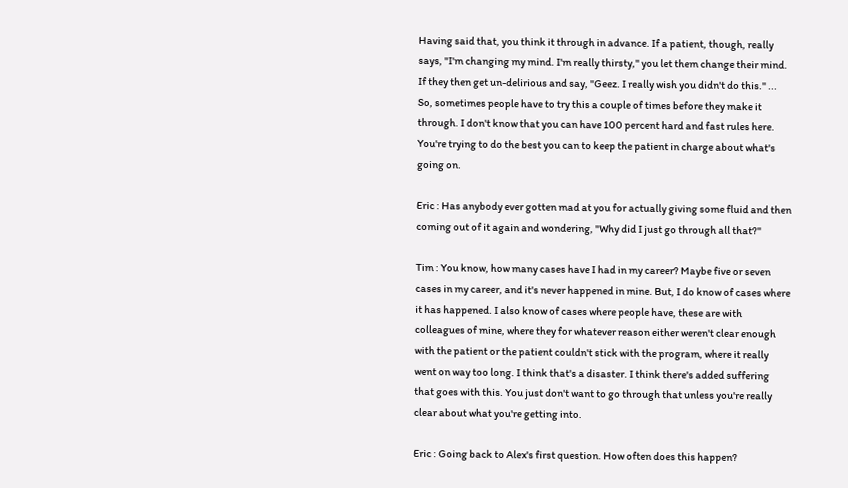Having said that, you think it through in advance. If a patient, though, really says, "I'm changing my mind. I'm really thirsty," you let them change their mind. If they then get un-delirious and say, "Geez. I really wish you didn't do this." ... So, sometimes people have to try this a couple of times before they make it through. I don't know that you can have 100 percent hard and fast rules here. You're trying to do the best you can to keep the patient in charge about what's going on.

Eric : Has anybody ever gotten mad at you for actually giving some fluid and then coming out of it again and wondering, "Why did I just go through all that?"

Tim : You know, how many cases have I had in my career? Maybe five or seven cases in my career, and it's never happened in mine. But, I do know of cases where it has happened. I also know of cases where people have, these are with colleagues of mine, where they for whatever reason either weren't clear enough with the patient or the patient couldn't stick with the program, where it really went on way too long. I think that's a disaster. I think there's added suffering that goes with this. You just don't want to go through that unless you're really clear about what you're getting into.

Eric : Going back to Alex's first question. How often does this happen?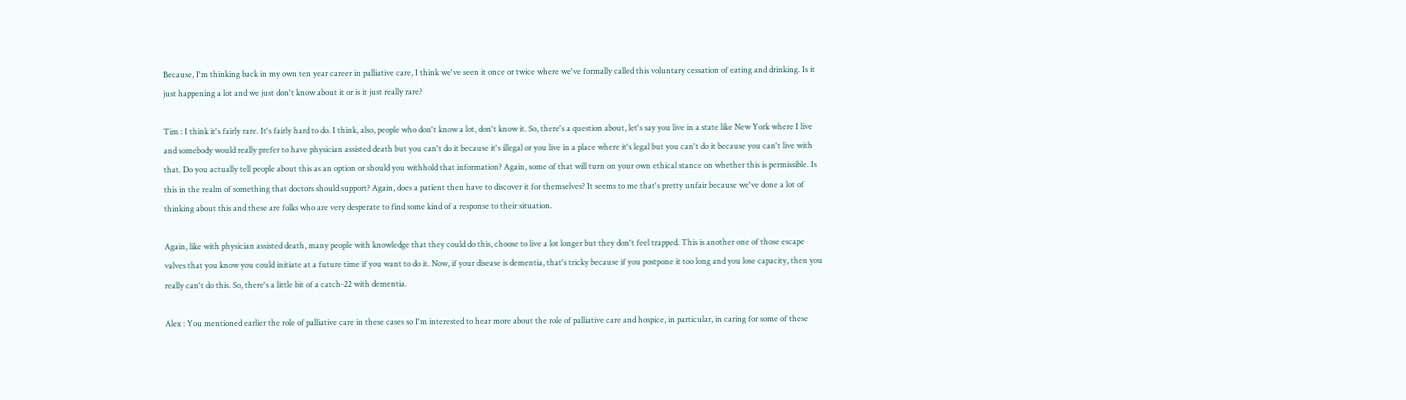Because, I'm thinking back in my own ten year career in palliative care, I think we've seen it once or twice where we've formally called this voluntary cessation of eating and drinking. Is it just happening a lot and we just don't know about it or is it just really rare?

Tim : I think it's fairly rare. It's fairly hard to do. I think, also, people who don't know a lot, don't know it. So, there's a question about, let's say you live in a state like New York where I live and somebody would really prefer to have physician assisted death but you can't do it because it's illegal or you live in a place where it's legal but you can't do it because you can't live with that. Do you actually tell people about this as an option or should you withhold that information? Again, some of that will turn on your own ethical stance on whether this is permissible. Is this in the realm of something that doctors should support? Again, does a patient then have to discover it for themselves? It seems to me that's pretty unfair because we've done a lot of thinking about this and these are folks who are very desperate to find some kind of a response to their situation.

Again, like with physician assisted death, many people with knowledge that they could do this, choose to live a lot longer but they don't feel trapped. This is another one of those escape valves that you know you could initiate at a future time if you want to do it. Now, if your disease is dementia, that's tricky because if you postpone it too long and you lose capacity, then you really can't do this. So, there's a little bit of a catch-22 with dementia.

Alex : You mentioned earlier the role of palliative care in these cases so I'm interested to hear more about the role of palliative care and hospice, in particular, in caring for some of these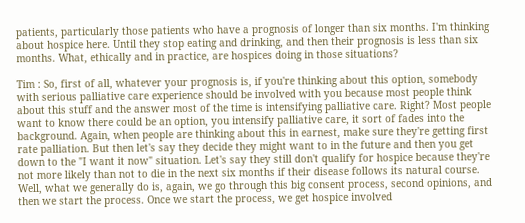patients, particularly those patients who have a prognosis of longer than six months. I'm thinking about hospice here. Until they stop eating and drinking, and then their prognosis is less than six months. What, ethically and in practice, are hospices doing in those situations?

Tim : So, first of all, whatever your prognosis is, if you're thinking about this option, somebody with serious palliative care experience should be involved with you because most people think about this stuff and the answer most of the time is intensifying palliative care. Right? Most people want to know there could be an option, you intensify palliative care, it sort of fades into the background. Again, when people are thinking about this in earnest, make sure they're getting first rate palliation. But then let's say they decide they might want to in the future and then you get down to the "I want it now" situation. Let's say they still don't qualify for hospice because they're not more likely than not to die in the next six months if their disease follows its natural course. Well, what we generally do is, again, we go through this big consent process, second opinions, and then we start the process. Once we start the process, we get hospice involved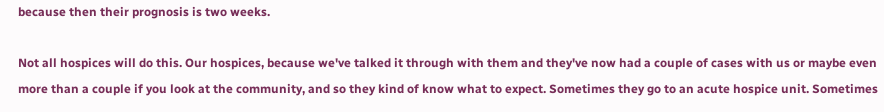because then their prognosis is two weeks.

Not all hospices will do this. Our hospices, because we've talked it through with them and they've now had a couple of cases with us or maybe even more than a couple if you look at the community, and so they kind of know what to expect. Sometimes they go to an acute hospice unit. Sometimes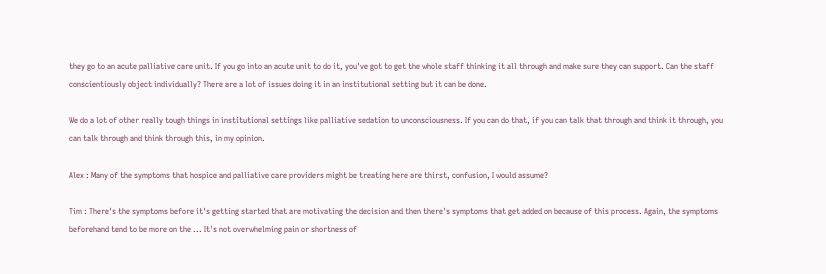they go to an acute palliative care unit. If you go into an acute unit to do it, you've got to get the whole staff thinking it all through and make sure they can support. Can the staff conscientiously object individually? There are a lot of issues doing it in an institutional setting but it can be done.

We do a lot of other really tough things in institutional settings like palliative sedation to unconsciousness. If you can do that, if you can talk that through and think it through, you can talk through and think through this, in my opinion.

Alex : Many of the symptoms that hospice and palliative care providers might be treating here are thirst, confusion, I would assume?

Tim : There's the symptoms before it's getting started that are motivating the decision and then there's symptoms that get added on because of this process. Again, the symptoms beforehand tend to be more on the ... It's not overwhelming pain or shortness of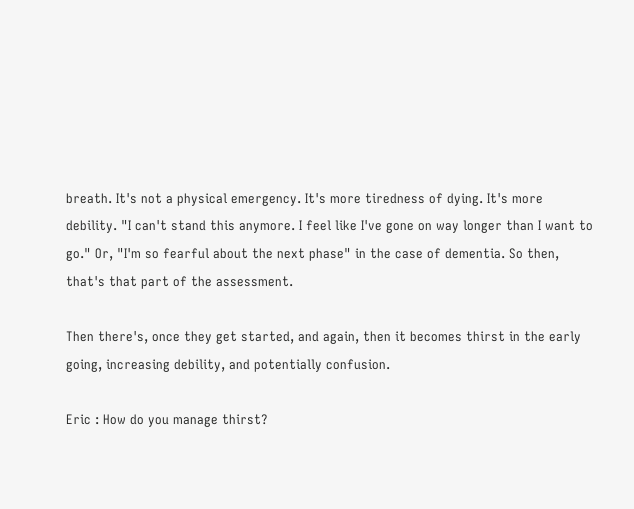breath. It's not a physical emergency. It's more tiredness of dying. It's more debility. "I can't stand this anymore. I feel like I've gone on way longer than I want to go." Or, "I'm so fearful about the next phase" in the case of dementia. So then, that's that part of the assessment.

Then there's, once they get started, and again, then it becomes thirst in the early going, increasing debility, and potentially confusion.

Eric : How do you manage thirst?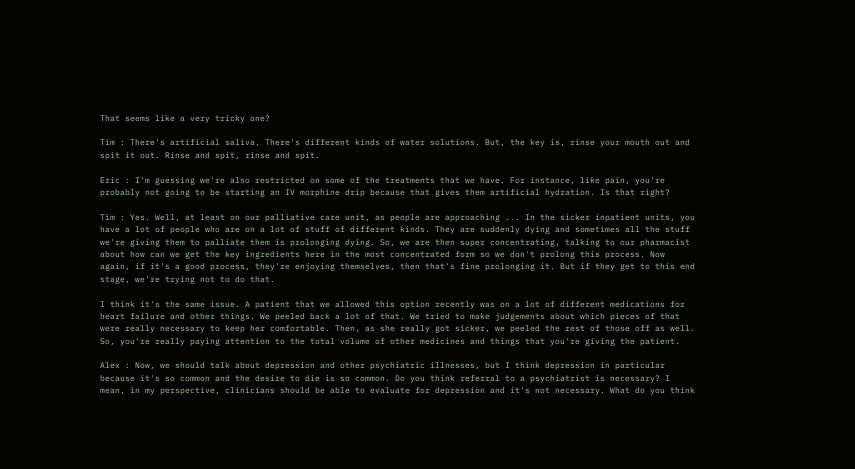That seems like a very tricky one?

Tim : There's artificial saliva. There's different kinds of water solutions. But, the key is, rinse your mouth out and spit it out. Rinse and spit, rinse and spit.

Eric : I'm guessing we're also restricted on some of the treatments that we have. For instance, like pain, you're probably not going to be starting an IV morphine drip because that gives them artificial hydration. Is that right?

Tim : Yes. Well, at least on our palliative care unit, as people are approaching ... In the sicker inpatient units, you have a lot of people who are on a lot of stuff of different kinds. They are suddenly dying and sometimes all the stuff we're giving them to palliate them is prolonging dying. So, we are then super concentrating, talking to our pharmacist about how can we get the key ingredients here in the most concentrated form so we don't prolong this process. Now again, if it's a good process, they're enjoying themselves, then that's fine prolonging it. But if they get to this end stage, we're trying not to do that.

I think it's the same issue. A patient that we allowed this option recently was on a lot of different medications for heart failure and other things. We peeled back a lot of that. We tried to make judgements about which pieces of that were really necessary to keep her comfortable. Then, as she really got sicker, we peeled the rest of those off as well. So, you're really paying attention to the total volume of other medicines and things that you're giving the patient.

Alex : Now, we should talk about depression and other psychiatric illnesses, but I think depression in particular because it's so common and the desire to die is so common. Do you think referral to a psychiatrist is necessary? I mean, in my perspective, clinicians should be able to evaluate for depression and it's not necessary. What do you think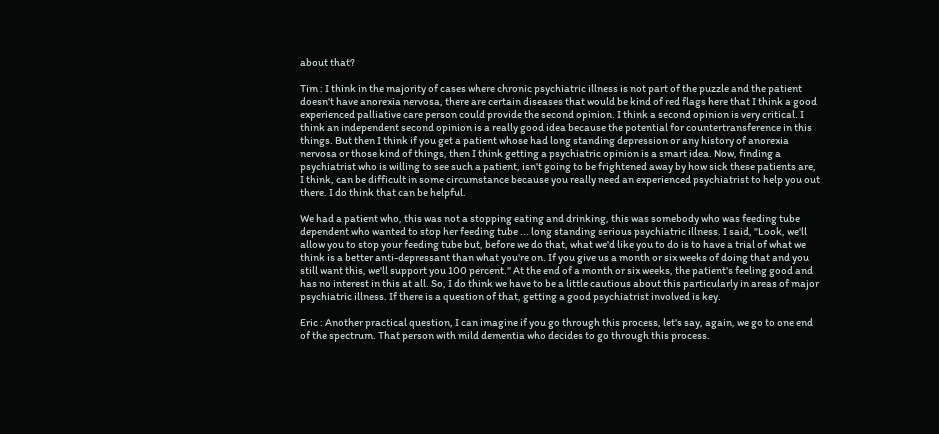about that?

Tim : I think in the majority of cases where chronic psychiatric illness is not part of the puzzle and the patient doesn't have anorexia nervosa, there are certain diseases that would be kind of red flags here that I think a good experienced palliative care person could provide the second opinion. I think a second opinion is very critical. I think an independent second opinion is a really good idea because the potential for countertransference in this things. But then I think if you get a patient whose had long standing depression or any history of anorexia nervosa or those kind of things, then I think getting a psychiatric opinion is a smart idea. Now, finding a psychiatrist who is willing to see such a patient, isn't going to be frightened away by how sick these patients are, I think, can be difficult in some circumstance because you really need an experienced psychiatrist to help you out there. I do think that can be helpful.

We had a patient who, this was not a stopping eating and drinking, this was somebody who was feeding tube dependent who wanted to stop her feeding tube ... long standing serious psychiatric illness. I said, "Look, we'll allow you to stop your feeding tube but, before we do that, what we'd like you to do is to have a trial of what we think is a better anti-depressant than what you're on. If you give us a month or six weeks of doing that and you still want this, we'll support you 100 percent." At the end of a month or six weeks, the patient's feeling good and has no interest in this at all. So, I do think we have to be a little cautious about this particularly in areas of major psychiatric illness. If there is a question of that, getting a good psychiatrist involved is key.

Eric : Another practical question, I can imagine if you go through this process, let's say, again, we go to one end of the spectrum. That person with mild dementia who decides to go through this process.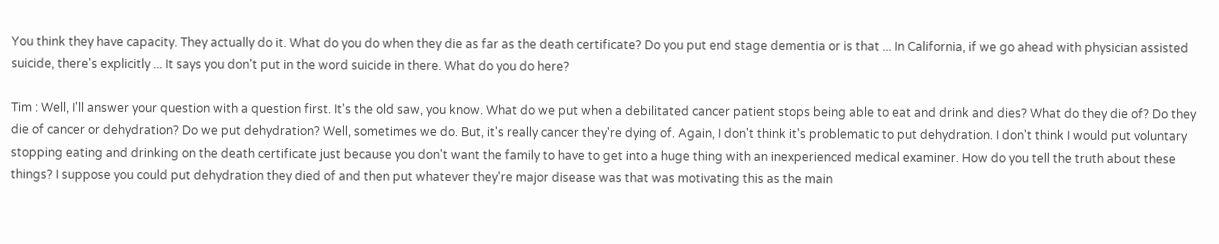You think they have capacity. They actually do it. What do you do when they die as far as the death certificate? Do you put end stage dementia or is that ... In California, if we go ahead with physician assisted suicide, there's explicitly ... It says you don't put in the word suicide in there. What do you do here?

Tim : Well, I'll answer your question with a question first. It's the old saw, you know. What do we put when a debilitated cancer patient stops being able to eat and drink and dies? What do they die of? Do they die of cancer or dehydration? Do we put dehydration? Well, sometimes we do. But, it's really cancer they're dying of. Again, I don't think it's problematic to put dehydration. I don't think I would put voluntary stopping eating and drinking on the death certificate just because you don't want the family to have to get into a huge thing with an inexperienced medical examiner. How do you tell the truth about these things? I suppose you could put dehydration they died of and then put whatever they're major disease was that was motivating this as the main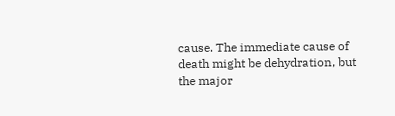cause. The immediate cause of death might be dehydration, but the major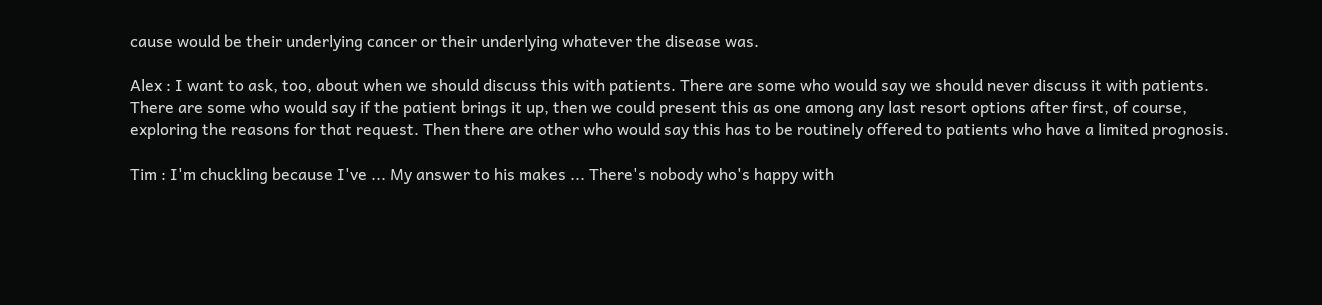cause would be their underlying cancer or their underlying whatever the disease was.

Alex : I want to ask, too, about when we should discuss this with patients. There are some who would say we should never discuss it with patients. There are some who would say if the patient brings it up, then we could present this as one among any last resort options after first, of course, exploring the reasons for that request. Then there are other who would say this has to be routinely offered to patients who have a limited prognosis.

Tim : I'm chuckling because I've ... My answer to his makes ... There's nobody who's happy with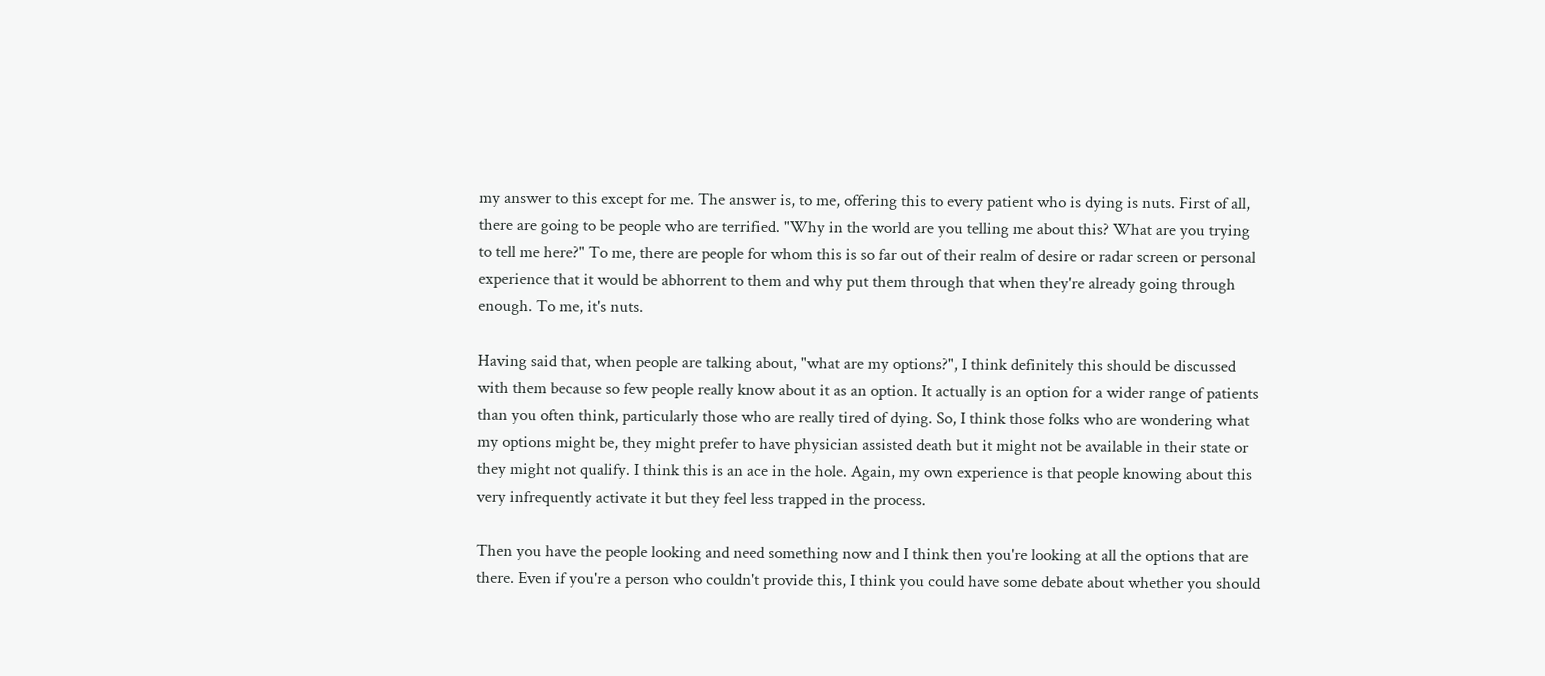my answer to this except for me. The answer is, to me, offering this to every patient who is dying is nuts. First of all, there are going to be people who are terrified. "Why in the world are you telling me about this? What are you trying to tell me here?" To me, there are people for whom this is so far out of their realm of desire or radar screen or personal experience that it would be abhorrent to them and why put them through that when they're already going through enough. To me, it's nuts.

Having said that, when people are talking about, "what are my options?", I think definitely this should be discussed with them because so few people really know about it as an option. It actually is an option for a wider range of patients than you often think, particularly those who are really tired of dying. So, I think those folks who are wondering what my options might be, they might prefer to have physician assisted death but it might not be available in their state or they might not qualify. I think this is an ace in the hole. Again, my own experience is that people knowing about this very infrequently activate it but they feel less trapped in the process.

Then you have the people looking and need something now and I think then you're looking at all the options that are there. Even if you're a person who couldn't provide this, I think you could have some debate about whether you should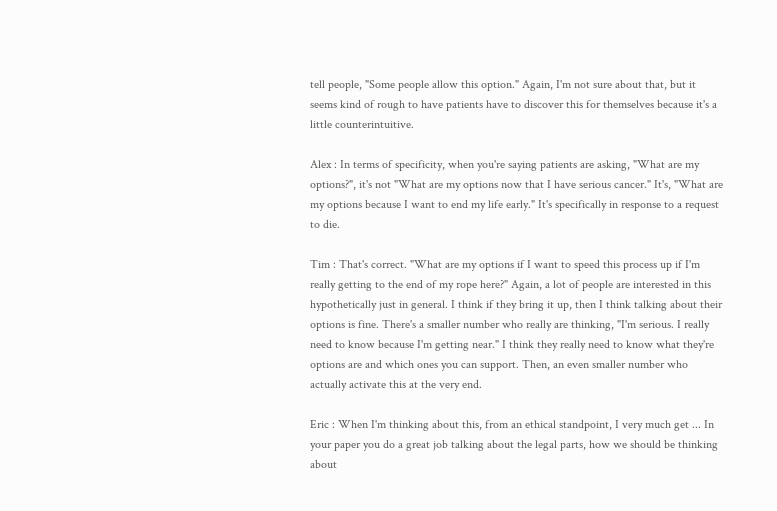tell people, "Some people allow this option." Again, I'm not sure about that, but it seems kind of rough to have patients have to discover this for themselves because it's a little counterintuitive.

Alex : In terms of specificity, when you're saying patients are asking, "What are my options?", it's not "What are my options now that I have serious cancer." It's, "What are my options because I want to end my life early." It's specifically in response to a request to die.

Tim : That's correct. "What are my options if I want to speed this process up if I'm really getting to the end of my rope here?" Again, a lot of people are interested in this hypothetically just in general. I think if they bring it up, then I think talking about their options is fine. There's a smaller number who really are thinking, "I'm serious. I really need to know because I'm getting near." I think they really need to know what they're options are and which ones you can support. Then, an even smaller number who actually activate this at the very end.

Eric : When I'm thinking about this, from an ethical standpoint, I very much get ... In your paper you do a great job talking about the legal parts, how we should be thinking about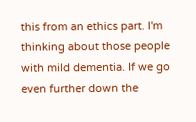this from an ethics part. I'm thinking about those people with mild dementia. If we go even further down the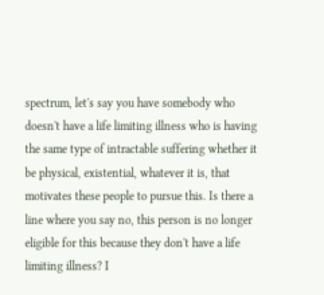spectrum, let's say you have somebody who doesn't have a life limiting illness who is having the same type of intractable suffering whether it be physical, existential, whatever it is, that motivates these people to pursue this. Is there a line where you say no, this person is no longer eligible for this because they don't have a life limiting illness? I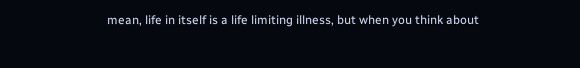mean, life in itself is a life limiting illness, but when you think about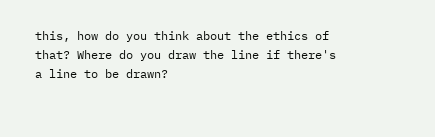this, how do you think about the ethics of that? Where do you draw the line if there's a line to be drawn?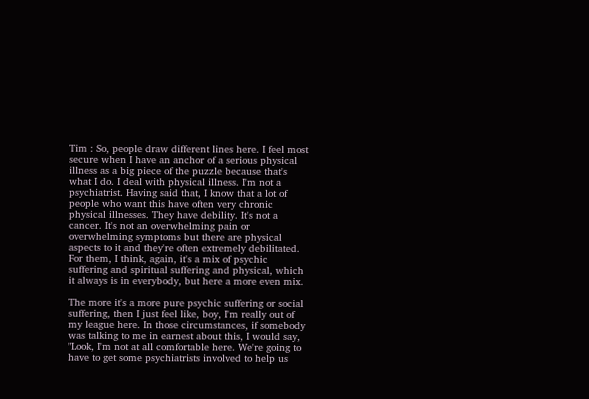Tim : So, people draw different lines here. I feel most secure when I have an anchor of a serious physical illness as a big piece of the puzzle because that's what I do. I deal with physical illness. I'm not a psychiatrist. Having said that, I know that a lot of people who want this have often very chronic physical illnesses. They have debility. It's not a cancer. It's not an overwhelming pain or overwhelming symptoms but there are physical aspects to it and they're often extremely debilitated. For them, I think, again, it's a mix of psychic suffering and spiritual suffering and physical, which it always is in everybody, but here a more even mix.

The more it's a more pure psychic suffering or social suffering, then I just feel like, boy, I'm really out of my league here. In those circumstances, if somebody was talking to me in earnest about this, I would say, "Look, I'm not at all comfortable here. We're going to have to get some psychiatrists involved to help us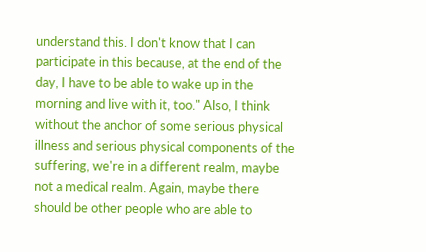understand this. I don't know that I can participate in this because, at the end of the day, I have to be able to wake up in the morning and live with it, too." Also, I think without the anchor of some serious physical illness and serious physical components of the suffering, we're in a different realm, maybe not a medical realm. Again, maybe there should be other people who are able to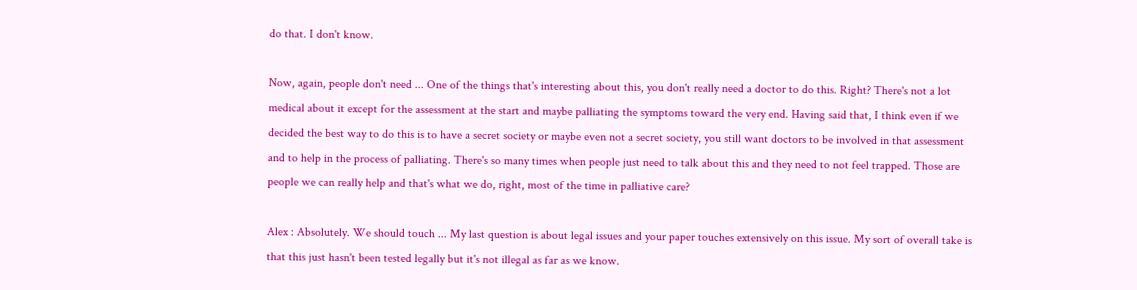do that. I don't know.

Now, again, people don't need ... One of the things that's interesting about this, you don't really need a doctor to do this. Right? There's not a lot medical about it except for the assessment at the start and maybe palliating the symptoms toward the very end. Having said that, I think even if we decided the best way to do this is to have a secret society or maybe even not a secret society, you still want doctors to be involved in that assessment and to help in the process of palliating. There's so many times when people just need to talk about this and they need to not feel trapped. Those are people we can really help and that's what we do, right, most of the time in palliative care?

Alex : Absolutely. We should touch ... My last question is about legal issues and your paper touches extensively on this issue. My sort of overall take is that this just hasn't been tested legally but it's not illegal as far as we know.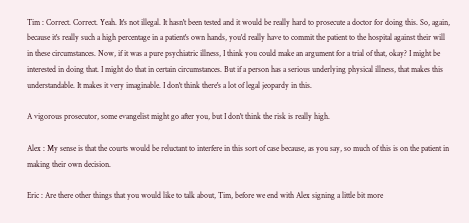Tim : Correct. Correct. Yeah. It's not illegal. It hasn't been tested and it would be really hard to prosecute a doctor for doing this. So, again, because it's really such a high percentage in a patient's own hands, you'd really have to commit the patient to the hospital against their will in these circumstances. Now, if it was a pure psychiatric illness, I think you could make an argument for a trial of that, okay? I might be interested in doing that. I might do that in certain circumstances. But if a person has a serious underlying physical illness, that makes this understandable. It makes it very imaginable. I don't think there's a lot of legal jeopardy in this.

A vigorous prosecutor, some evangelist might go after you, but I don't think the risk is really high.

Alex : My sense is that the courts would be reluctant to interfere in this sort of case because, as you say, so much of this is on the patient in making their own decision.

Eric : Are there other things that you would like to talk about, Tim, before we end with Alex signing a little bit more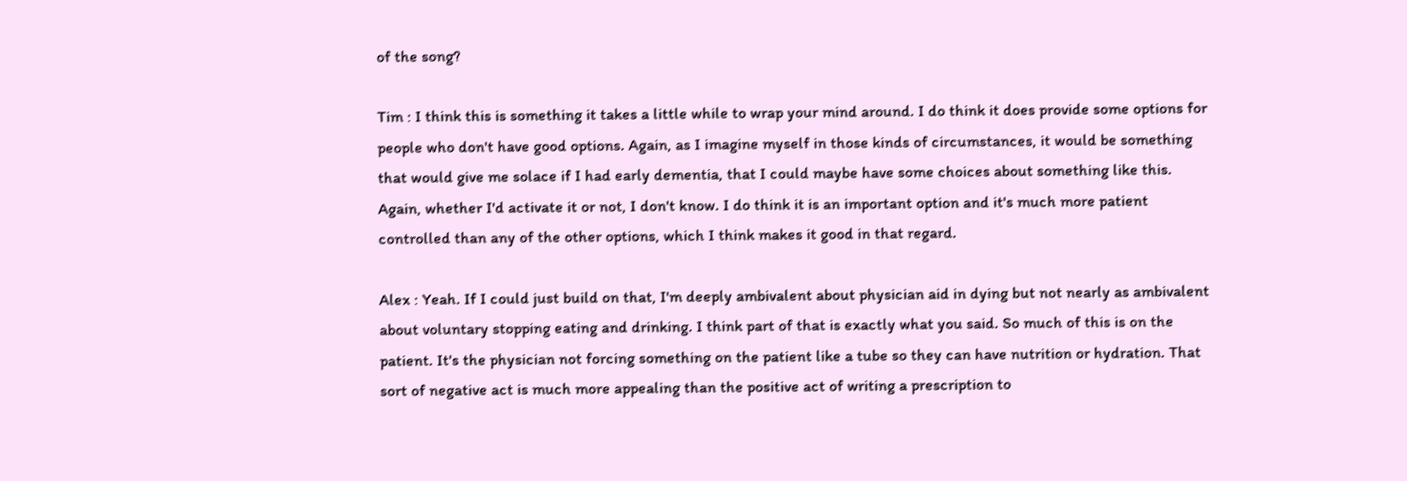of the song?

Tim : I think this is something it takes a little while to wrap your mind around. I do think it does provide some options for people who don't have good options. Again, as I imagine myself in those kinds of circumstances, it would be something that would give me solace if I had early dementia, that I could maybe have some choices about something like this. Again, whether I'd activate it or not, I don't know. I do think it is an important option and it's much more patient controlled than any of the other options, which I think makes it good in that regard.

Alex : Yeah. If I could just build on that, I'm deeply ambivalent about physician aid in dying but not nearly as ambivalent about voluntary stopping eating and drinking. I think part of that is exactly what you said. So much of this is on the patient. It's the physician not forcing something on the patient like a tube so they can have nutrition or hydration. That sort of negative act is much more appealing than the positive act of writing a prescription to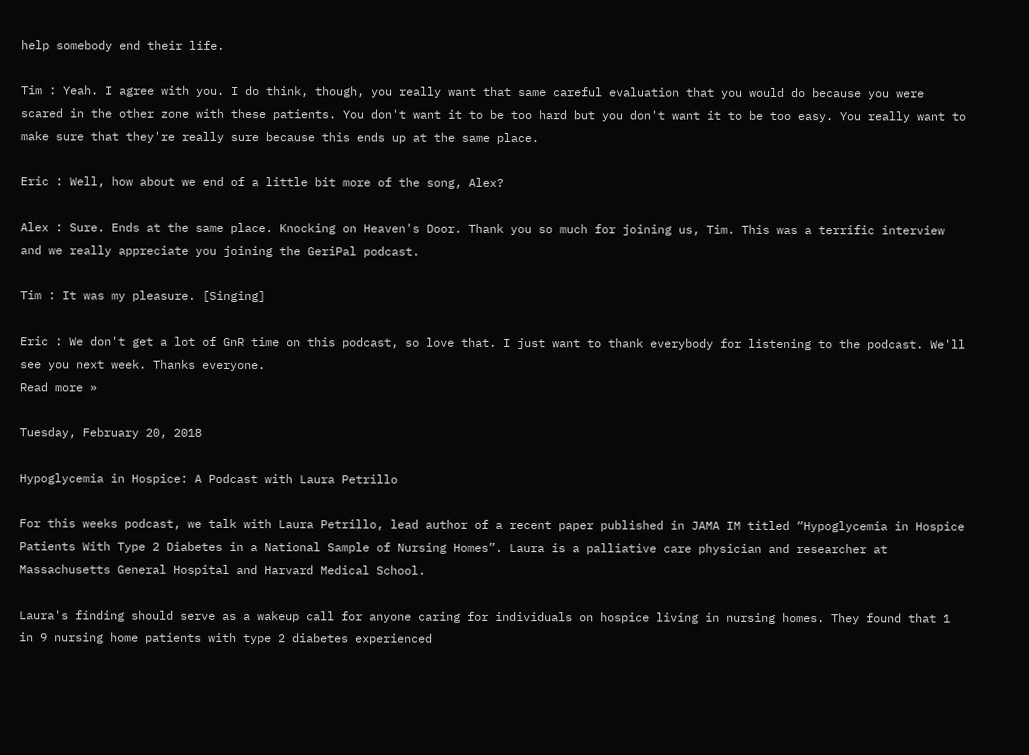help somebody end their life.

Tim : Yeah. I agree with you. I do think, though, you really want that same careful evaluation that you would do because you were scared in the other zone with these patients. You don't want it to be too hard but you don't want it to be too easy. You really want to make sure that they're really sure because this ends up at the same place.

Eric : Well, how about we end of a little bit more of the song, Alex?

Alex : Sure. Ends at the same place. Knocking on Heaven's Door. Thank you so much for joining us, Tim. This was a terrific interview and we really appreciate you joining the GeriPal podcast.

Tim : It was my pleasure. [Singing]

Eric : We don't get a lot of GnR time on this podcast, so love that. I just want to thank everybody for listening to the podcast. We'll see you next week. Thanks everyone.
Read more »

Tuesday, February 20, 2018

Hypoglycemia in Hospice: A Podcast with Laura Petrillo

For this weeks podcast, we talk with Laura Petrillo, lead author of a recent paper published in JAMA IM titled “Hypoglycemia in Hospice Patients With Type 2 Diabetes in a National Sample of Nursing Homes”. Laura is a palliative care physician and researcher at Massachusetts General Hospital and Harvard Medical School.

Laura's finding should serve as a wakeup call for anyone caring for individuals on hospice living in nursing homes. They found that 1 in 9 nursing home patients with type 2 diabetes experienced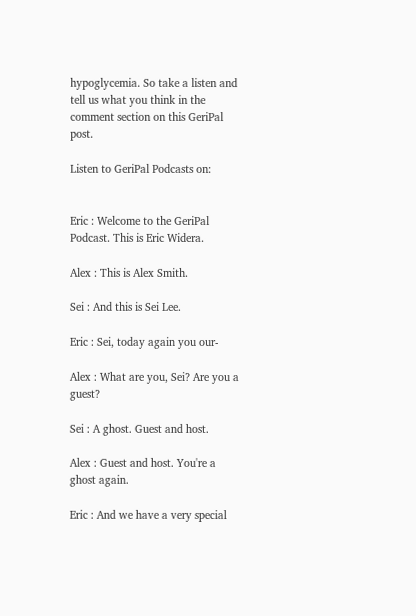hypoglycemia. So take a listen and tell us what you think in the comment section on this GeriPal post.

Listen to GeriPal Podcasts on:


Eric : Welcome to the GeriPal Podcast. This is Eric Widera.

Alex : This is Alex Smith.

Sei : And this is Sei Lee.

Eric : Sei, today again you our-

Alex : What are you, Sei? Are you a guest?

Sei : A ghost. Guest and host.

Alex : Guest and host. You're a ghost again.

Eric : And we have a very special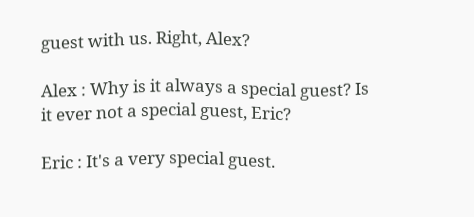guest with us. Right, Alex?

Alex : Why is it always a special guest? Is it ever not a special guest, Eric?

Eric : It's a very special guest.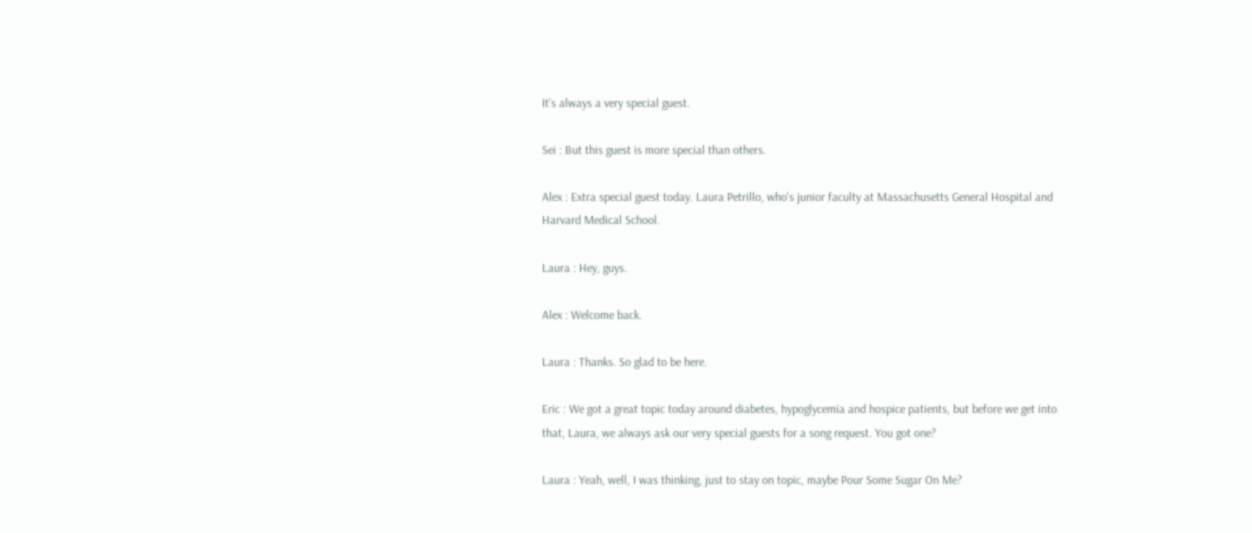It's always a very special guest.

Sei : But this guest is more special than others.

Alex : Extra special guest today. Laura Petrillo, who's junior faculty at Massachusetts General Hospital and Harvard Medical School.

Laura : Hey, guys.

Alex : Welcome back.

Laura : Thanks. So glad to be here.

Eric : We got a great topic today around diabetes, hypoglycemia and hospice patients, but before we get into that, Laura, we always ask our very special guests for a song request. You got one?

Laura : Yeah, well, I was thinking, just to stay on topic, maybe Pour Some Sugar On Me?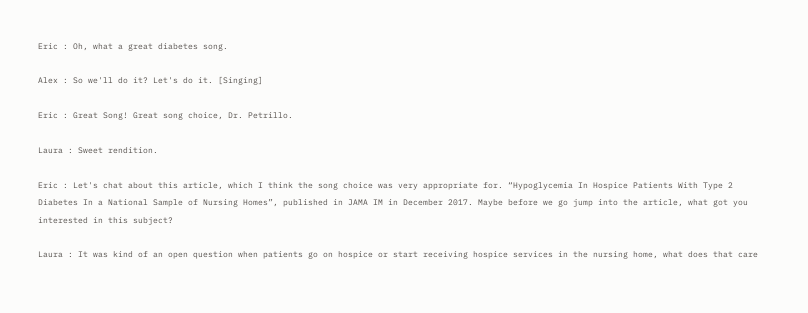Eric : Oh, what a great diabetes song.

Alex : So we'll do it? Let's do it. [Singing]

Eric : Great Song! Great song choice, Dr. Petrillo.

Laura : Sweet rendition.

Eric : Let's chat about this article, which I think the song choice was very appropriate for. “Hypoglycemia In Hospice Patients With Type 2 Diabetes In a National Sample of Nursing Homes”, published in JAMA IM in December 2017. Maybe before we go jump into the article, what got you interested in this subject?

Laura : It was kind of an open question when patients go on hospice or start receiving hospice services in the nursing home, what does that care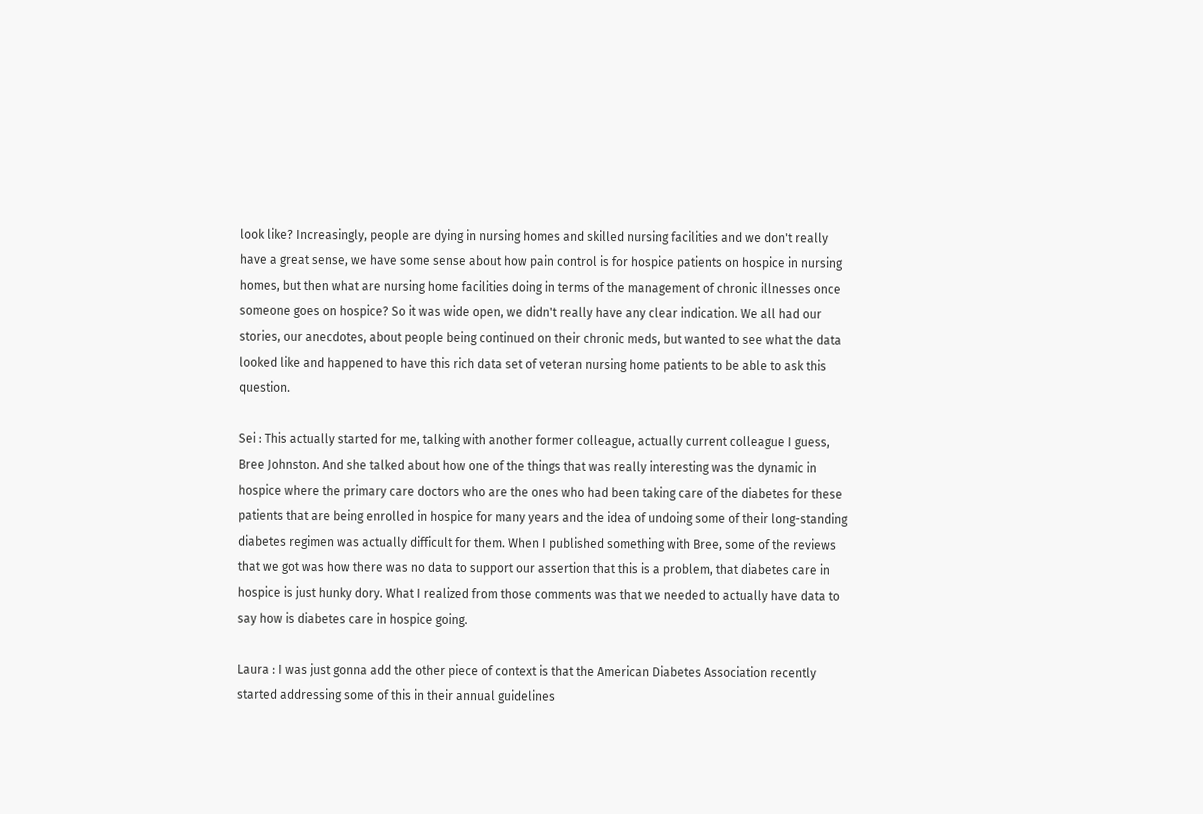look like? Increasingly, people are dying in nursing homes and skilled nursing facilities and we don't really have a great sense, we have some sense about how pain control is for hospice patients on hospice in nursing homes, but then what are nursing home facilities doing in terms of the management of chronic illnesses once someone goes on hospice? So it was wide open, we didn't really have any clear indication. We all had our stories, our anecdotes, about people being continued on their chronic meds, but wanted to see what the data looked like and happened to have this rich data set of veteran nursing home patients to be able to ask this question.

Sei : This actually started for me, talking with another former colleague, actually current colleague I guess, Bree Johnston. And she talked about how one of the things that was really interesting was the dynamic in hospice where the primary care doctors who are the ones who had been taking care of the diabetes for these patients that are being enrolled in hospice for many years and the idea of undoing some of their long-standing diabetes regimen was actually difficult for them. When I published something with Bree, some of the reviews that we got was how there was no data to support our assertion that this is a problem, that diabetes care in hospice is just hunky dory. What I realized from those comments was that we needed to actually have data to say how is diabetes care in hospice going.

Laura : I was just gonna add the other piece of context is that the American Diabetes Association recently started addressing some of this in their annual guidelines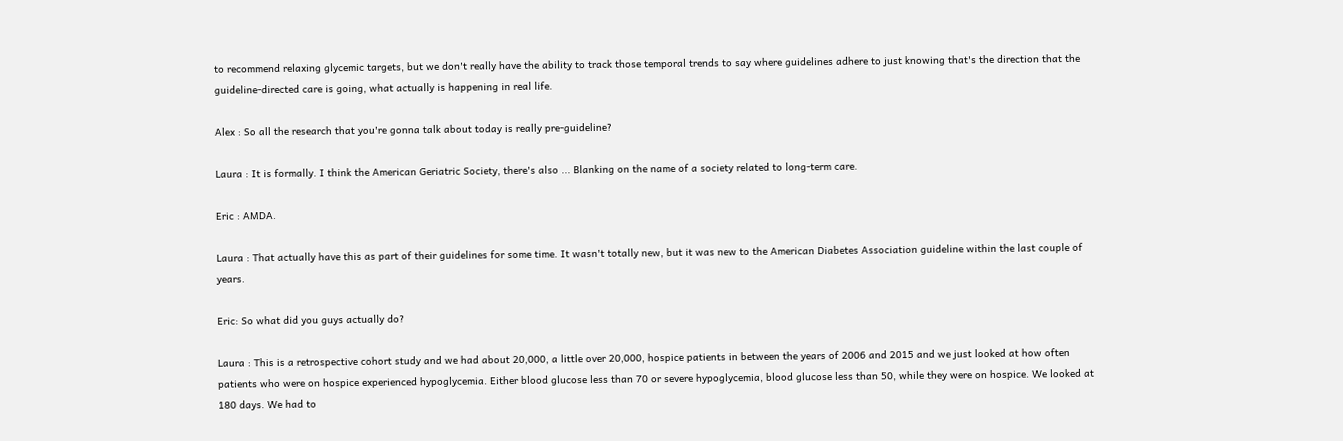to recommend relaxing glycemic targets, but we don't really have the ability to track those temporal trends to say where guidelines adhere to just knowing that's the direction that the guideline-directed care is going, what actually is happening in real life.

Alex : So all the research that you're gonna talk about today is really pre-guideline?

Laura : It is formally. I think the American Geriatric Society, there's also ... Blanking on the name of a society related to long-term care.

Eric : AMDA.

Laura : That actually have this as part of their guidelines for some time. It wasn't totally new, but it was new to the American Diabetes Association guideline within the last couple of years.

Eric: So what did you guys actually do?

Laura : This is a retrospective cohort study and we had about 20,000, a little over 20,000, hospice patients in between the years of 2006 and 2015 and we just looked at how often patients who were on hospice experienced hypoglycemia. Either blood glucose less than 70 or severe hypoglycemia, blood glucose less than 50, while they were on hospice. We looked at 180 days. We had to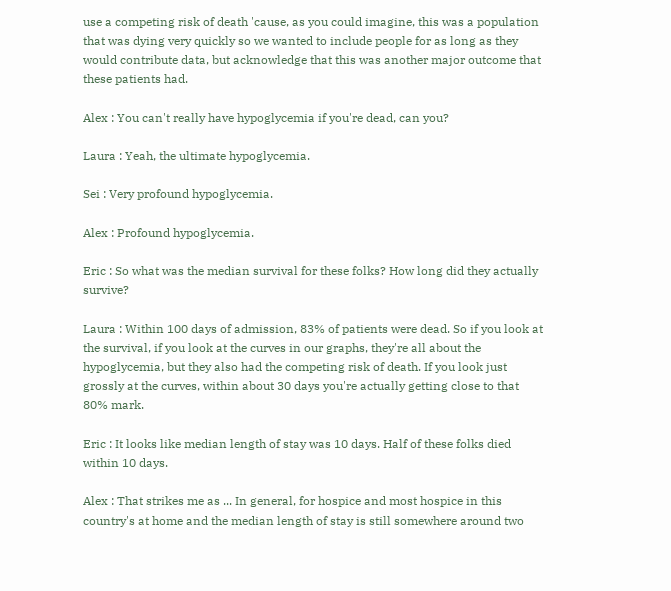use a competing risk of death 'cause, as you could imagine, this was a population that was dying very quickly so we wanted to include people for as long as they would contribute data, but acknowledge that this was another major outcome that these patients had.

Alex : You can't really have hypoglycemia if you're dead, can you?

Laura : Yeah, the ultimate hypoglycemia.

Sei : Very profound hypoglycemia.

Alex : Profound hypoglycemia.

Eric : So what was the median survival for these folks? How long did they actually survive?

Laura : Within 100 days of admission, 83% of patients were dead. So if you look at the survival, if you look at the curves in our graphs, they're all about the hypoglycemia, but they also had the competing risk of death. If you look just grossly at the curves, within about 30 days you're actually getting close to that 80% mark.

Eric : It looks like median length of stay was 10 days. Half of these folks died within 10 days.

Alex : That strikes me as ... In general, for hospice and most hospice in this country's at home and the median length of stay is still somewhere around two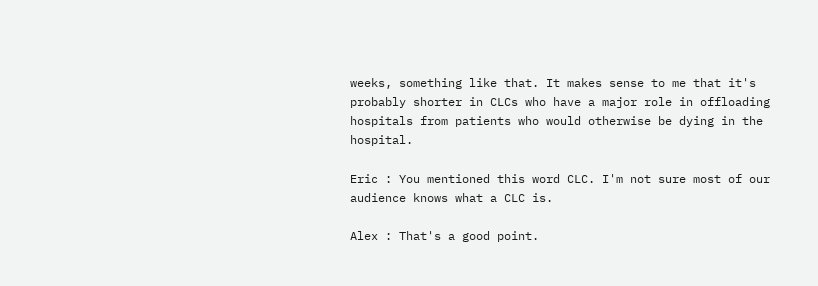weeks, something like that. It makes sense to me that it's probably shorter in CLCs who have a major role in offloading hospitals from patients who would otherwise be dying in the hospital.

Eric : You mentioned this word CLC. I'm not sure most of our audience knows what a CLC is.

Alex : That's a good point.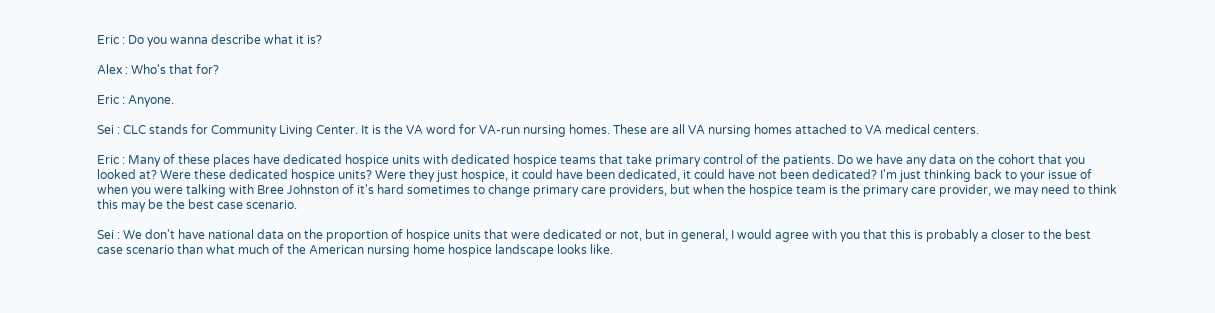Eric : Do you wanna describe what it is?

Alex : Who's that for?

Eric : Anyone.

Sei : CLC stands for Community Living Center. It is the VA word for VA-run nursing homes. These are all VA nursing homes attached to VA medical centers.

Eric : Many of these places have dedicated hospice units with dedicated hospice teams that take primary control of the patients. Do we have any data on the cohort that you looked at? Were these dedicated hospice units? Were they just hospice, it could have been dedicated, it could have not been dedicated? I'm just thinking back to your issue of when you were talking with Bree Johnston of it's hard sometimes to change primary care providers, but when the hospice team is the primary care provider, we may need to think this may be the best case scenario.

Sei : We don't have national data on the proportion of hospice units that were dedicated or not, but in general, I would agree with you that this is probably a closer to the best case scenario than what much of the American nursing home hospice landscape looks like.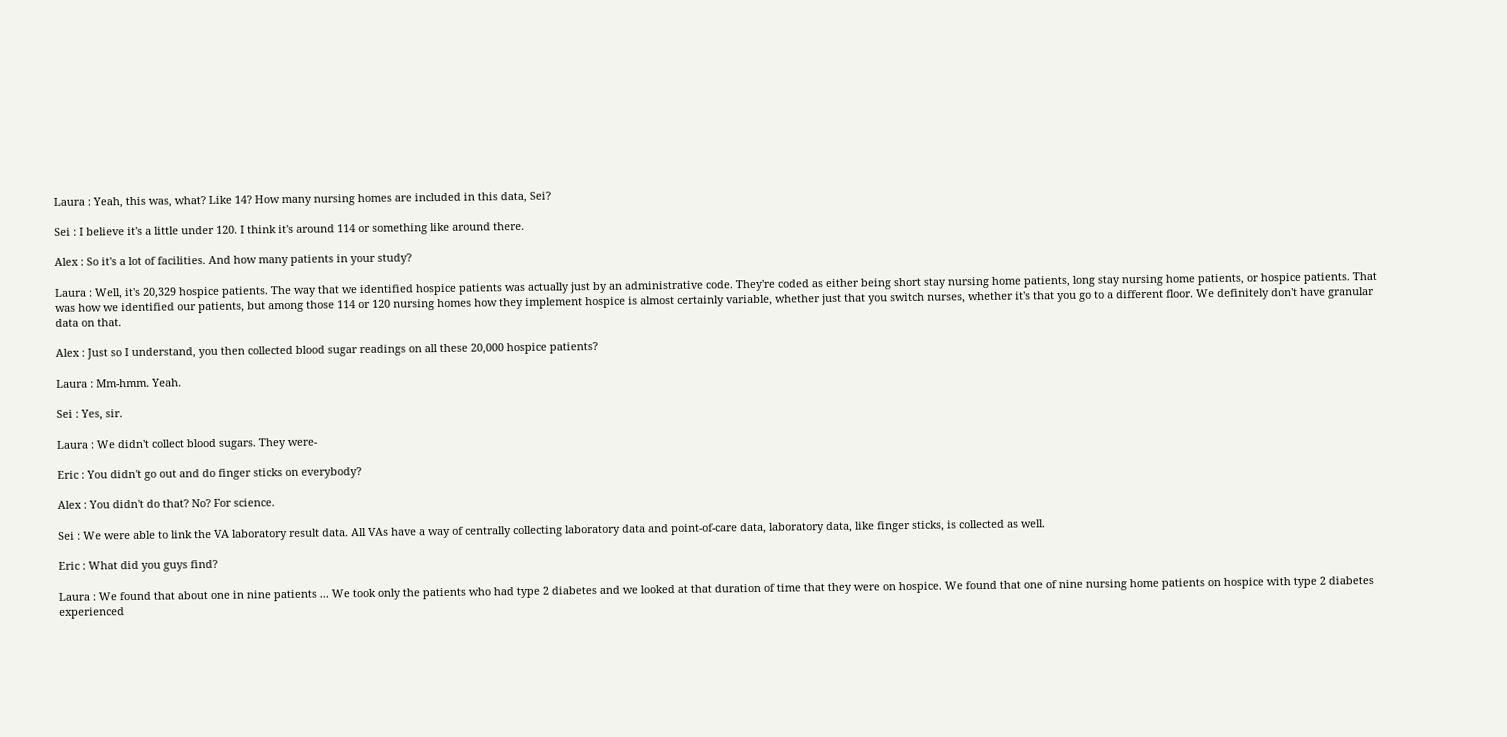Laura : Yeah, this was, what? Like 14? How many nursing homes are included in this data, Sei?

Sei : I believe it's a little under 120. I think it's around 114 or something like around there.

Alex : So it's a lot of facilities. And how many patients in your study?

Laura : Well, it's 20,329 hospice patients. The way that we identified hospice patients was actually just by an administrative code. They're coded as either being short stay nursing home patients, long stay nursing home patients, or hospice patients. That was how we identified our patients, but among those 114 or 120 nursing homes how they implement hospice is almost certainly variable, whether just that you switch nurses, whether it's that you go to a different floor. We definitely don't have granular data on that.

Alex : Just so I understand, you then collected blood sugar readings on all these 20,000 hospice patients?

Laura : Mm-hmm. Yeah.

Sei : Yes, sir.

Laura : We didn't collect blood sugars. They were-

Eric : You didn't go out and do finger sticks on everybody?

Alex : You didn't do that? No? For science.

Sei : We were able to link the VA laboratory result data. All VAs have a way of centrally collecting laboratory data and point-of-care data, laboratory data, like finger sticks, is collected as well.

Eric : What did you guys find?

Laura : We found that about one in nine patients ... We took only the patients who had type 2 diabetes and we looked at that duration of time that they were on hospice. We found that one of nine nursing home patients on hospice with type 2 diabetes experienced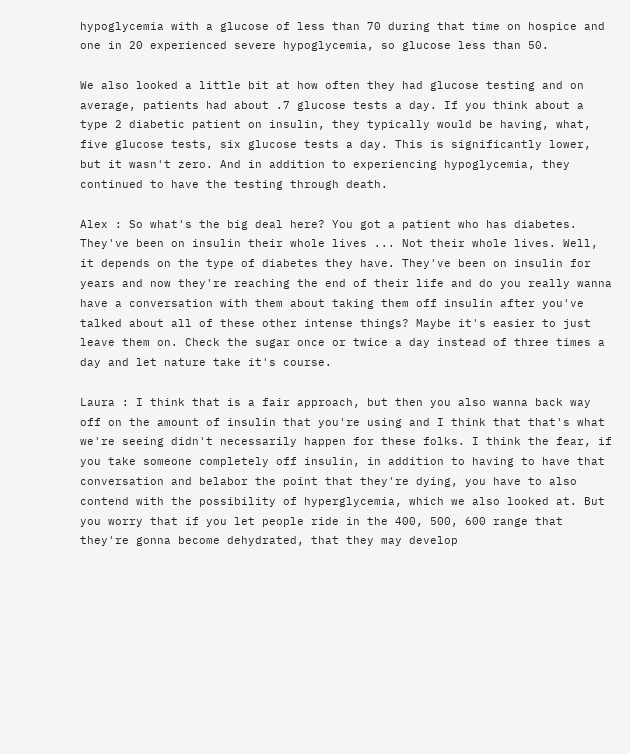hypoglycemia with a glucose of less than 70 during that time on hospice and one in 20 experienced severe hypoglycemia, so glucose less than 50.

We also looked a little bit at how often they had glucose testing and on average, patients had about .7 glucose tests a day. If you think about a type 2 diabetic patient on insulin, they typically would be having, what, five glucose tests, six glucose tests a day. This is significantly lower, but it wasn't zero. And in addition to experiencing hypoglycemia, they continued to have the testing through death.

Alex : So what's the big deal here? You got a patient who has diabetes. They've been on insulin their whole lives ... Not their whole lives. Well, it depends on the type of diabetes they have. They've been on insulin for years and now they're reaching the end of their life and do you really wanna have a conversation with them about taking them off insulin after you've talked about all of these other intense things? Maybe it's easier to just leave them on. Check the sugar once or twice a day instead of three times a day and let nature take it's course.

Laura : I think that is a fair approach, but then you also wanna back way off on the amount of insulin that you're using and I think that that's what we're seeing didn't necessarily happen for these folks. I think the fear, if you take someone completely off insulin, in addition to having to have that conversation and belabor the point that they're dying, you have to also contend with the possibility of hyperglycemia, which we also looked at. But you worry that if you let people ride in the 400, 500, 600 range that they're gonna become dehydrated, that they may develop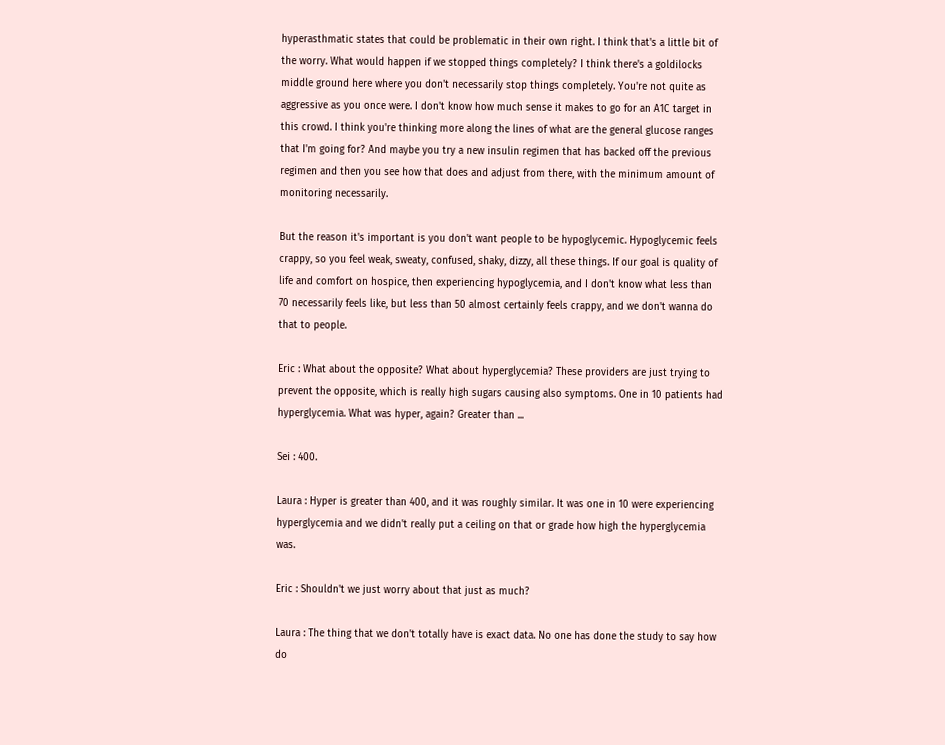hyperasthmatic states that could be problematic in their own right. I think that's a little bit of the worry. What would happen if we stopped things completely? I think there's a goldilocks middle ground here where you don't necessarily stop things completely. You're not quite as aggressive as you once were. I don't know how much sense it makes to go for an A1C target in this crowd. I think you're thinking more along the lines of what are the general glucose ranges that I'm going for? And maybe you try a new insulin regimen that has backed off the previous regimen and then you see how that does and adjust from there, with the minimum amount of monitoring necessarily.

But the reason it's important is you don't want people to be hypoglycemic. Hypoglycemic feels crappy, so you feel weak, sweaty, confused, shaky, dizzy, all these things. If our goal is quality of life and comfort on hospice, then experiencing hypoglycemia, and I don't know what less than 70 necessarily feels like, but less than 50 almost certainly feels crappy, and we don't wanna do that to people.

Eric : What about the opposite? What about hyperglycemia? These providers are just trying to prevent the opposite, which is really high sugars causing also symptoms. One in 10 patients had hyperglycemia. What was hyper, again? Greater than ...

Sei : 400.

Laura : Hyper is greater than 400, and it was roughly similar. It was one in 10 were experiencing hyperglycemia and we didn't really put a ceiling on that or grade how high the hyperglycemia was.

Eric : Shouldn't we just worry about that just as much?

Laura : The thing that we don't totally have is exact data. No one has done the study to say how do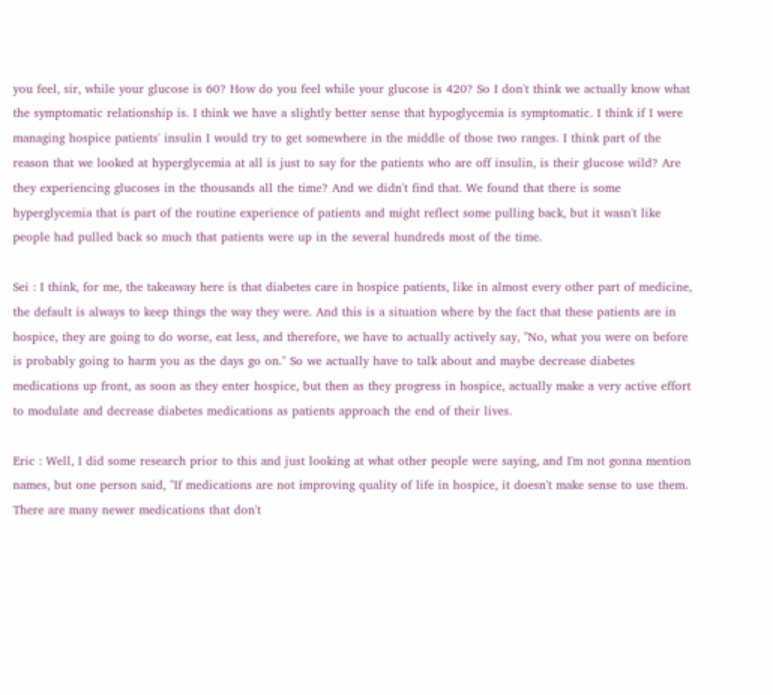you feel, sir, while your glucose is 60? How do you feel while your glucose is 420? So I don't think we actually know what the symptomatic relationship is. I think we have a slightly better sense that hypoglycemia is symptomatic. I think if I were managing hospice patients' insulin I would try to get somewhere in the middle of those two ranges. I think part of the reason that we looked at hyperglycemia at all is just to say for the patients who are off insulin, is their glucose wild? Are they experiencing glucoses in the thousands all the time? And we didn't find that. We found that there is some hyperglycemia that is part of the routine experience of patients and might reflect some pulling back, but it wasn't like people had pulled back so much that patients were up in the several hundreds most of the time.

Sei : I think, for me, the takeaway here is that diabetes care in hospice patients, like in almost every other part of medicine, the default is always to keep things the way they were. And this is a situation where by the fact that these patients are in hospice, they are going to do worse, eat less, and therefore, we have to actually actively say, "No, what you were on before is probably going to harm you as the days go on." So we actually have to talk about and maybe decrease diabetes medications up front, as soon as they enter hospice, but then as they progress in hospice, actually make a very active effort to modulate and decrease diabetes medications as patients approach the end of their lives.

Eric : Well, I did some research prior to this and just looking at what other people were saying, and I'm not gonna mention names, but one person said, "If medications are not improving quality of life in hospice, it doesn't make sense to use them. There are many newer medications that don't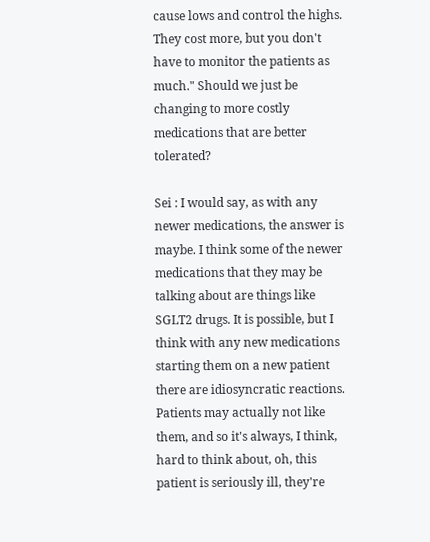cause lows and control the highs. They cost more, but you don't have to monitor the patients as much." Should we just be changing to more costly medications that are better tolerated?

Sei : I would say, as with any newer medications, the answer is maybe. I think some of the newer medications that they may be talking about are things like SGLT2 drugs. It is possible, but I think with any new medications starting them on a new patient there are idiosyncratic reactions. Patients may actually not like them, and so it's always, I think, hard to think about, oh, this patient is seriously ill, they're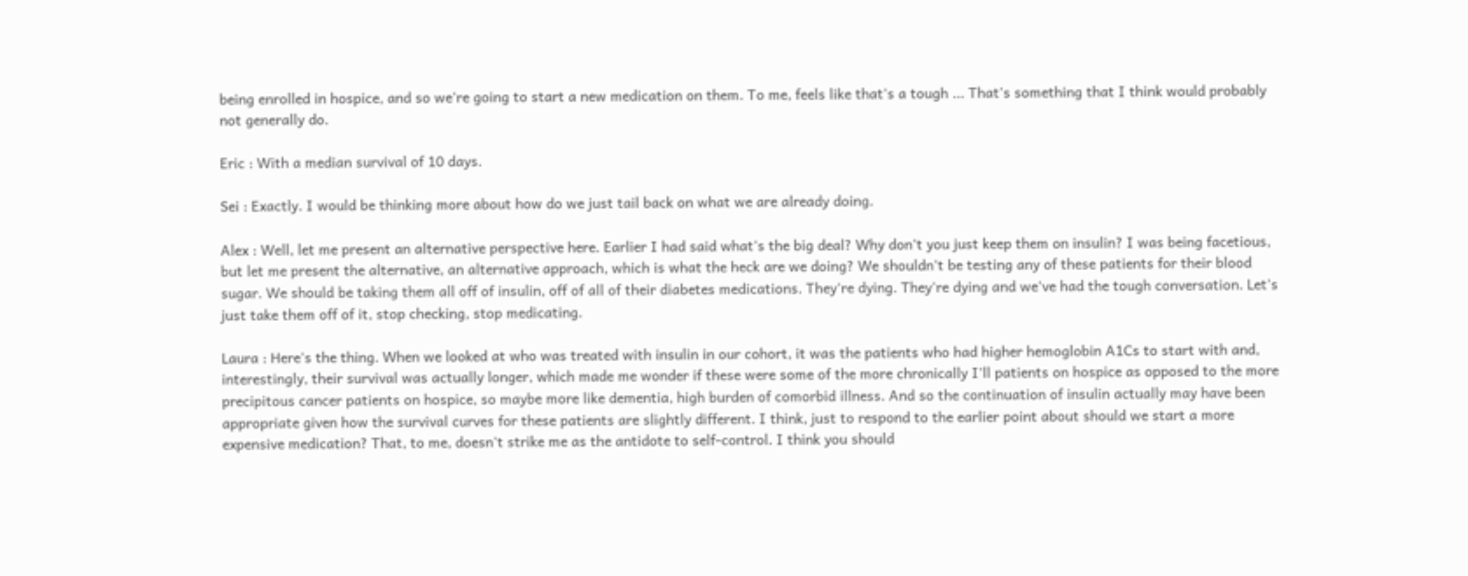being enrolled in hospice, and so we're going to start a new medication on them. To me, feels like that's a tough ... That's something that I think would probably not generally do.

Eric : With a median survival of 10 days.

Sei : Exactly. I would be thinking more about how do we just tail back on what we are already doing.

Alex : Well, let me present an alternative perspective here. Earlier I had said what's the big deal? Why don't you just keep them on insulin? I was being facetious, but let me present the alternative, an alternative approach, which is what the heck are we doing? We shouldn't be testing any of these patients for their blood sugar. We should be taking them all off of insulin, off of all of their diabetes medications. They're dying. They're dying and we've had the tough conversation. Let's just take them off of it, stop checking, stop medicating.

Laura : Here's the thing. When we looked at who was treated with insulin in our cohort, it was the patients who had higher hemoglobin A1Cs to start with and, interestingly, their survival was actually longer, which made me wonder if these were some of the more chronically I'll patients on hospice as opposed to the more precipitous cancer patients on hospice, so maybe more like dementia, high burden of comorbid illness. And so the continuation of insulin actually may have been appropriate given how the survival curves for these patients are slightly different. I think, just to respond to the earlier point about should we start a more expensive medication? That, to me, doesn't strike me as the antidote to self-control. I think you should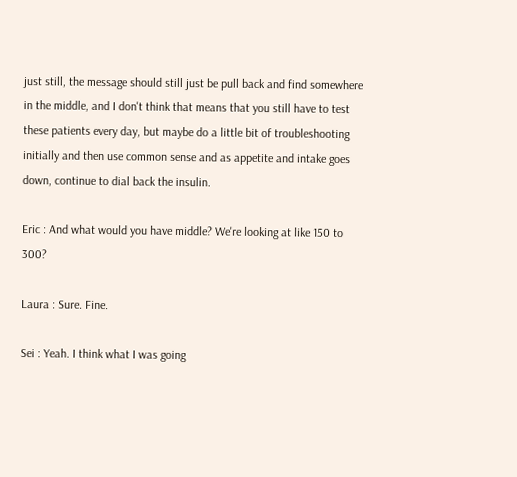just still, the message should still just be pull back and find somewhere in the middle, and I don't think that means that you still have to test these patients every day, but maybe do a little bit of troubleshooting initially and then use common sense and as appetite and intake goes down, continue to dial back the insulin.

Eric : And what would you have middle? We're looking at like 150 to 300?

Laura : Sure. Fine.

Sei : Yeah. I think what I was going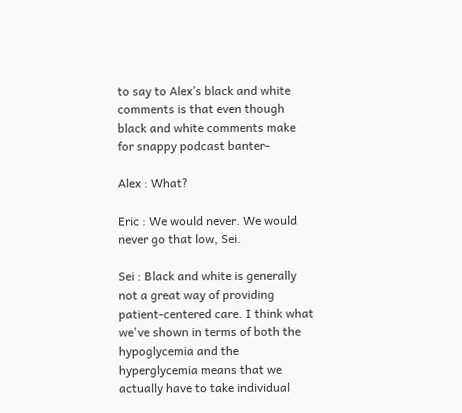to say to Alex’s black and white comments is that even though black and white comments make for snappy podcast banter-

Alex : What?

Eric : We would never. We would never go that low, Sei.

Sei : Black and white is generally not a great way of providing patient-centered care. I think what we've shown in terms of both the hypoglycemia and the hyperglycemia means that we actually have to take individual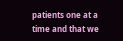patients one at a time and that we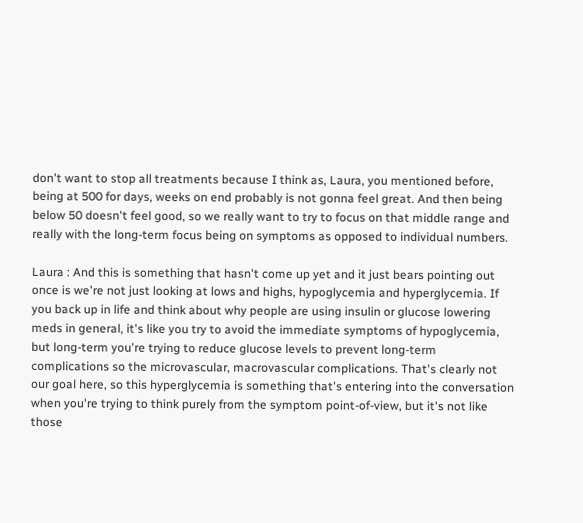don't want to stop all treatments because I think as, Laura, you mentioned before, being at 500 for days, weeks on end probably is not gonna feel great. And then being below 50 doesn't feel good, so we really want to try to focus on that middle range and really with the long-term focus being on symptoms as opposed to individual numbers.

Laura : And this is something that hasn't come up yet and it just bears pointing out once is we're not just looking at lows and highs, hypoglycemia and hyperglycemia. If you back up in life and think about why people are using insulin or glucose lowering meds in general, it's like you try to avoid the immediate symptoms of hypoglycemia, but long-term you're trying to reduce glucose levels to prevent long-term complications so the microvascular, macrovascular complications. That's clearly not our goal here, so this hyperglycemia is something that's entering into the conversation when you're trying to think purely from the symptom point-of-view, but it's not like those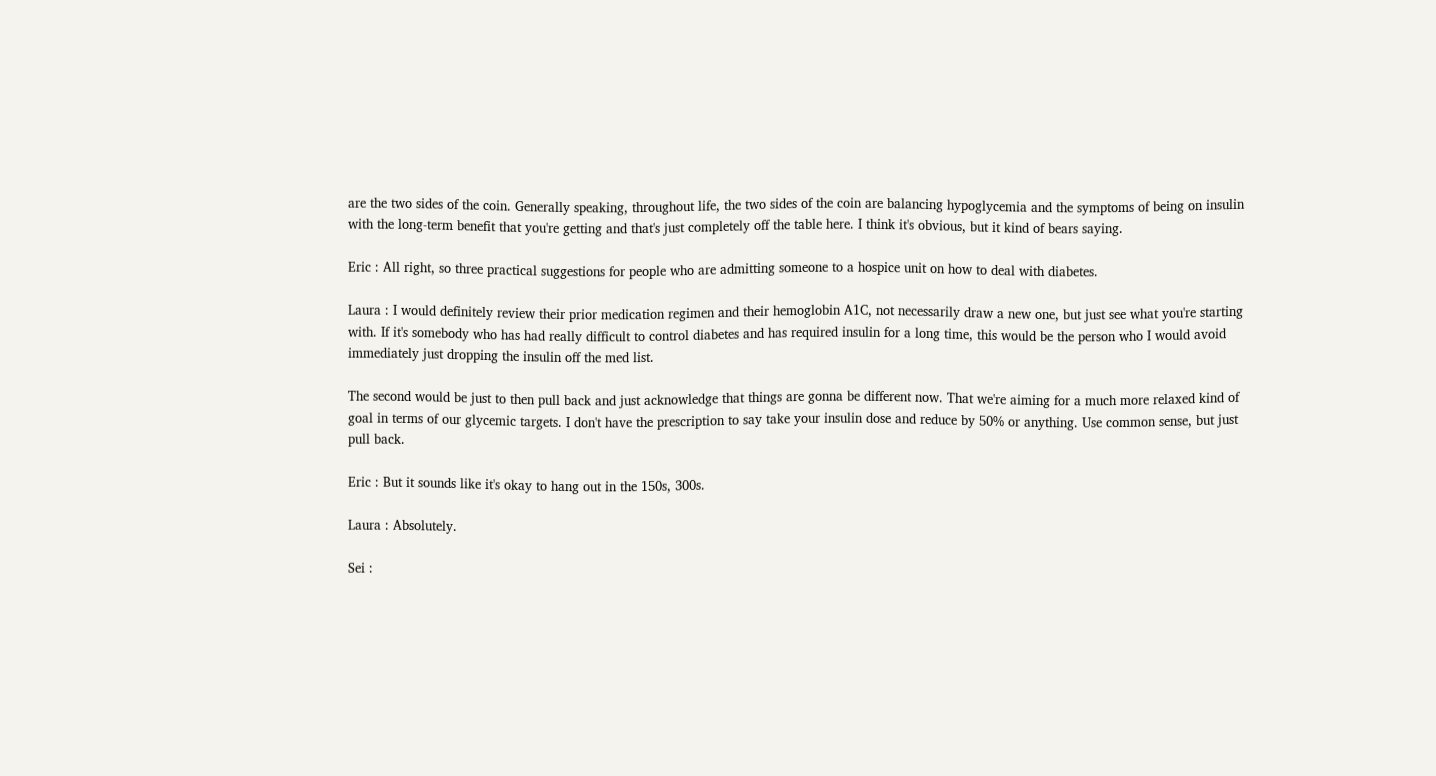are the two sides of the coin. Generally speaking, throughout life, the two sides of the coin are balancing hypoglycemia and the symptoms of being on insulin with the long-term benefit that you're getting and that's just completely off the table here. I think it's obvious, but it kind of bears saying.

Eric : All right, so three practical suggestions for people who are admitting someone to a hospice unit on how to deal with diabetes.

Laura : I would definitely review their prior medication regimen and their hemoglobin A1C, not necessarily draw a new one, but just see what you're starting with. If it's somebody who has had really difficult to control diabetes and has required insulin for a long time, this would be the person who I would avoid immediately just dropping the insulin off the med list.

The second would be just to then pull back and just acknowledge that things are gonna be different now. That we're aiming for a much more relaxed kind of goal in terms of our glycemic targets. I don't have the prescription to say take your insulin dose and reduce by 50% or anything. Use common sense, but just pull back.

Eric : But it sounds like it's okay to hang out in the 150s, 300s.

Laura : Absolutely.

Sei :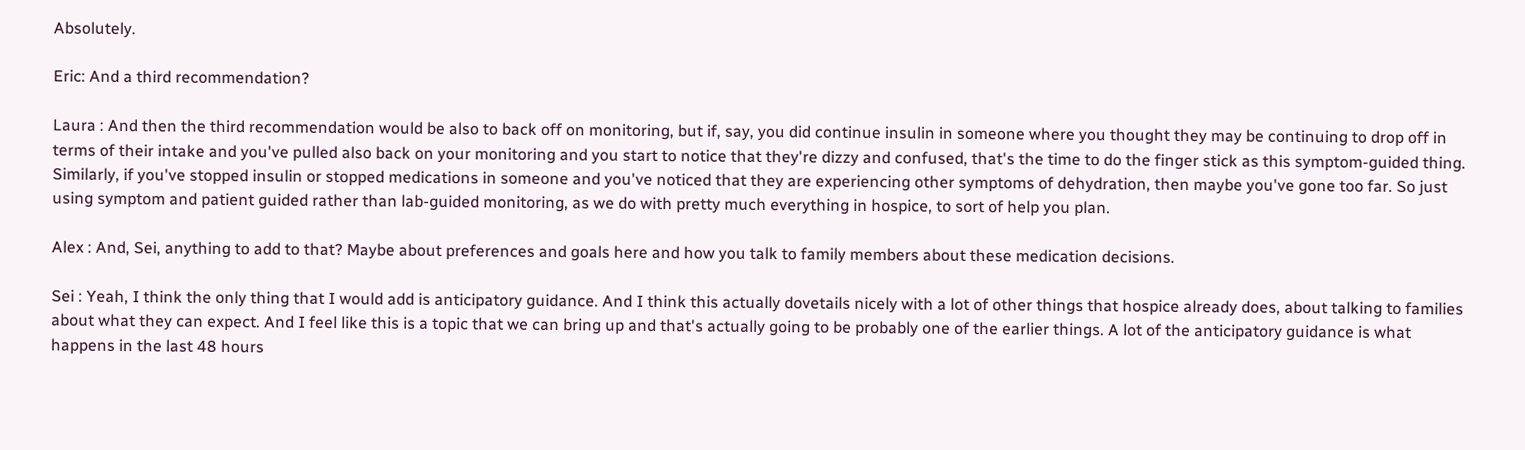Absolutely.

Eric: And a third recommendation?

Laura : And then the third recommendation would be also to back off on monitoring, but if, say, you did continue insulin in someone where you thought they may be continuing to drop off in terms of their intake and you've pulled also back on your monitoring and you start to notice that they're dizzy and confused, that's the time to do the finger stick as this symptom-guided thing. Similarly, if you've stopped insulin or stopped medications in someone and you've noticed that they are experiencing other symptoms of dehydration, then maybe you've gone too far. So just using symptom and patient guided rather than lab-guided monitoring, as we do with pretty much everything in hospice, to sort of help you plan.

Alex : And, Sei, anything to add to that? Maybe about preferences and goals here and how you talk to family members about these medication decisions.

Sei : Yeah, I think the only thing that I would add is anticipatory guidance. And I think this actually dovetails nicely with a lot of other things that hospice already does, about talking to families about what they can expect. And I feel like this is a topic that we can bring up and that's actually going to be probably one of the earlier things. A lot of the anticipatory guidance is what happens in the last 48 hours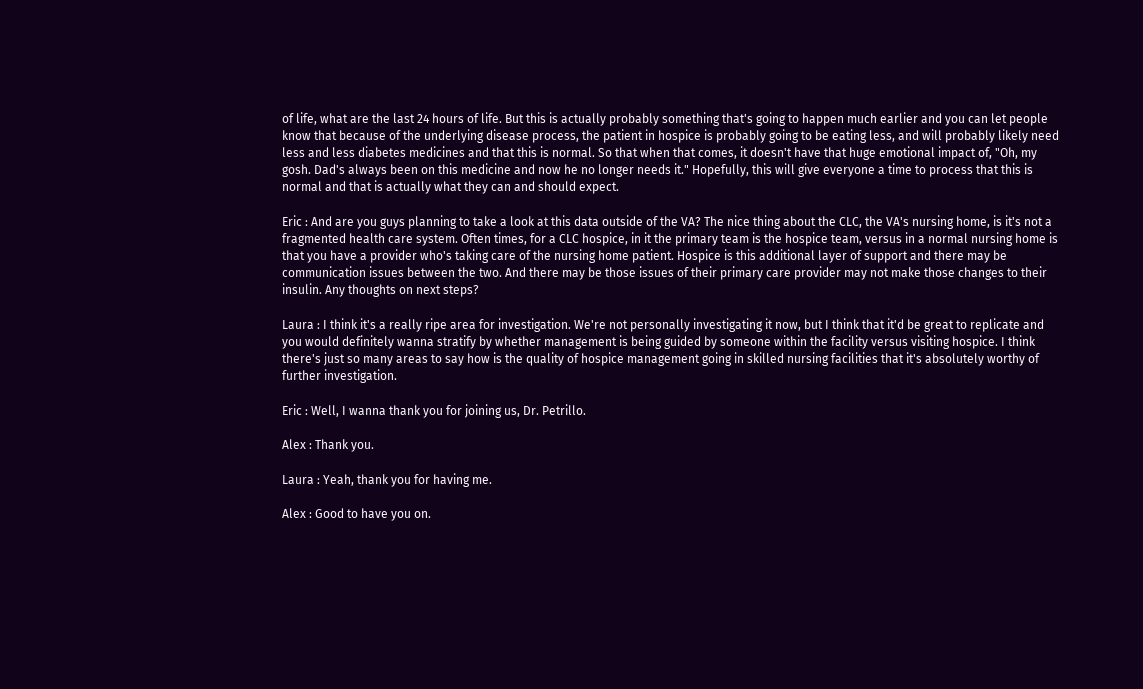of life, what are the last 24 hours of life. But this is actually probably something that's going to happen much earlier and you can let people know that because of the underlying disease process, the patient in hospice is probably going to be eating less, and will probably likely need less and less diabetes medicines and that this is normal. So that when that comes, it doesn't have that huge emotional impact of, "Oh, my gosh. Dad's always been on this medicine and now he no longer needs it." Hopefully, this will give everyone a time to process that this is normal and that is actually what they can and should expect.

Eric : And are you guys planning to take a look at this data outside of the VA? The nice thing about the CLC, the VA's nursing home, is it's not a fragmented health care system. Often times, for a CLC hospice, in it the primary team is the hospice team, versus in a normal nursing home is that you have a provider who's taking care of the nursing home patient. Hospice is this additional layer of support and there may be communication issues between the two. And there may be those issues of their primary care provider may not make those changes to their insulin. Any thoughts on next steps?

Laura : I think it's a really ripe area for investigation. We're not personally investigating it now, but I think that it'd be great to replicate and you would definitely wanna stratify by whether management is being guided by someone within the facility versus visiting hospice. I think there's just so many areas to say how is the quality of hospice management going in skilled nursing facilities that it's absolutely worthy of further investigation.

Eric : Well, I wanna thank you for joining us, Dr. Petrillo.

Alex : Thank you.

Laura : Yeah, thank you for having me.

Alex : Good to have you on.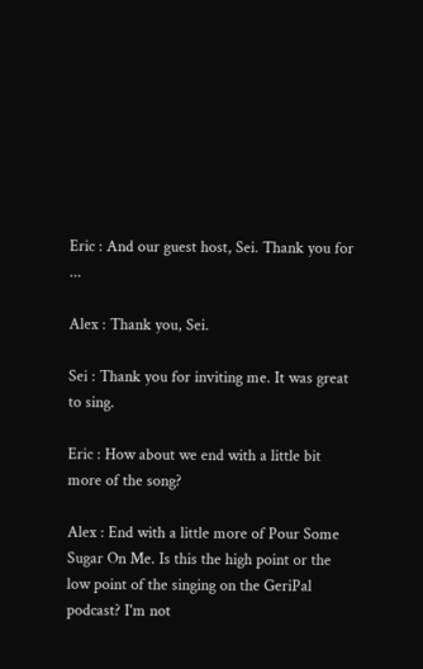Eric : And our guest host, Sei. Thank you for ...

Alex : Thank you, Sei.

Sei : Thank you for inviting me. It was great to sing.

Eric : How about we end with a little bit more of the song?

Alex : End with a little more of Pour Some Sugar On Me. Is this the high point or the low point of the singing on the GeriPal podcast? I'm not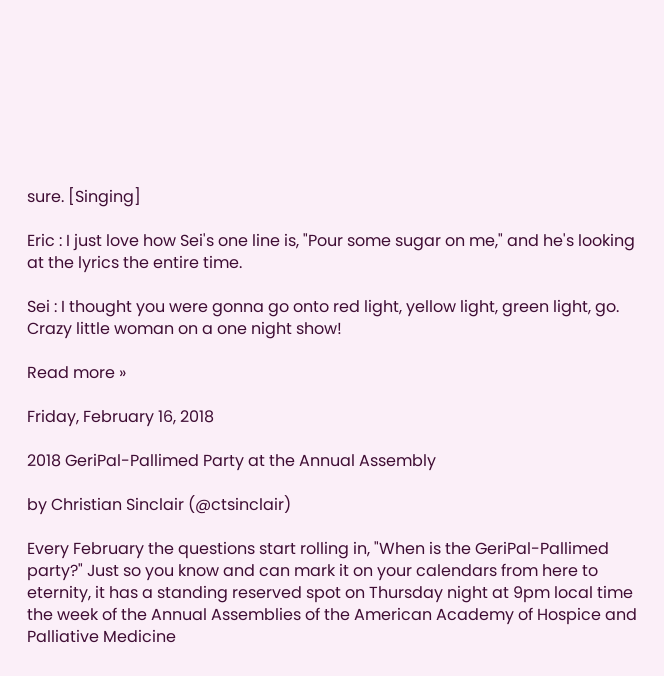sure. [Singing]

Eric : I just love how Sei's one line is, "Pour some sugar on me," and he's looking at the lyrics the entire time.

Sei : I thought you were gonna go onto red light, yellow light, green light, go. Crazy little woman on a one night show!

Read more »

Friday, February 16, 2018

2018 GeriPal-Pallimed Party at the Annual Assembly

by Christian Sinclair (@ctsinclair)

Every February the questions start rolling in, "When is the GeriPal-Pallimed party?" Just so you know and can mark it on your calendars from here to eternity, it has a standing reserved spot on Thursday night at 9pm local time the week of the Annual Assemblies of the American Academy of Hospice and Palliative Medicine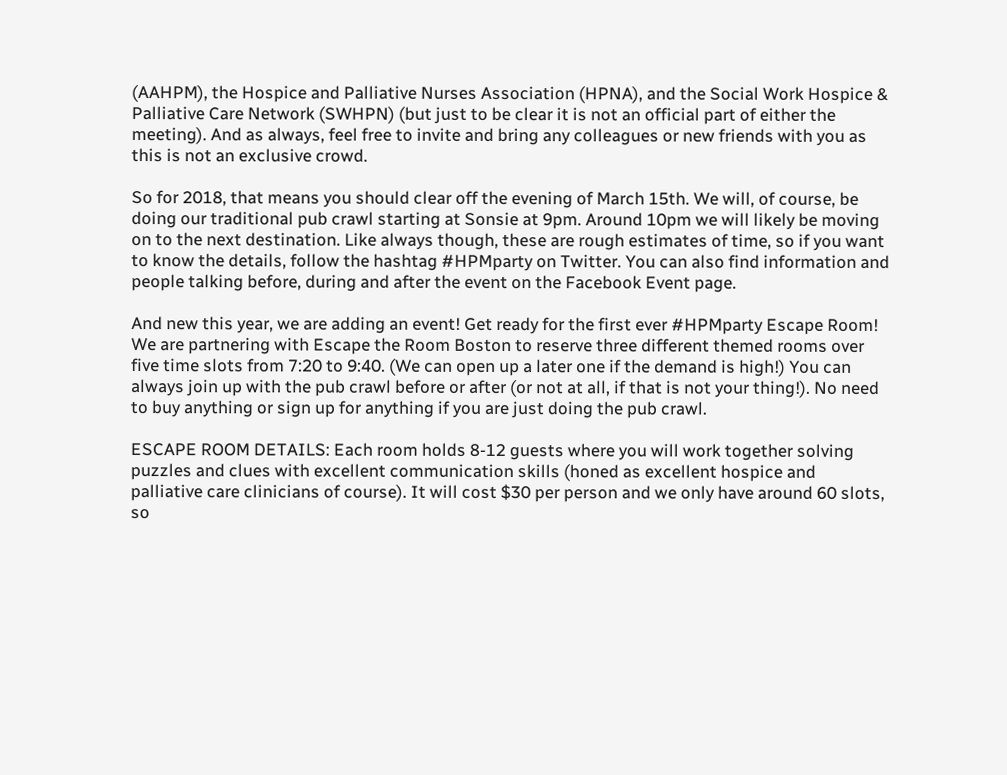(AAHPM), the Hospice and Palliative Nurses Association (HPNA), and the Social Work Hospice & Palliative Care Network (SWHPN) (but just to be clear it is not an official part of either the meeting). And as always, feel free to invite and bring any colleagues or new friends with you as this is not an exclusive crowd.

So for 2018, that means you should clear off the evening of March 15th. We will, of course, be doing our traditional pub crawl starting at Sonsie at 9pm. Around 10pm we will likely be moving on to the next destination. Like always though, these are rough estimates of time, so if you want to know the details, follow the hashtag #HPMparty on Twitter. You can also find information and people talking before, during and after the event on the Facebook Event page.

And new this year, we are adding an event! Get ready for the first ever #HPMparty Escape Room! We are partnering with Escape the Room Boston to reserve three different themed rooms over five time slots from 7:20 to 9:40. (We can open up a later one if the demand is high!) You can always join up with the pub crawl before or after (or not at all, if that is not your thing!). No need to buy anything or sign up for anything if you are just doing the pub crawl.

ESCAPE ROOM DETAILS: Each room holds 8-12 guests where you will work together solving puzzles and clues with excellent communication skills (honed as excellent hospice and palliative care clinicians of course). It will cost $30 per person and we only have around 60 slots, so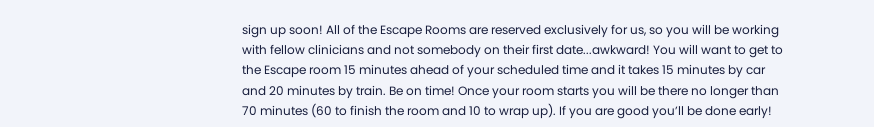sign up soon! All of the Escape Rooms are reserved exclusively for us, so you will be working with fellow clinicians and not somebody on their first date...awkward! You will want to get to the Escape room 15 minutes ahead of your scheduled time and it takes 15 minutes by car and 20 minutes by train. Be on time! Once your room starts you will be there no longer than 70 minutes (60 to finish the room and 10 to wrap up). If you are good you’ll be done early!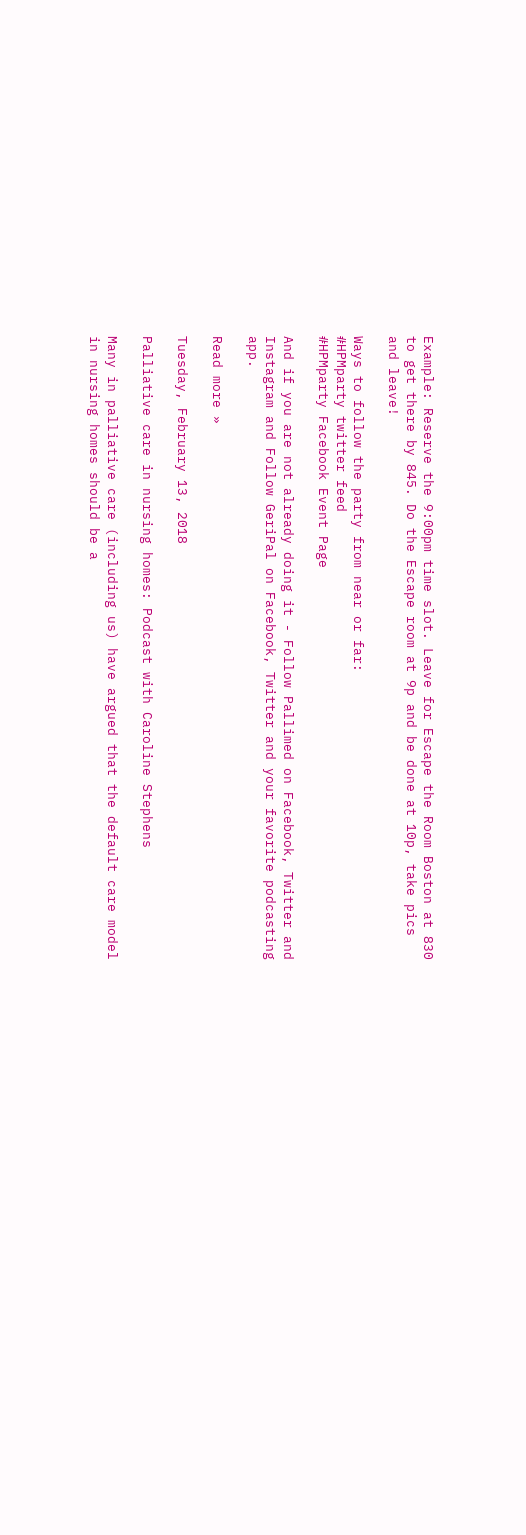Example: Reserve the 9:00pm time slot. Leave for Escape the Room Boston at 830 to get there by 845. Do the Escape room at 9p and be done at 10p, take pics and leave!

Ways to follow the party from near or far:
#HPMparty twitter feed
#HPMparty Facebook Event Page

And if you are not already doing it - Follow Pallimed on Facebook, Twitter and Instagram and Follow GeriPal on Facebook, Twitter and your favorite podcasting app.

Read more »

Tuesday, February 13, 2018

Palliative care in nursing homes: Podcast with Caroline Stephens

Many in palliative care (including us) have argued that the default care model in nursing homes should be a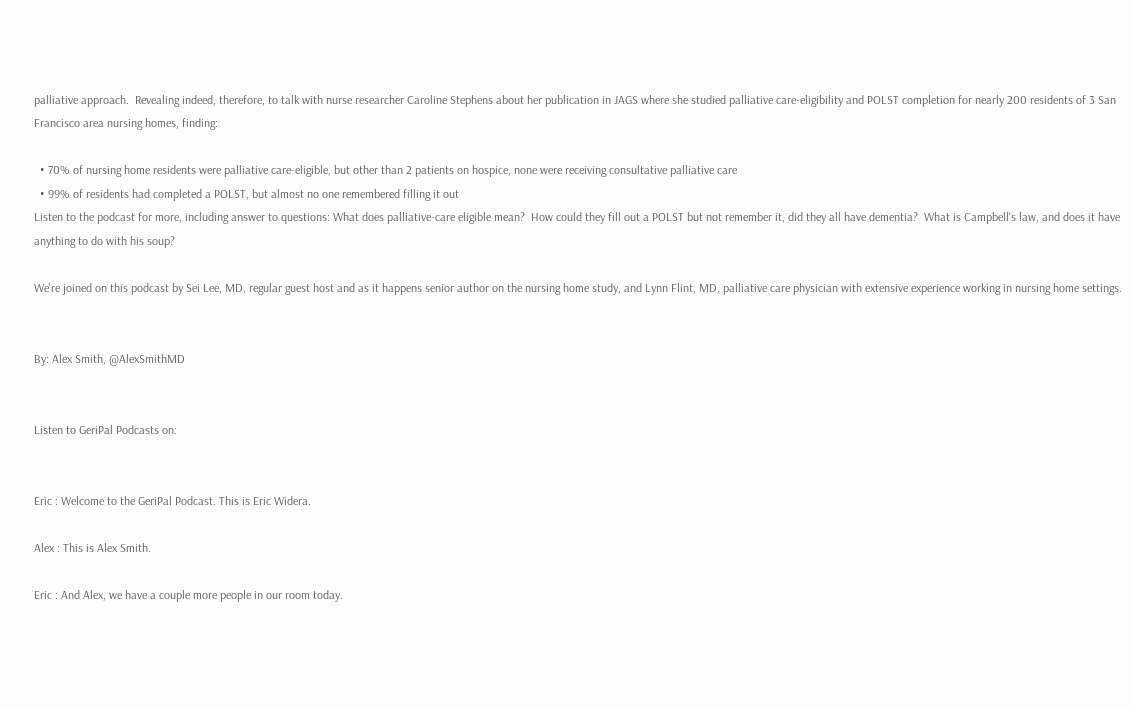palliative approach.  Revealing indeed, therefore, to talk with nurse researcher Caroline Stephens about her publication in JAGS where she studied palliative care-eligibility and POLST completion for nearly 200 residents of 3 San Francisco area nursing homes, finding:

  • 70% of nursing home residents were palliative care-eligible, but other than 2 patients on hospice, none were receiving consultative palliative care
  • 99% of residents had completed a POLST, but almost no one remembered filling it out
Listen to the podcast for more, including answer to questions: What does palliative-care eligible mean?  How could they fill out a POLST but not remember it, did they all have dementia?  What is Campbell's law, and does it have anything to do with his soup?

We're joined on this podcast by Sei Lee, MD, regular guest host and as it happens senior author on the nursing home study, and Lynn Flint, MD, palliative care physician with extensive experience working in nursing home settings.


By: Alex Smith, @AlexSmithMD


Listen to GeriPal Podcasts on:


Eric : Welcome to the GeriPal Podcast. This is Eric Widera.

Alex : This is Alex Smith.

Eric : And Alex, we have a couple more people in our room today.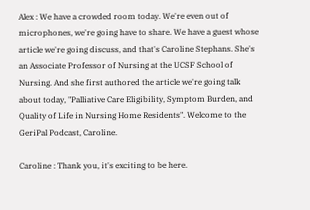Alex : We have a crowded room today. We're even out of microphones, we're going have to share. We have a guest whose article we're going discuss, and that's Caroline Stephans. She's an Associate Professor of Nursing at the UCSF School of Nursing. And she first authored the article we're going talk about today, "Palliative Care Eligibility, Symptom Burden, and Quality of Life in Nursing Home Residents". Welcome to the GeriPal Podcast, Caroline.

Caroline : Thank you, it's exciting to be here.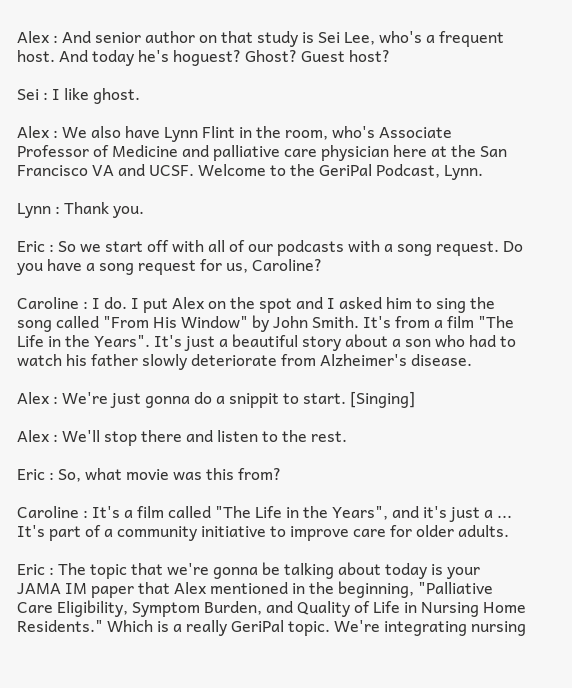Alex : And senior author on that study is Sei Lee, who's a frequent host. And today he's hoguest? Ghost? Guest host?

Sei : I like ghost.

Alex : We also have Lynn Flint in the room, who's Associate Professor of Medicine and palliative care physician here at the San Francisco VA and UCSF. Welcome to the GeriPal Podcast, Lynn.

Lynn : Thank you.

Eric : So we start off with all of our podcasts with a song request. Do you have a song request for us, Caroline?

Caroline : I do. I put Alex on the spot and I asked him to sing the song called "From His Window" by John Smith. It's from a film "The Life in the Years". It's just a beautiful story about a son who had to watch his father slowly deteriorate from Alzheimer's disease.

Alex : We're just gonna do a snippit to start. [Singing]

Alex : We'll stop there and listen to the rest.

Eric : So, what movie was this from?

Caroline : It's a film called "The Life in the Years", and it's just a ... It's part of a community initiative to improve care for older adults.

Eric : The topic that we're gonna be talking about today is your JAMA IM paper that Alex mentioned in the beginning, "Palliative Care Eligibility, Symptom Burden, and Quality of Life in Nursing Home Residents." Which is a really GeriPal topic. We're integrating nursing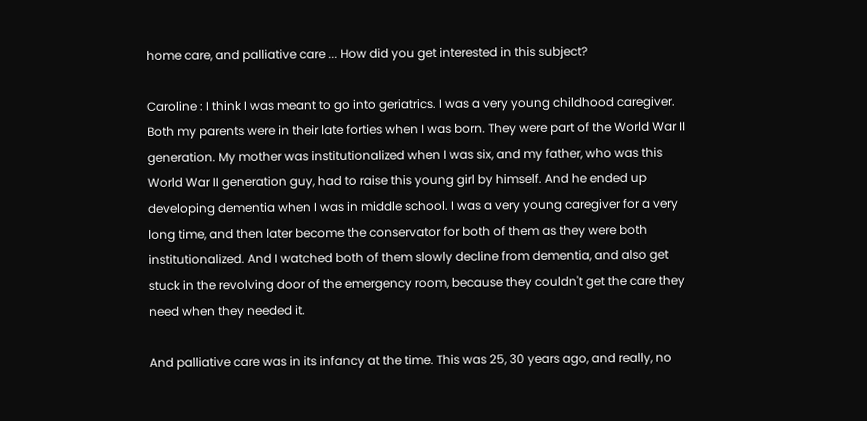home care, and palliative care ... How did you get interested in this subject?

Caroline : I think I was meant to go into geriatrics. I was a very young childhood caregiver. Both my parents were in their late forties when I was born. They were part of the World War II generation. My mother was institutionalized when I was six, and my father, who was this World War II generation guy, had to raise this young girl by himself. And he ended up developing dementia when I was in middle school. I was a very young caregiver for a very long time, and then later become the conservator for both of them as they were both institutionalized. And I watched both of them slowly decline from dementia, and also get stuck in the revolving door of the emergency room, because they couldn't get the care they need when they needed it.

And palliative care was in its infancy at the time. This was 25, 30 years ago, and really, no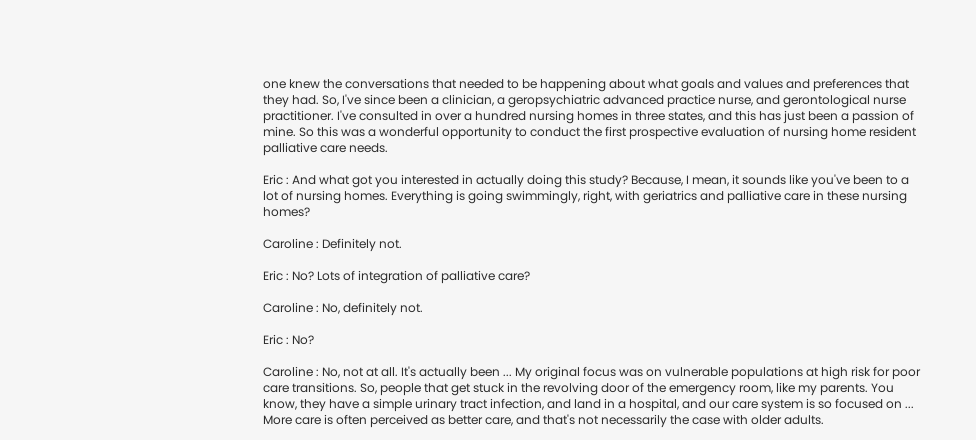one knew the conversations that needed to be happening about what goals and values and preferences that they had. So, I've since been a clinician, a geropsychiatric advanced practice nurse, and gerontological nurse practitioner. I've consulted in over a hundred nursing homes in three states, and this has just been a passion of mine. So this was a wonderful opportunity to conduct the first prospective evaluation of nursing home resident palliative care needs.

Eric : And what got you interested in actually doing this study? Because, I mean, it sounds like you've been to a lot of nursing homes. Everything is going swimmingly, right, with geriatrics and palliative care in these nursing homes?

Caroline : Definitely not.

Eric : No? Lots of integration of palliative care?

Caroline : No, definitely not.

Eric : No?

Caroline : No, not at all. It's actually been ... My original focus was on vulnerable populations at high risk for poor care transitions. So, people that get stuck in the revolving door of the emergency room, like my parents. You know, they have a simple urinary tract infection, and land in a hospital, and our care system is so focused on ... More care is often perceived as better care, and that's not necessarily the case with older adults.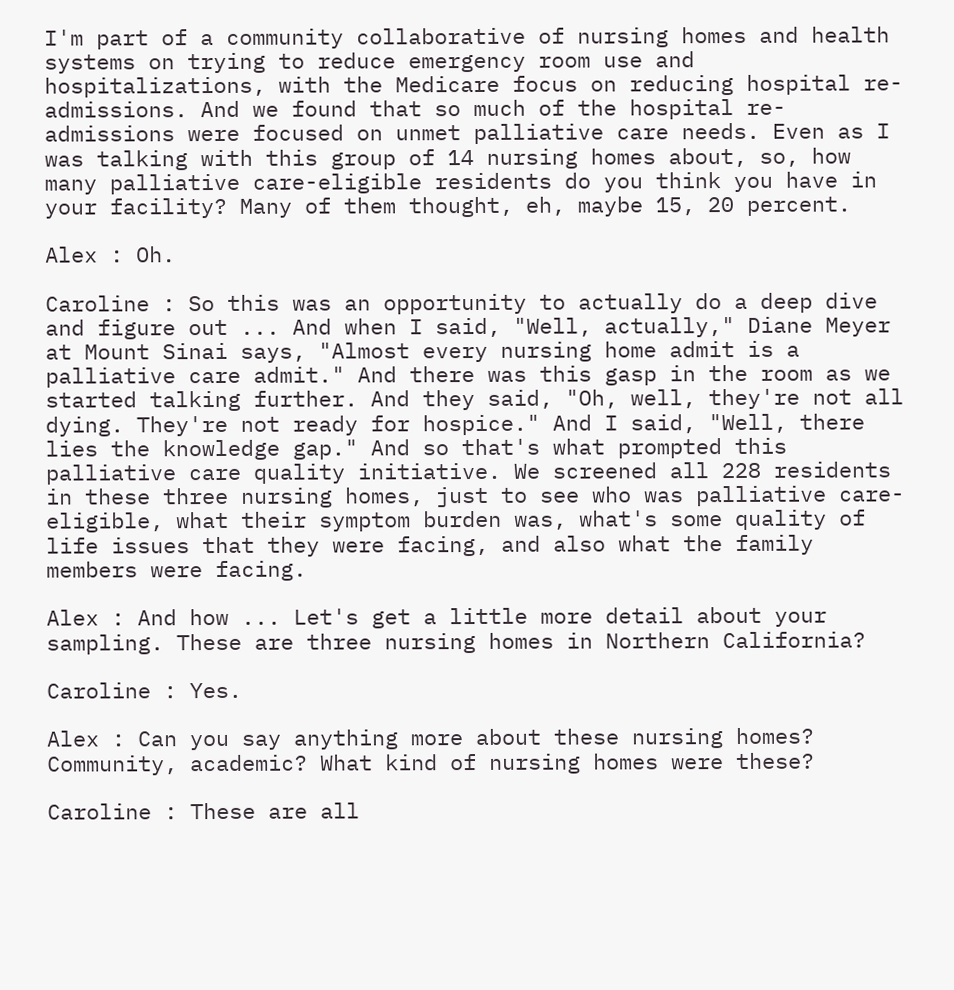I'm part of a community collaborative of nursing homes and health systems on trying to reduce emergency room use and hospitalizations, with the Medicare focus on reducing hospital re-admissions. And we found that so much of the hospital re-admissions were focused on unmet palliative care needs. Even as I was talking with this group of 14 nursing homes about, so, how many palliative care-eligible residents do you think you have in your facility? Many of them thought, eh, maybe 15, 20 percent.

Alex : Oh.

Caroline : So this was an opportunity to actually do a deep dive and figure out ... And when I said, "Well, actually," Diane Meyer at Mount Sinai says, "Almost every nursing home admit is a palliative care admit." And there was this gasp in the room as we started talking further. And they said, "Oh, well, they're not all dying. They're not ready for hospice." And I said, "Well, there lies the knowledge gap." And so that's what prompted this palliative care quality initiative. We screened all 228 residents in these three nursing homes, just to see who was palliative care-eligible, what their symptom burden was, what's some quality of life issues that they were facing, and also what the family members were facing.

Alex : And how ... Let's get a little more detail about your sampling. These are three nursing homes in Northern California?

Caroline : Yes.

Alex : Can you say anything more about these nursing homes? Community, academic? What kind of nursing homes were these?

Caroline : These are all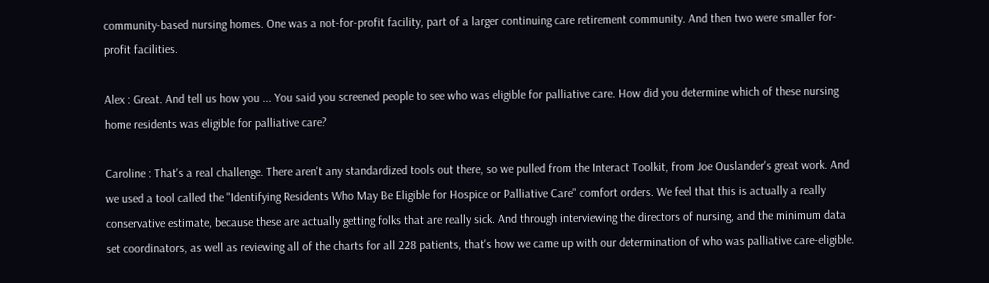community-based nursing homes. One was a not-for-profit facility, part of a larger continuing care retirement community. And then two were smaller for-profit facilities.

Alex : Great. And tell us how you ... You said you screened people to see who was eligible for palliative care. How did you determine which of these nursing home residents was eligible for palliative care?

Caroline : That's a real challenge. There aren't any standardized tools out there, so we pulled from the Interact Toolkit, from Joe Ouslander's great work. And we used a tool called the "Identifying Residents Who May Be Eligible for Hospice or Palliative Care" comfort orders. We feel that this is actually a really conservative estimate, because these are actually getting folks that are really sick. And through interviewing the directors of nursing, and the minimum data set coordinators, as well as reviewing all of the charts for all 228 patients, that's how we came up with our determination of who was palliative care-eligible.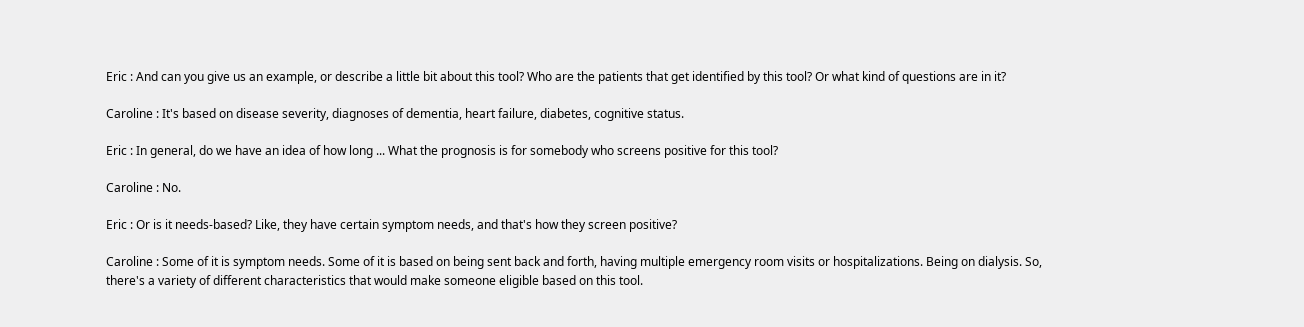Eric : And can you give us an example, or describe a little bit about this tool? Who are the patients that get identified by this tool? Or what kind of questions are in it?

Caroline : It's based on disease severity, diagnoses of dementia, heart failure, diabetes, cognitive status.

Eric : In general, do we have an idea of how long ... What the prognosis is for somebody who screens positive for this tool?

Caroline : No.

Eric : Or is it needs-based? Like, they have certain symptom needs, and that's how they screen positive?

Caroline : Some of it is symptom needs. Some of it is based on being sent back and forth, having multiple emergency room visits or hospitalizations. Being on dialysis. So, there's a variety of different characteristics that would make someone eligible based on this tool.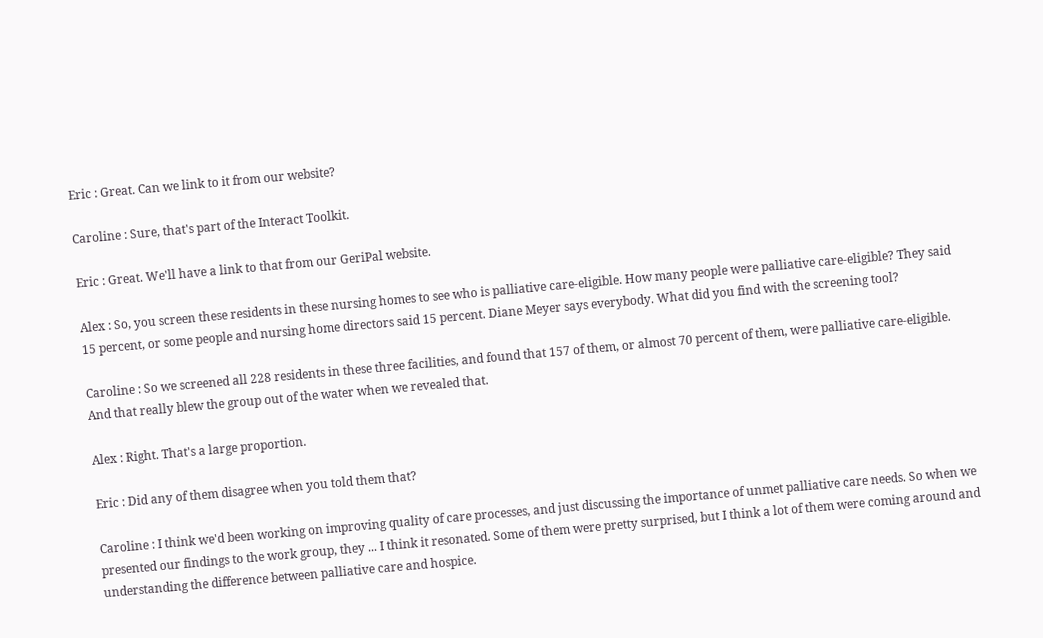Eric : Great. Can we link to it from our website?

Caroline : Sure, that's part of the Interact Toolkit.

Eric : Great. We'll have a link to that from our GeriPal website.

Alex : So, you screen these residents in these nursing homes to see who is palliative care-eligible. How many people were palliative care-eligible? They said 15 percent, or some people and nursing home directors said 15 percent. Diane Meyer says everybody. What did you find with the screening tool?

Caroline : So we screened all 228 residents in these three facilities, and found that 157 of them, or almost 70 percent of them, were palliative care-eligible. And that really blew the group out of the water when we revealed that.

Alex : Right. That's a large proportion.

Eric : Did any of them disagree when you told them that?

Caroline : I think we'd been working on improving quality of care processes, and just discussing the importance of unmet palliative care needs. So when we presented our findings to the work group, they ... I think it resonated. Some of them were pretty surprised, but I think a lot of them were coming around and understanding the difference between palliative care and hospice.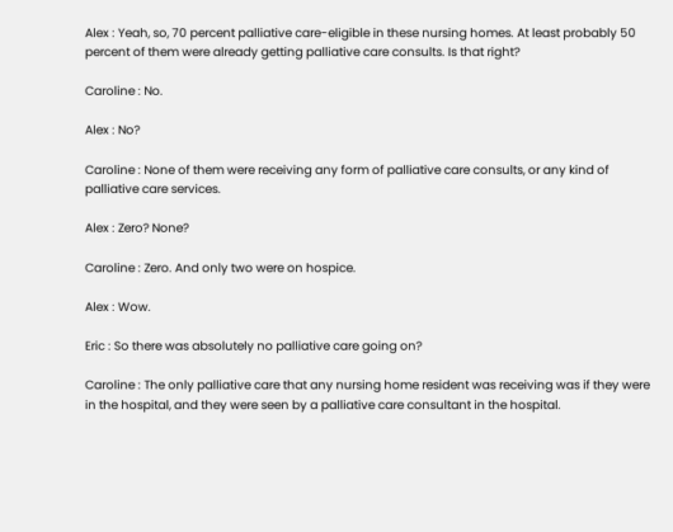Alex : Yeah, so, 70 percent palliative care-eligible in these nursing homes. At least probably 50 percent of them were already getting palliative care consults. Is that right?

Caroline : No.

Alex : No?

Caroline : None of them were receiving any form of palliative care consults, or any kind of palliative care services.

Alex : Zero? None?

Caroline : Zero. And only two were on hospice.

Alex : Wow.

Eric : So there was absolutely no palliative care going on?

Caroline : The only palliative care that any nursing home resident was receiving was if they were in the hospital, and they were seen by a palliative care consultant in the hospital.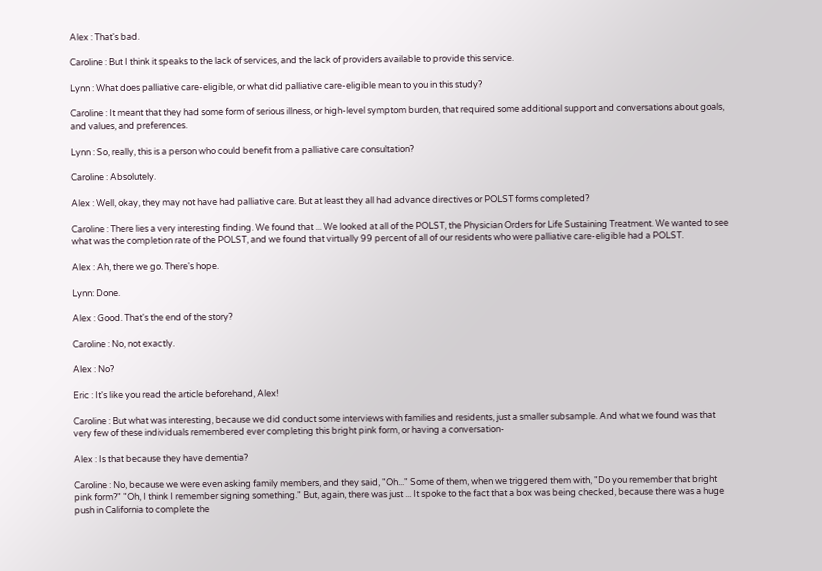Alex : That's bad.

Caroline : But I think it speaks to the lack of services, and the lack of providers available to provide this service.

Lynn : What does palliative care-eligible, or what did palliative care-eligible mean to you in this study?

Caroline : It meant that they had some form of serious illness, or high-level symptom burden, that required some additional support and conversations about goals, and values, and preferences.

Lynn : So, really, this is a person who could benefit from a palliative care consultation?

Caroline : Absolutely.

Alex : Well, okay, they may not have had palliative care. But at least they all had advance directives or POLST forms completed?

Caroline : There lies a very interesting finding. We found that ... We looked at all of the POLST, the Physician Orders for Life Sustaining Treatment. We wanted to see what was the completion rate of the POLST, and we found that virtually 99 percent of all of our residents who were palliative care-eligible had a POLST.

Alex : Ah, there we go. There's hope.

Lynn: Done.

Alex : Good. That's the end of the story?

Caroline : No, not exactly.

Alex : No?

Eric : It's like you read the article beforehand, Alex!

Caroline : But what was interesting, because we did conduct some interviews with families and residents, just a smaller subsample. And what we found was that very few of these individuals remembered ever completing this bright pink form, or having a conversation-

Alex : Is that because they have dementia?

Caroline : No, because we were even asking family members, and they said, "Oh..." Some of them, when we triggered them with, "Do you remember that bright pink form?" "Oh, I think I remember signing something." But, again, there was just ... It spoke to the fact that a box was being checked, because there was a huge push in California to complete the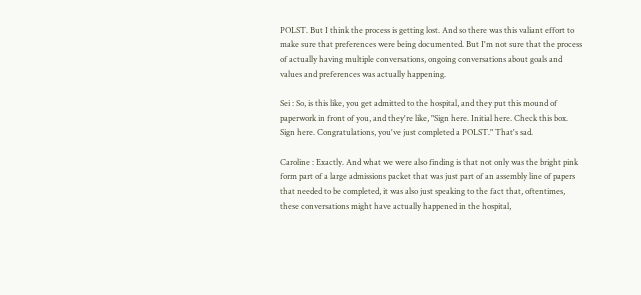POLST. But I think the process is getting lost. And so there was this valiant effort to make sure that preferences were being documented. But I'm not sure that the process of actually having multiple conversations, ongoing conversations about goals and values and preferences was actually happening.

Sei : So, is this like, you get admitted to the hospital, and they put this mound of paperwork in front of you, and they're like, "Sign here. Initial here. Check this box. Sign here. Congratulations, you've just completed a POLST." That's sad.

Caroline : Exactly. And what we were also finding is that not only was the bright pink form part of a large admissions packet that was just part of an assembly line of papers that needed to be completed, it was also just speaking to the fact that, oftentimes, these conversations might have actually happened in the hospital,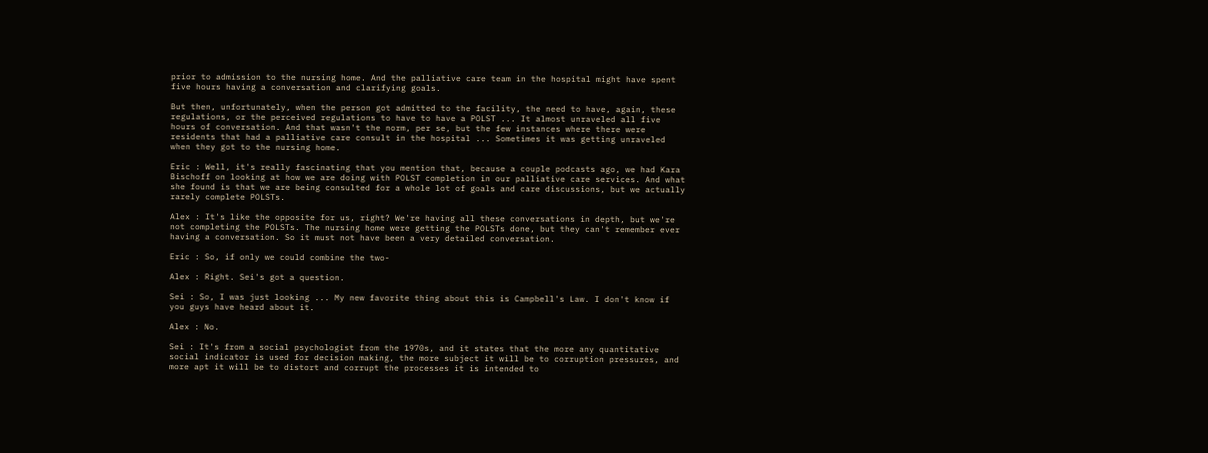prior to admission to the nursing home. And the palliative care team in the hospital might have spent five hours having a conversation and clarifying goals.

But then, unfortunately, when the person got admitted to the facility, the need to have, again, these regulations, or the perceived regulations to have to have a POLST ... It almost unraveled all five hours of conversation. And that wasn't the norm, per se, but the few instances where there were residents that had a palliative care consult in the hospital ... Sometimes it was getting unraveled when they got to the nursing home.

Eric : Well, it's really fascinating that you mention that, because a couple podcasts ago, we had Kara Bischoff on looking at how we are doing with POLST completion in our palliative care services. And what she found is that we are being consulted for a whole lot of goals and care discussions, but we actually rarely complete POLSTs.

Alex : It's like the opposite for us, right? We're having all these conversations in depth, but we're not completing the POLSTs. The nursing home were getting the POLSTs done, but they can't remember ever having a conversation. So it must not have been a very detailed conversation.

Eric : So, if only we could combine the two-

Alex : Right. Sei's got a question.

Sei : So, I was just looking ... My new favorite thing about this is Campbell's Law. I don't know if you guys have heard about it.

Alex : No.

Sei : It's from a social psychologist from the 1970s, and it states that the more any quantitative social indicator is used for decision making, the more subject it will be to corruption pressures, and more apt it will be to distort and corrupt the processes it is intended to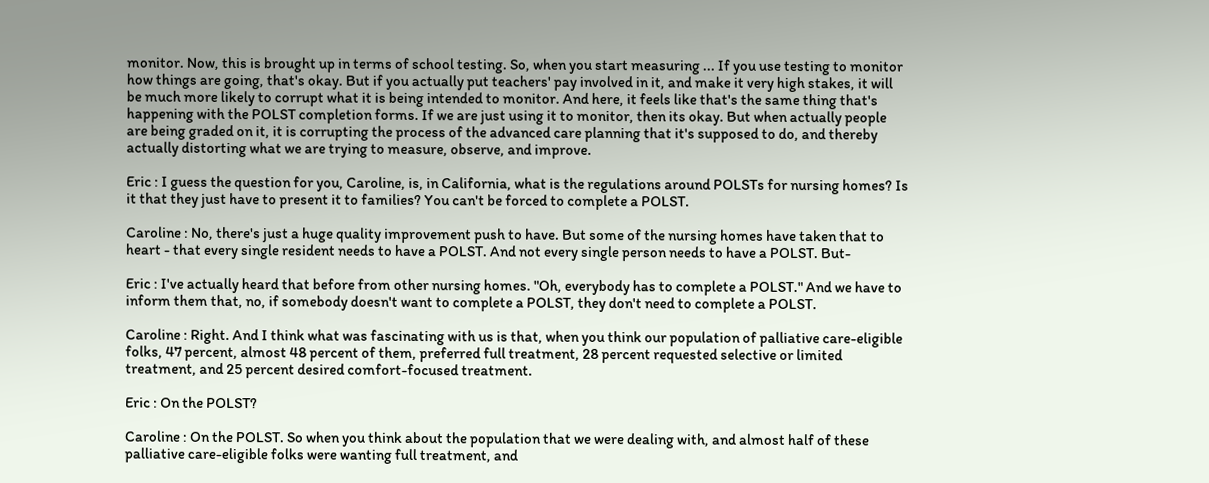monitor. Now, this is brought up in terms of school testing. So, when you start measuring ... If you use testing to monitor how things are going, that's okay. But if you actually put teachers' pay involved in it, and make it very high stakes, it will be much more likely to corrupt what it is being intended to monitor. And here, it feels like that's the same thing that's happening with the POLST completion forms. If we are just using it to monitor, then its okay. But when actually people are being graded on it, it is corrupting the process of the advanced care planning that it's supposed to do, and thereby actually distorting what we are trying to measure, observe, and improve.

Eric : I guess the question for you, Caroline, is, in California, what is the regulations around POLSTs for nursing homes? Is it that they just have to present it to families? You can't be forced to complete a POLST.

Caroline : No, there's just a huge quality improvement push to have. But some of the nursing homes have taken that to heart - that every single resident needs to have a POLST. And not every single person needs to have a POLST. But-

Eric : I've actually heard that before from other nursing homes. "Oh, everybody has to complete a POLST." And we have to inform them that, no, if somebody doesn't want to complete a POLST, they don't need to complete a POLST.

Caroline : Right. And I think what was fascinating with us is that, when you think our population of palliative care-eligible folks, 47 percent, almost 48 percent of them, preferred full treatment, 28 percent requested selective or limited treatment, and 25 percent desired comfort-focused treatment.

Eric : On the POLST?

Caroline : On the POLST. So when you think about the population that we were dealing with, and almost half of these palliative care-eligible folks were wanting full treatment, and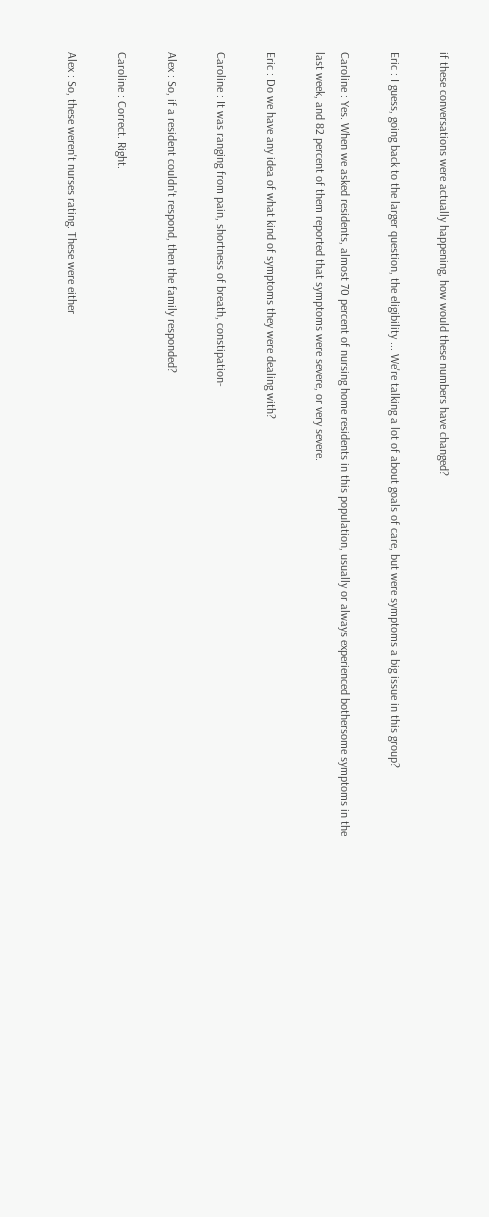if these conversations were actually happening, how would these numbers have changed?

Eric : I guess, going back to the larger question, the eligibility ... We're talking a lot of about goals of care, but were symptoms a big issue in this group?

Caroline : Yes. When we asked residents, almost 70 percent of nursing home residents in this population, usually or always experienced bothersome symptoms in the last week, and 82 percent of them reported that symptoms were severe, or very severe.

Eric : Do we have any idea of what kind of symptoms they were dealing with?

Caroline : It was ranging from pain, shortness of breath, constipation-

Alex : So, if a resident couldn't respond, then the family responded?

Caroline : Correct. Right.

Alex : So, these weren't nurses rating. These were either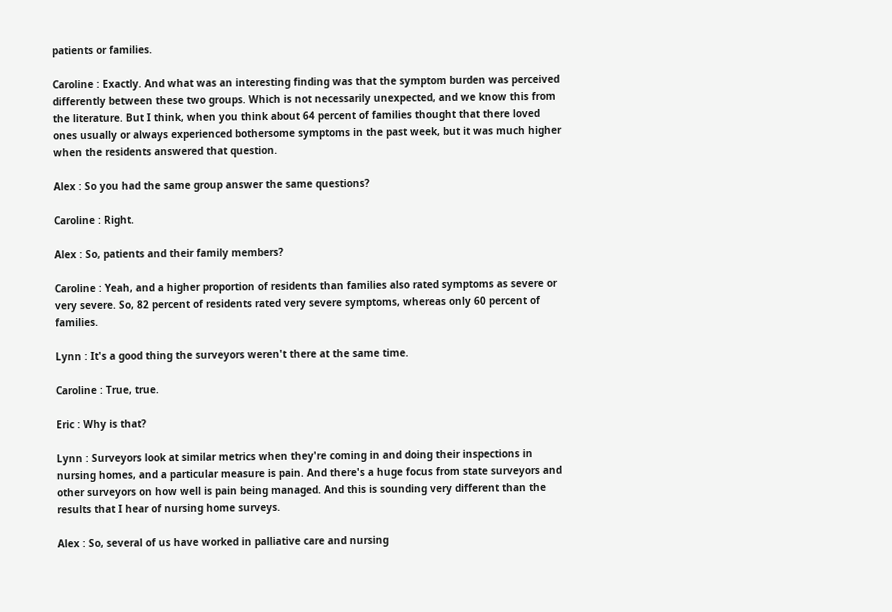patients or families.

Caroline : Exactly. And what was an interesting finding was that the symptom burden was perceived differently between these two groups. Which is not necessarily unexpected, and we know this from the literature. But I think, when you think about 64 percent of families thought that there loved ones usually or always experienced bothersome symptoms in the past week, but it was much higher when the residents answered that question.

Alex : So you had the same group answer the same questions?

Caroline : Right.

Alex : So, patients and their family members?

Caroline : Yeah, and a higher proportion of residents than families also rated symptoms as severe or very severe. So, 82 percent of residents rated very severe symptoms, whereas only 60 percent of families.

Lynn : It's a good thing the surveyors weren't there at the same time.

Caroline : True, true.

Eric : Why is that?

Lynn : Surveyors look at similar metrics when they're coming in and doing their inspections in nursing homes, and a particular measure is pain. And there's a huge focus from state surveyors and other surveyors on how well is pain being managed. And this is sounding very different than the results that I hear of nursing home surveys.

Alex : So, several of us have worked in palliative care and nursing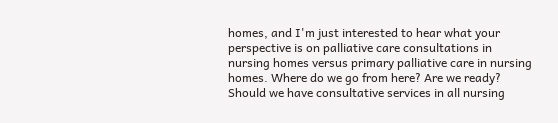homes, and I'm just interested to hear what your perspective is on palliative care consultations in nursing homes versus primary palliative care in nursing homes. Where do we go from here? Are we ready? Should we have consultative services in all nursing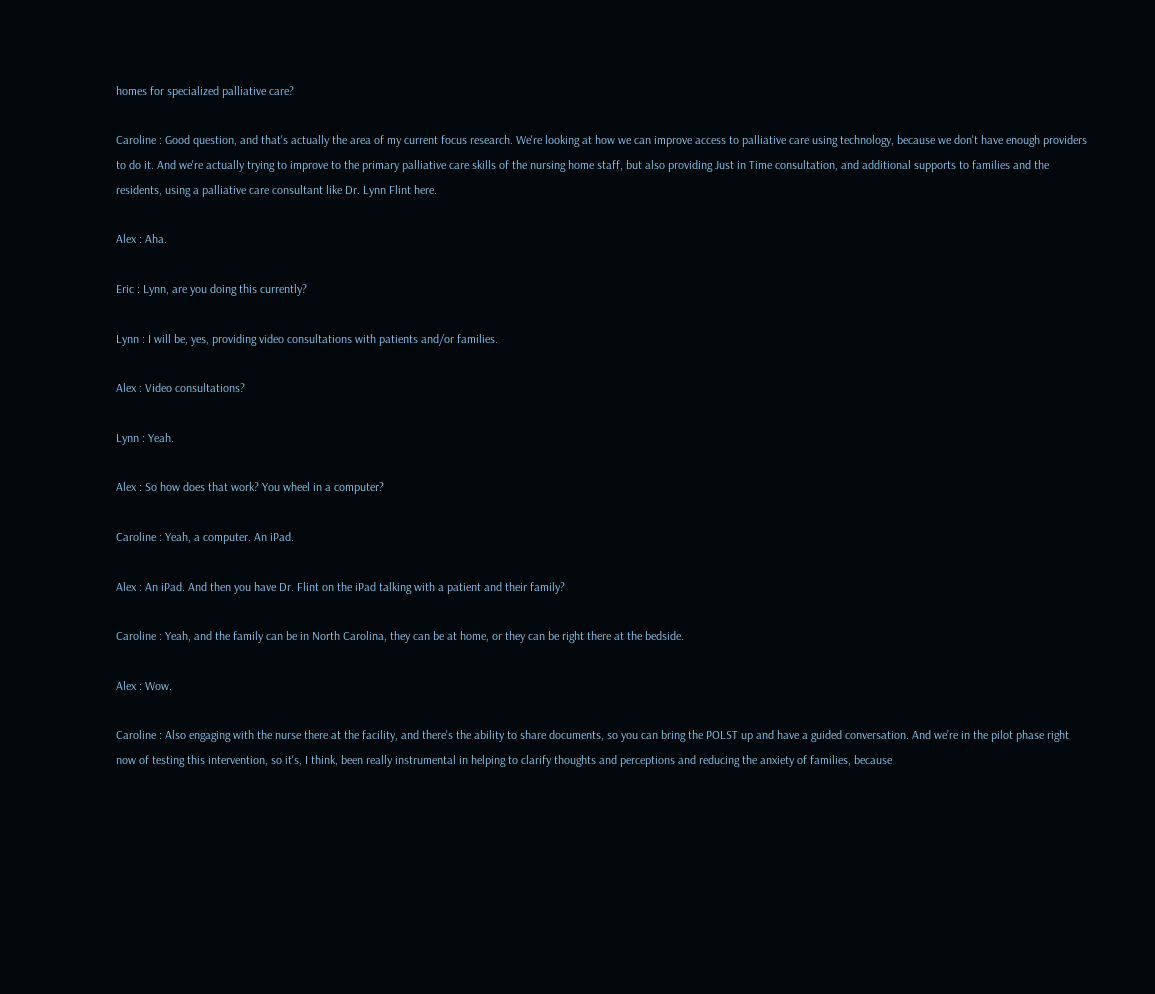homes for specialized palliative care?

Caroline : Good question, and that's actually the area of my current focus research. We're looking at how we can improve access to palliative care using technology, because we don't have enough providers to do it. And we're actually trying to improve to the primary palliative care skills of the nursing home staff, but also providing Just in Time consultation, and additional supports to families and the residents, using a palliative care consultant like Dr. Lynn Flint here.

Alex : Aha.

Eric : Lynn, are you doing this currently?

Lynn : I will be, yes, providing video consultations with patients and/or families.

Alex : Video consultations?

Lynn : Yeah.

Alex : So how does that work? You wheel in a computer?

Caroline : Yeah, a computer. An iPad.

Alex : An iPad. And then you have Dr. Flint on the iPad talking with a patient and their family?

Caroline : Yeah, and the family can be in North Carolina, they can be at home, or they can be right there at the bedside.

Alex : Wow.

Caroline : Also engaging with the nurse there at the facility, and there's the ability to share documents, so you can bring the POLST up and have a guided conversation. And we’re in the pilot phase right now of testing this intervention, so it's, I think, been really instrumental in helping to clarify thoughts and perceptions and reducing the anxiety of families, because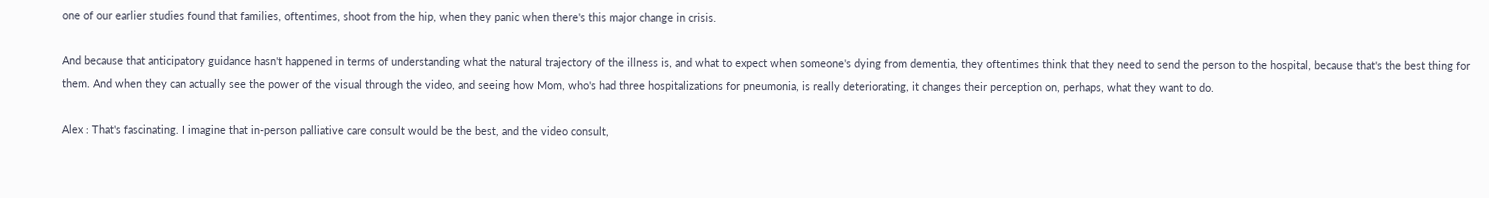one of our earlier studies found that families, oftentimes, shoot from the hip, when they panic when there's this major change in crisis.

And because that anticipatory guidance hasn't happened in terms of understanding what the natural trajectory of the illness is, and what to expect when someone's dying from dementia, they oftentimes think that they need to send the person to the hospital, because that's the best thing for them. And when they can actually see the power of the visual through the video, and seeing how Mom, who's had three hospitalizations for pneumonia, is really deteriorating, it changes their perception on, perhaps, what they want to do.

Alex : That's fascinating. I imagine that in-person palliative care consult would be the best, and the video consult,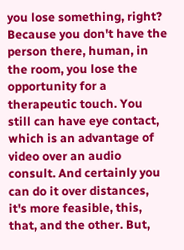you lose something, right? Because you don't have the person there, human, in the room, you lose the opportunity for a therapeutic touch. You still can have eye contact, which is an advantage of video over an audio consult. And certainly you can do it over distances, it's more feasible, this, that, and the other. But,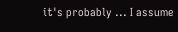it's probably ... I assume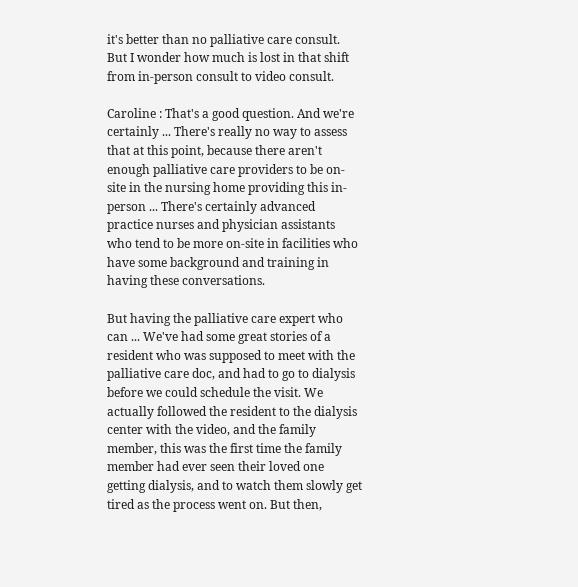it's better than no palliative care consult. But I wonder how much is lost in that shift from in-person consult to video consult.

Caroline : That's a good question. And we're certainly ... There's really no way to assess that at this point, because there aren't enough palliative care providers to be on-site in the nursing home providing this in-person ... There's certainly advanced practice nurses and physician assistants who tend to be more on-site in facilities who have some background and training in having these conversations.

But having the palliative care expert who can ... We've had some great stories of a resident who was supposed to meet with the palliative care doc, and had to go to dialysis before we could schedule the visit. We actually followed the resident to the dialysis center with the video, and the family member, this was the first time the family member had ever seen their loved one getting dialysis, and to watch them slowly get tired as the process went on. But then,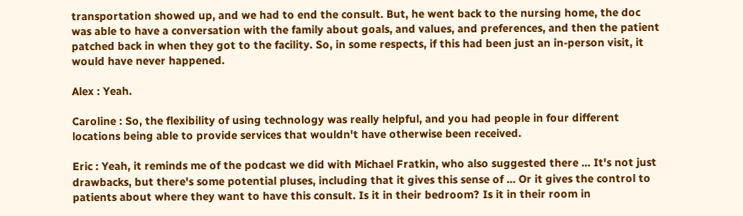transportation showed up, and we had to end the consult. But, he went back to the nursing home, the doc was able to have a conversation with the family about goals, and values, and preferences, and then the patient patched back in when they got to the facility. So, in some respects, if this had been just an in-person visit, it would have never happened.

Alex : Yeah.

Caroline : So, the flexibility of using technology was really helpful, and you had people in four different locations being able to provide services that wouldn't have otherwise been received.

Eric : Yeah, it reminds me of the podcast we did with Michael Fratkin, who also suggested there ... It's not just drawbacks, but there's some potential pluses, including that it gives this sense of ... Or it gives the control to patients about where they want to have this consult. Is it in their bedroom? Is it in their room in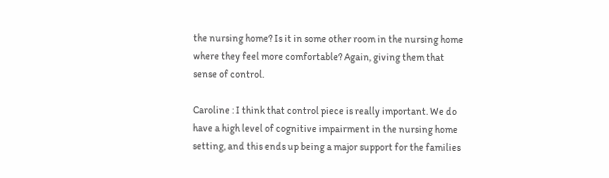the nursing home? Is it in some other room in the nursing home where they feel more comfortable? Again, giving them that sense of control.

Caroline : I think that control piece is really important. We do have a high level of cognitive impairment in the nursing home setting, and this ends up being a major support for the families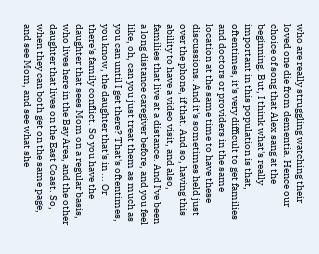who are really struggling watching their loved one die from dementia. Hence our choice of song that Alex sang at the beginning. But, I think what's really important in this population is that, oftentimes, it's very difficult to get families and doctors or providers in the same location at the same time to have these discussions. And it's sometimes held just over the phone, if that. And so, having this ability to have a video visit, and also, families that live at a distance. And I've been a long distance caregiver before, and you feel like, oh, can you just treat them as much as you can until I get there? That's oftentimes, you know, the daughter that's in ... Or there's family conflict. So you have the daughter that sees Mom on a regular basis, who lives here in the Bay Area, and the other daughter that lives on the East Coast. So, when they can both get on the same page, and see Mom, and see what she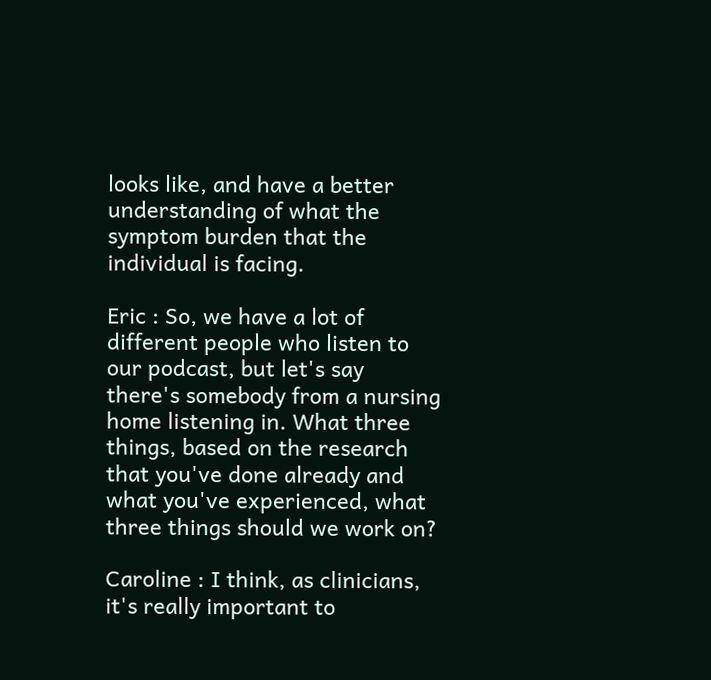looks like, and have a better understanding of what the symptom burden that the individual is facing.

Eric : So, we have a lot of different people who listen to our podcast, but let's say there's somebody from a nursing home listening in. What three things, based on the research that you've done already and what you've experienced, what three things should we work on?

Caroline : I think, as clinicians, it's really important to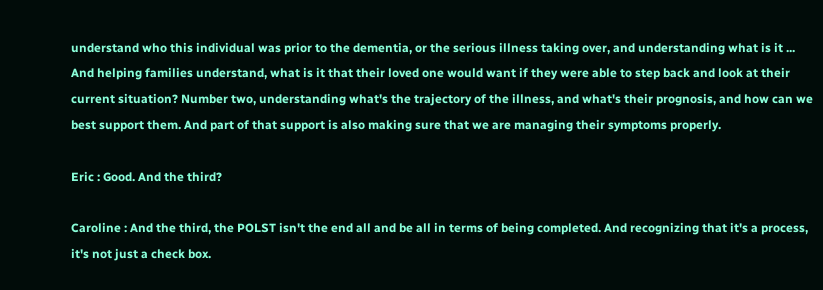understand who this individual was prior to the dementia, or the serious illness taking over, and understanding what is it ... And helping families understand, what is it that their loved one would want if they were able to step back and look at their current situation? Number two, understanding what's the trajectory of the illness, and what's their prognosis, and how can we best support them. And part of that support is also making sure that we are managing their symptoms properly.

Eric : Good. And the third?

Caroline : And the third, the POLST isn't the end all and be all in terms of being completed. And recognizing that it's a process, it's not just a check box.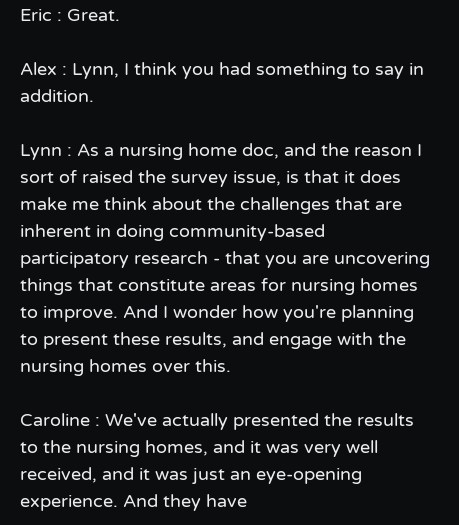Eric : Great.

Alex : Lynn, I think you had something to say in addition.

Lynn : As a nursing home doc, and the reason I sort of raised the survey issue, is that it does make me think about the challenges that are inherent in doing community-based participatory research - that you are uncovering things that constitute areas for nursing homes to improve. And I wonder how you're planning to present these results, and engage with the nursing homes over this.

Caroline : We've actually presented the results to the nursing homes, and it was very well received, and it was just an eye-opening experience. And they have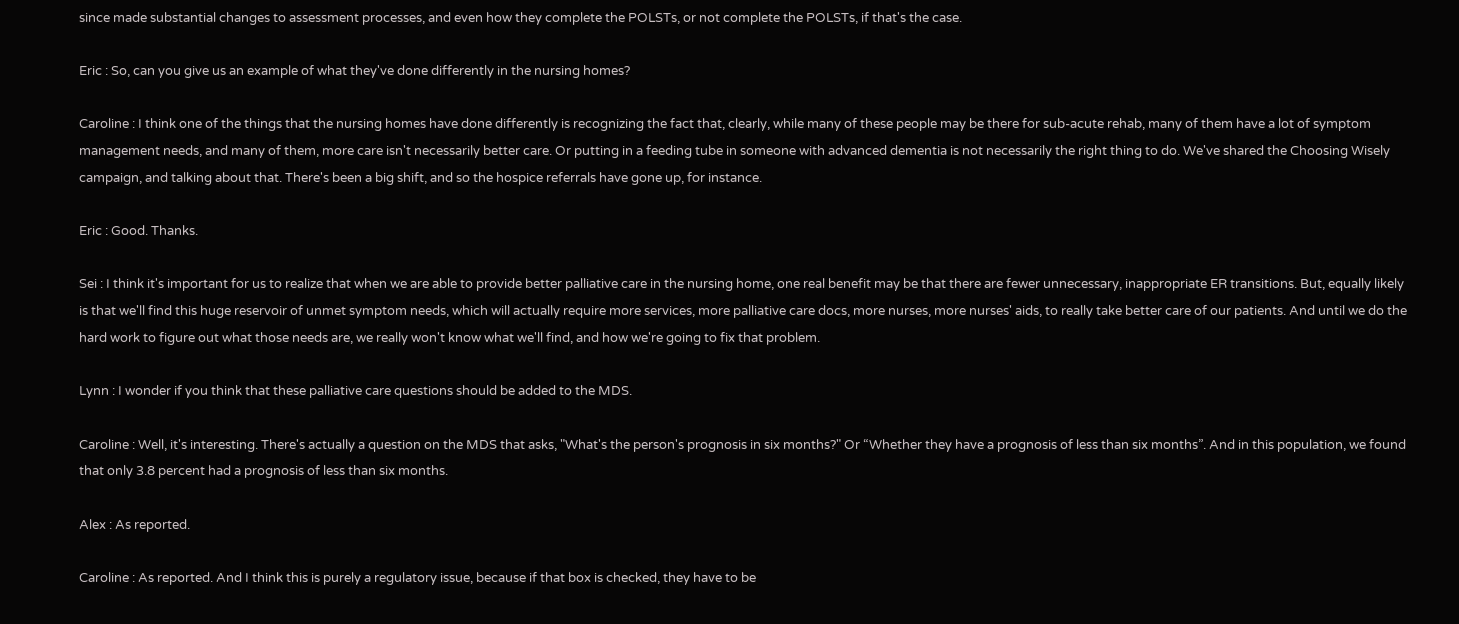since made substantial changes to assessment processes, and even how they complete the POLSTs, or not complete the POLSTs, if that's the case.

Eric : So, can you give us an example of what they've done differently in the nursing homes?

Caroline : I think one of the things that the nursing homes have done differently is recognizing the fact that, clearly, while many of these people may be there for sub-acute rehab, many of them have a lot of symptom management needs, and many of them, more care isn't necessarily better care. Or putting in a feeding tube in someone with advanced dementia is not necessarily the right thing to do. We've shared the Choosing Wisely campaign, and talking about that. There's been a big shift, and so the hospice referrals have gone up, for instance.

Eric : Good. Thanks.

Sei : I think it's important for us to realize that when we are able to provide better palliative care in the nursing home, one real benefit may be that there are fewer unnecessary, inappropriate ER transitions. But, equally likely is that we'll find this huge reservoir of unmet symptom needs, which will actually require more services, more palliative care docs, more nurses, more nurses' aids, to really take better care of our patients. And until we do the hard work to figure out what those needs are, we really won't know what we'll find, and how we're going to fix that problem.

Lynn : I wonder if you think that these palliative care questions should be added to the MDS.

Caroline : Well, it's interesting. There's actually a question on the MDS that asks, "What's the person's prognosis in six months?" Or “Whether they have a prognosis of less than six months”. And in this population, we found that only 3.8 percent had a prognosis of less than six months.

Alex : As reported.

Caroline : As reported. And I think this is purely a regulatory issue, because if that box is checked, they have to be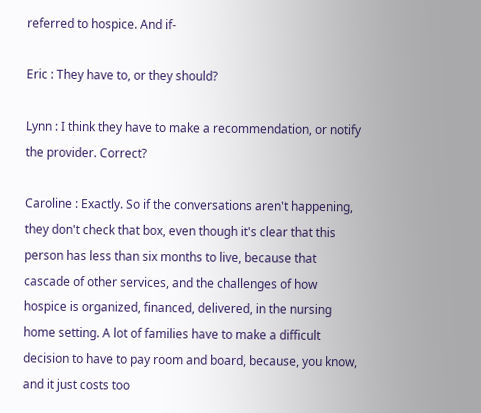referred to hospice. And if-

Eric : They have to, or they should?

Lynn : I think they have to make a recommendation, or notify the provider. Correct?

Caroline : Exactly. So if the conversations aren't happening, they don't check that box, even though it's clear that this person has less than six months to live, because that cascade of other services, and the challenges of how hospice is organized, financed, delivered, in the nursing home setting. A lot of families have to make a difficult decision to have to pay room and board, because, you know, and it just costs too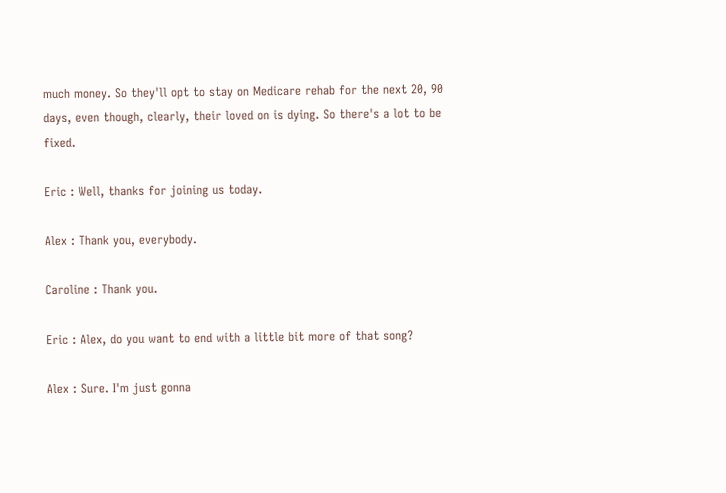much money. So they'll opt to stay on Medicare rehab for the next 20, 90 days, even though, clearly, their loved on is dying. So there's a lot to be fixed.

Eric : Well, thanks for joining us today.

Alex : Thank you, everybody.

Caroline : Thank you.

Eric : Alex, do you want to end with a little bit more of that song?

Alex : Sure. I'm just gonna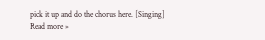pick it up and do the chorus here. [Singing]
Read more »